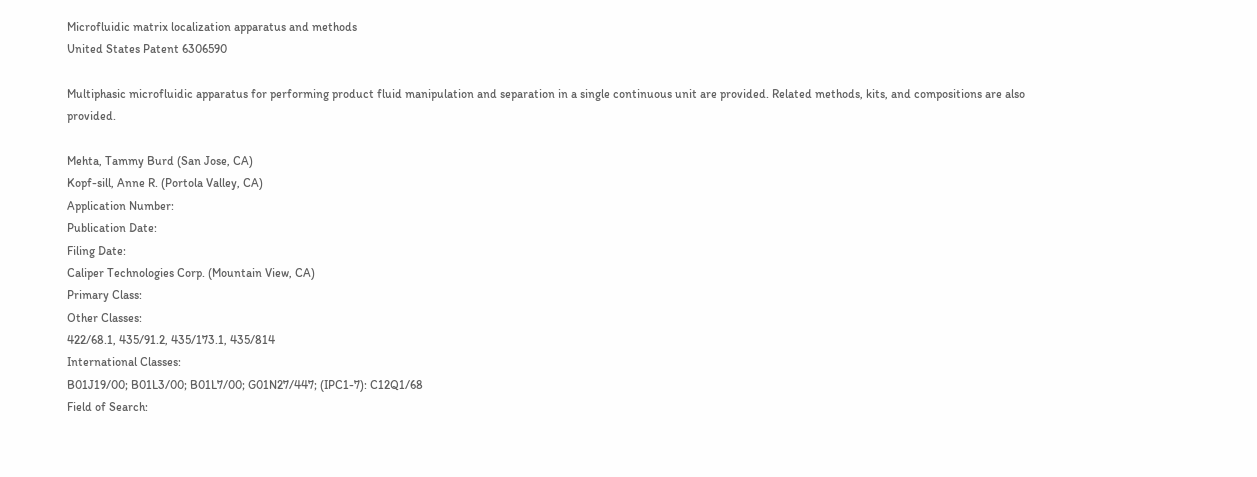Microfluidic matrix localization apparatus and methods
United States Patent 6306590

Multiphasic microfluidic apparatus for performing product fluid manipulation and separation in a single continuous unit are provided. Related methods, kits, and compositions are also provided.

Mehta, Tammy Burd (San Jose, CA)
Kopf-sill, Anne R. (Portola Valley, CA)
Application Number:
Publication Date:
Filing Date:
Caliper Technologies Corp. (Mountain View, CA)
Primary Class:
Other Classes:
422/68.1, 435/91.2, 435/173.1, 435/814
International Classes:
B01J19/00; B01L3/00; B01L7/00; G01N27/447; (IPC1-7): C12Q1/68
Field of Search: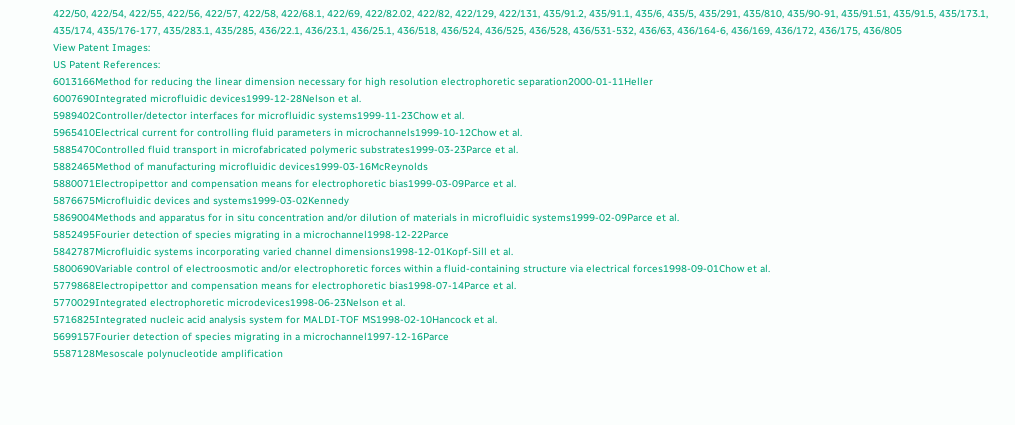422/50, 422/54, 422/55, 422/56, 422/57, 422/58, 422/68.1, 422/69, 422/82.02, 422/82, 422/129, 422/131, 435/91.2, 435/91.1, 435/6, 435/5, 435/291, 435/810, 435/90-91, 435/91.51, 435/91.5, 435/173.1, 435/174, 435/176-177, 435/283.1, 435/285, 436/22.1, 436/23.1, 436/25.1, 436/518, 436/524, 436/525, 436/528, 436/531-532, 436/63, 436/164-6, 436/169, 436/172, 436/175, 436/805
View Patent Images:
US Patent References:
6013166Method for reducing the linear dimension necessary for high resolution electrophoretic separation2000-01-11Heller
6007690Integrated microfluidic devices1999-12-28Nelson et al.
5989402Controller/detector interfaces for microfluidic systems1999-11-23Chow et al.
5965410Electrical current for controlling fluid parameters in microchannels1999-10-12Chow et al.
5885470Controlled fluid transport in microfabricated polymeric substrates1999-03-23Parce et al.
5882465Method of manufacturing microfluidic devices1999-03-16McReynolds
5880071Electropipettor and compensation means for electrophoretic bias1999-03-09Parce et al.
5876675Microfluidic devices and systems1999-03-02Kennedy
5869004Methods and apparatus for in situ concentration and/or dilution of materials in microfluidic systems1999-02-09Parce et al.
5852495Fourier detection of species migrating in a microchannel1998-12-22Parce
5842787Microfluidic systems incorporating varied channel dimensions1998-12-01Kopf-Sill et al.
5800690Variable control of electroosmotic and/or electrophoretic forces within a fluid-containing structure via electrical forces1998-09-01Chow et al.
5779868Electropipettor and compensation means for electrophoretic bias1998-07-14Parce et al.
5770029Integrated electrophoretic microdevices1998-06-23Nelson et al.
5716825Integrated nucleic acid analysis system for MALDI-TOF MS1998-02-10Hancock et al.
5699157Fourier detection of species migrating in a microchannel1997-12-16Parce
5587128Mesoscale polynucleotide amplification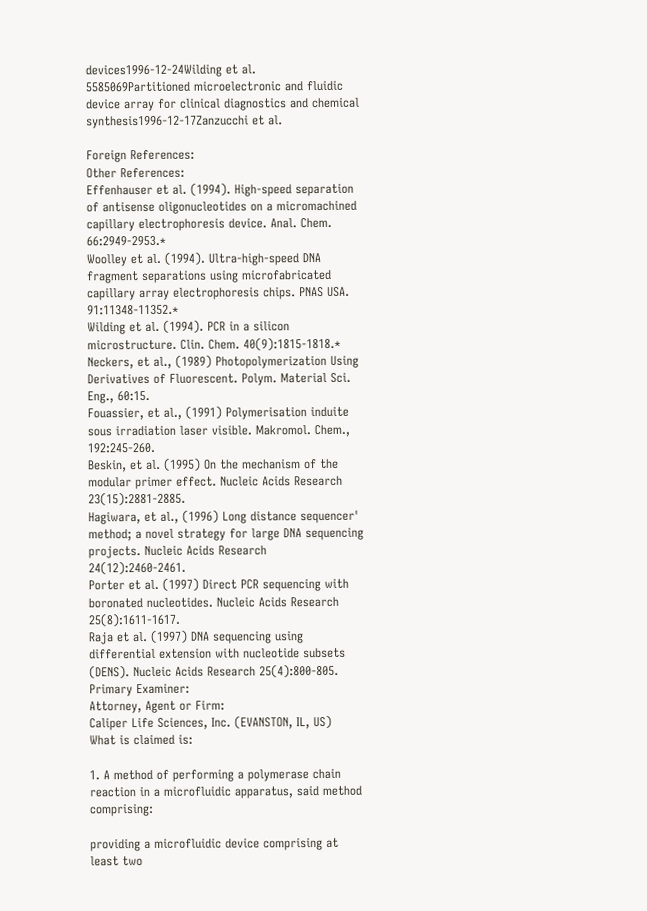devices1996-12-24Wilding et al.
5585069Partitioned microelectronic and fluidic device array for clinical diagnostics and chemical synthesis1996-12-17Zanzucchi et al.

Foreign References:
Other References:
Effenhauser et al. (1994). High-speed separation of antisense oligonucleotides on a micromachined capillary electrophoresis device. Anal. Chem. 66:2949-2953.*
Woolley et al. (1994). Ultra-high-speed DNA fragment separations using microfabricated capillary array electrophoresis chips. PNAS USA. 91:11348-11352.*
Wilding et al. (1994). PCR in a silicon microstructure. Clin. Chem. 40(9):1815-1818.*
Neckers, et al., (1989) Photopolymerization Using Derivatives of Fluorescent. Polym. Material Sci. Eng., 60:15.
Fouassier, et al., (1991) Polymerisation induite sous irradiation laser visible. Makromol. Chem., 192:245-260.
Beskin, et al. (1995) On the mechanism of the modular primer effect. Nucleic Acids Research 23(15):2881-2885.
Hagiwara, et al., (1996) Long distance sequencer' method; a novel strategy for large DNA sequencing projects. Nucleic Acids Research 24(12):2460-2461.
Porter et al. (1997) Direct PCR sequencing with boronated nucleotides. Nucleic Acids Research 25(8):1611-1617.
Raja et al. (1997) DNA sequencing using differential extension with nucleotide subsets (DENS). Nucleic Acids Research 25(4):800-805.
Primary Examiner:
Attorney, Agent or Firm:
Caliper Life Sciences, Inc. (EVANSTON, IL, US)
What is claimed is:

1. A method of performing a polymerase chain reaction in a microfluidic apparatus, said method comprising:

providing a microfluidic device comprising at least two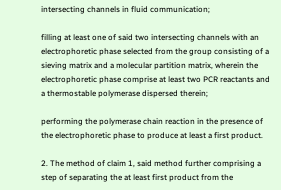intersecting channels in fluid communication;

filling at least one of said two intersecting channels with an electrophoretic phase selected from the group consisting of a sieving matrix and a molecular partition matrix, wherein the electrophoretic phase comprise at least two PCR reactants and a thermostable polymerase dispersed therein;

performing the polymerase chain reaction in the presence of the electrophoretic phase to produce at least a first product.

2. The method of claim 1, said method further comprising a step of separating the at least first product from the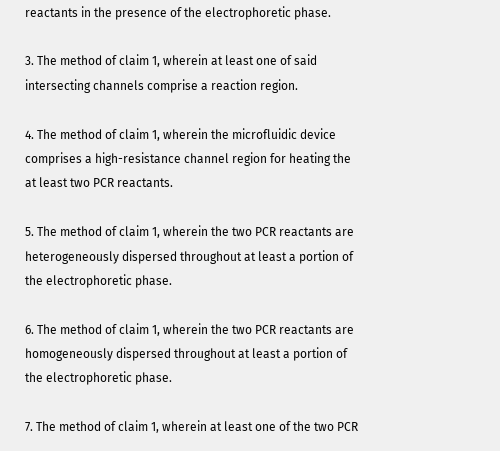reactants in the presence of the electrophoretic phase.

3. The method of claim 1, wherein at least one of said intersecting channels comprise a reaction region.

4. The method of claim 1, wherein the microfluidic device comprises a high-resistance channel region for heating the at least two PCR reactants.

5. The method of claim 1, wherein the two PCR reactants are heterogeneously dispersed throughout at least a portion of the electrophoretic phase.

6. The method of claim 1, wherein the two PCR reactants are homogeneously dispersed throughout at least a portion of the electrophoretic phase.

7. The method of claim 1, wherein at least one of the two PCR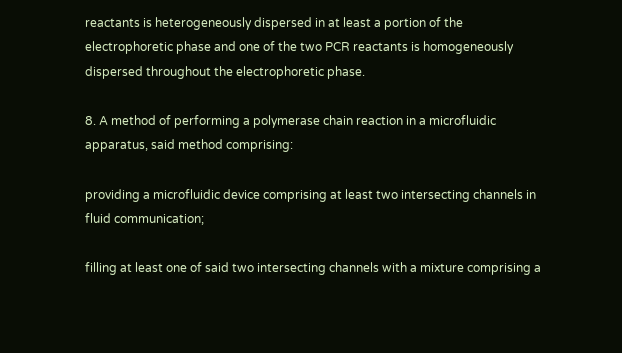reactants is heterogeneously dispersed in at least a portion of the electrophoretic phase and one of the two PCR reactants is homogeneously dispersed throughout the electrophoretic phase.

8. A method of performing a polymerase chain reaction in a microfluidic apparatus, said method comprising:

providing a microfluidic device comprising at least two intersecting channels in fluid communication;

filling at least one of said two intersecting channels with a mixture comprising a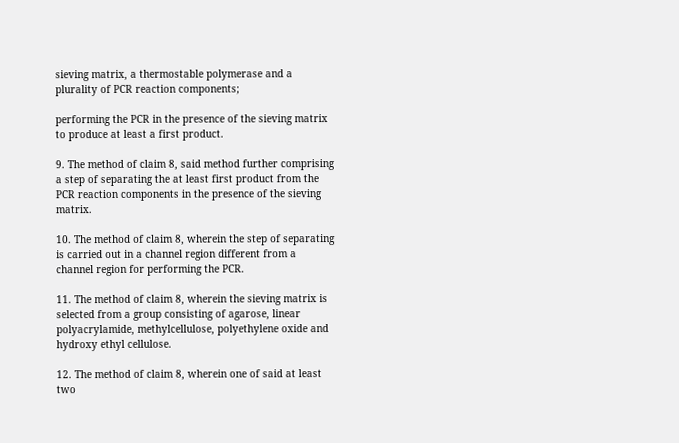sieving matrix, a thermostable polymerase and a plurality of PCR reaction components;

performing the PCR in the presence of the sieving matrix to produce at least a first product.

9. The method of claim 8, said method further comprising a step of separating the at least first product from the PCR reaction components in the presence of the sieving matrix.

10. The method of claim 8, wherein the step of separating is carried out in a channel region different from a channel region for performing the PCR.

11. The method of claim 8, wherein the sieving matrix is selected from a group consisting of agarose, linear polyacrylamide, methylcellulose, polyethylene oxide and hydroxy ethyl cellulose.

12. The method of claim 8, wherein one of said at least two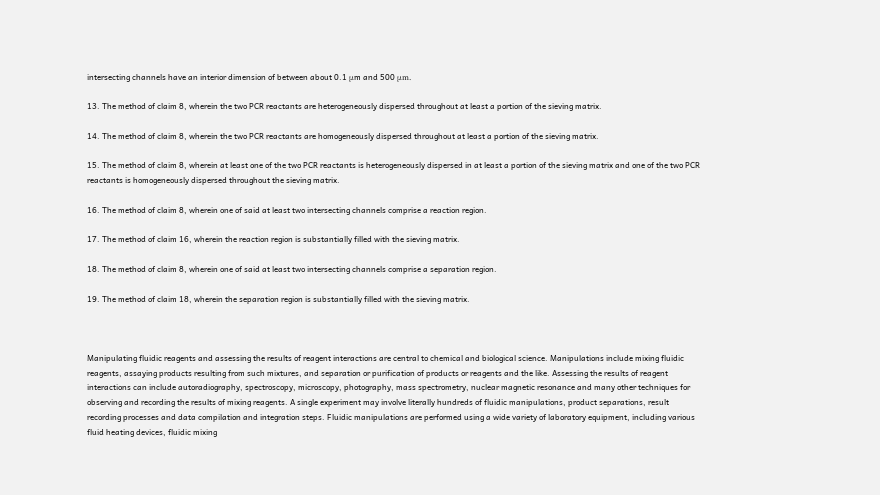intersecting channels have an interior dimension of between about 0.1 μm and 500 μm.

13. The method of claim 8, wherein the two PCR reactants are heterogeneously dispersed throughout at least a portion of the sieving matrix.

14. The method of claim 8, wherein the two PCR reactants are homogeneously dispersed throughout at least a portion of the sieving matrix.

15. The method of claim 8, wherein at least one of the two PCR reactants is heterogeneously dispersed in at least a portion of the sieving matrix and one of the two PCR reactants is homogeneously dispersed throughout the sieving matrix.

16. The method of claim 8, wherein one of said at least two intersecting channels comprise a reaction region.

17. The method of claim 16, wherein the reaction region is substantially filled with the sieving matrix.

18. The method of claim 8, wherein one of said at least two intersecting channels comprise a separation region.

19. The method of claim 18, wherein the separation region is substantially filled with the sieving matrix.



Manipulating fluidic reagents and assessing the results of reagent interactions are central to chemical and biological science. Manipulations include mixing fluidic reagents, assaying products resulting from such mixtures, and separation or purification of products or reagents and the like. Assessing the results of reagent interactions can include autoradiography, spectroscopy, microscopy, photography, mass spectrometry, nuclear magnetic resonance and many other techniques for observing and recording the results of mixing reagents. A single experiment may involve literally hundreds of fluidic manipulations, product separations, result recording processes and data compilation and integration steps. Fluidic manipulations are performed using a wide variety of laboratory equipment, including various fluid heating devices, fluidic mixing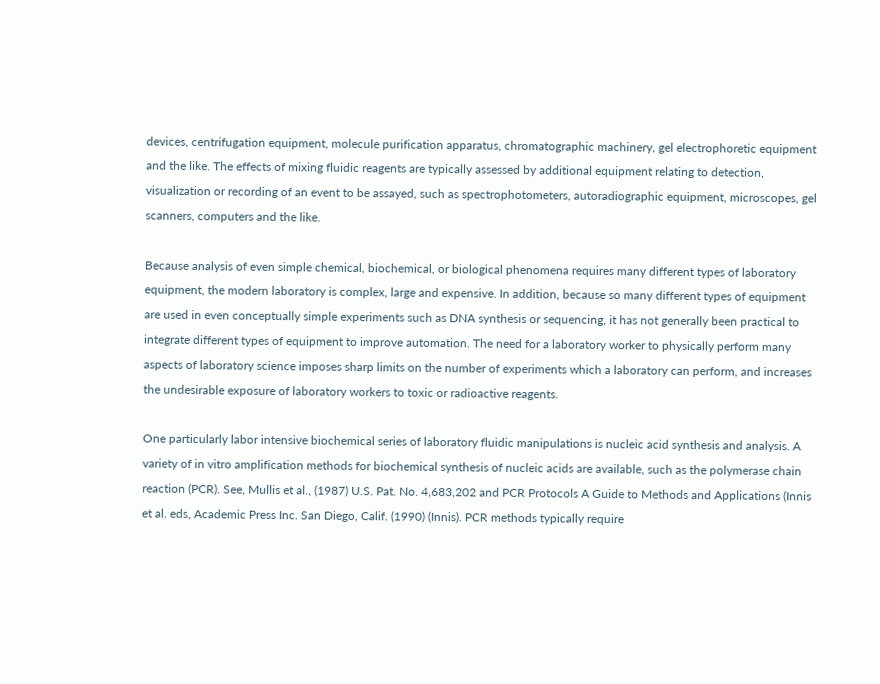devices, centrifugation equipment, molecule purification apparatus, chromatographic machinery, gel electrophoretic equipment and the like. The effects of mixing fluidic reagents are typically assessed by additional equipment relating to detection, visualization or recording of an event to be assayed, such as spectrophotometers, autoradiographic equipment, microscopes, gel scanners, computers and the like.

Because analysis of even simple chemical, biochemical, or biological phenomena requires many different types of laboratory equipment, the modern laboratory is complex, large and expensive. In addition, because so many different types of equipment are used in even conceptually simple experiments such as DNA synthesis or sequencing, it has not generally been practical to integrate different types of equipment to improve automation. The need for a laboratory worker to physically perform many aspects of laboratory science imposes sharp limits on the number of experiments which a laboratory can perform, and increases the undesirable exposure of laboratory workers to toxic or radioactive reagents.

One particularly labor intensive biochemical series of laboratory fluidic manipulations is nucleic acid synthesis and analysis. A variety of in vitro amplification methods for biochemical synthesis of nucleic acids are available, such as the polymerase chain reaction (PCR). See, Mullis et al., (1987) U.S. Pat. No. 4,683,202 and PCR Protocols A Guide to Methods and Applications (Innis et al. eds, Academic Press Inc. San Diego, Calif. (1990) (Innis). PCR methods typically require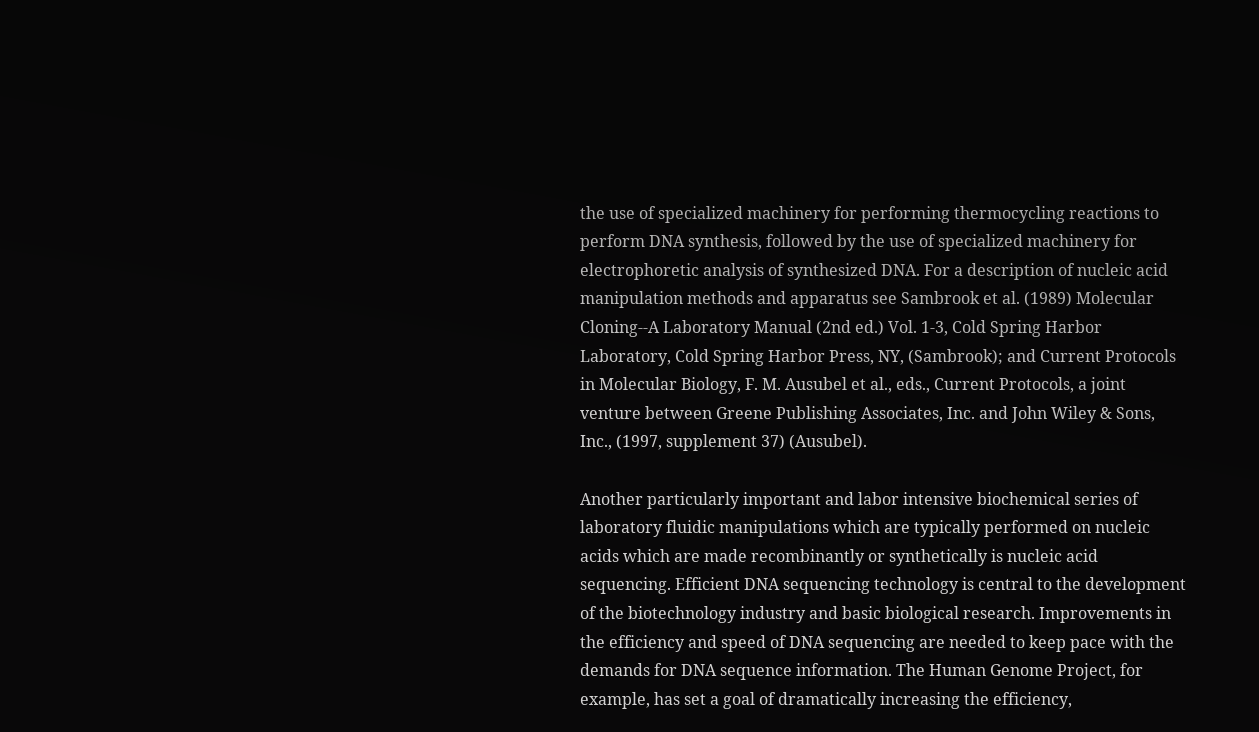the use of specialized machinery for performing thermocycling reactions to perform DNA synthesis, followed by the use of specialized machinery for electrophoretic analysis of synthesized DNA. For a description of nucleic acid manipulation methods and apparatus see Sambrook et al. (1989) Molecular Cloning--A Laboratory Manual (2nd ed.) Vol. 1-3, Cold Spring Harbor Laboratory, Cold Spring Harbor Press, NY, (Sambrook); and Current Protocols in Molecular Biology, F. M. Ausubel et al., eds., Current Protocols, a joint venture between Greene Publishing Associates, Inc. and John Wiley & Sons, Inc., (1997, supplement 37) (Ausubel).

Another particularly important and labor intensive biochemical series of laboratory fluidic manipulations which are typically performed on nucleic acids which are made recombinantly or synthetically is nucleic acid sequencing. Efficient DNA sequencing technology is central to the development of the biotechnology industry and basic biological research. Improvements in the efficiency and speed of DNA sequencing are needed to keep pace with the demands for DNA sequence information. The Human Genome Project, for example, has set a goal of dramatically increasing the efficiency,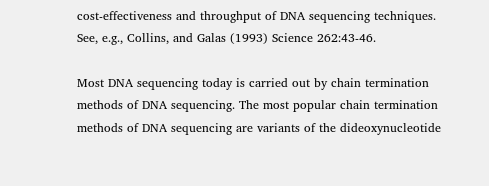cost-effectiveness and throughput of DNA sequencing techniques. See, e.g., Collins, and Galas (1993) Science 262:43-46.

Most DNA sequencing today is carried out by chain termination methods of DNA sequencing. The most popular chain termination methods of DNA sequencing are variants of the dideoxynucleotide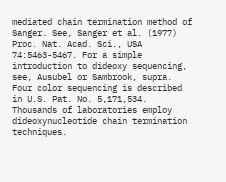mediated chain termination method of Sanger. See, Sanger et al. (1977) Proc. Nat. Acad. Sci., USA 74:5463-5467. For a simple introduction to dideoxy sequencing, see, Ausubel or Sambrook, supra. Four color sequencing is described in U.S. Pat. No. 5,171,534. Thousands of laboratories employ dideoxynucleotide chain termination techniques.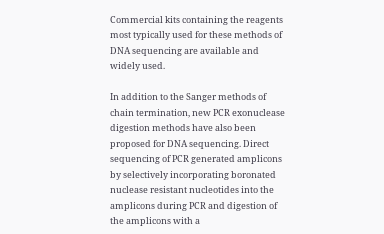Commercial kits containing the reagents most typically used for these methods of DNA sequencing are available and widely used.

In addition to the Sanger methods of chain termination, new PCR exonuclease digestion methods have also been proposed for DNA sequencing. Direct sequencing of PCR generated amplicons by selectively incorporating boronated nuclease resistant nucleotides into the amplicons during PCR and digestion of the amplicons with a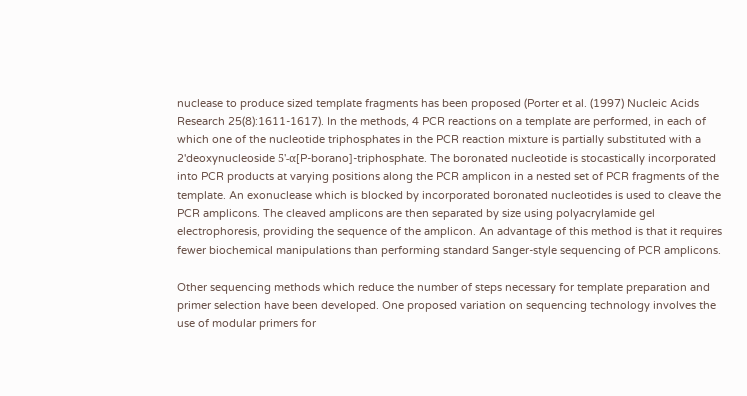nuclease to produce sized template fragments has been proposed (Porter et al. (1997) Nucleic Acids Research 25(8):1611-1617). In the methods, 4 PCR reactions on a template are performed, in each of which one of the nucleotide triphosphates in the PCR reaction mixture is partially substituted with a 2'deoxynucleoside 5'-α[P-borano]-triphosphate. The boronated nucleotide is stocastically incorporated into PCR products at varying positions along the PCR amplicon in a nested set of PCR fragments of the template. An exonuclease which is blocked by incorporated boronated nucleotides is used to cleave the PCR amplicons. The cleaved amplicons are then separated by size using polyacrylamide gel electrophoresis, providing the sequence of the amplicon. An advantage of this method is that it requires fewer biochemical manipulations than performing standard Sanger-style sequencing of PCR amplicons.

Other sequencing methods which reduce the number of steps necessary for template preparation and primer selection have been developed. One proposed variation on sequencing technology involves the use of modular primers for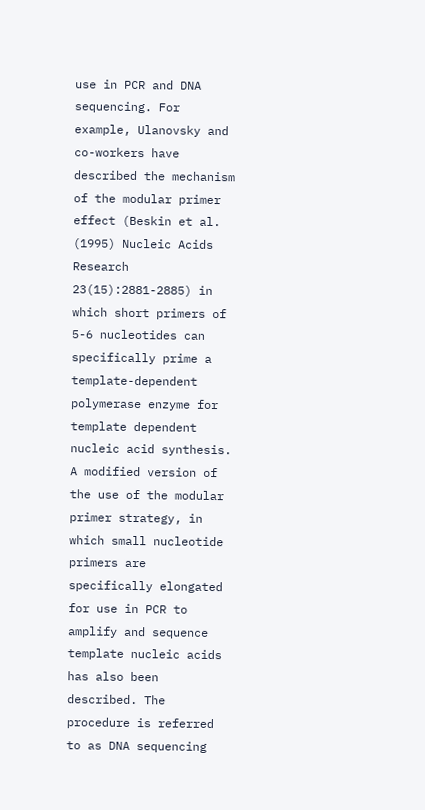use in PCR and DNA sequencing. For example, Ulanovsky and co-workers have described the mechanism of the modular primer effect (Beskin et al. (1995) Nucleic Acids Research 23(15):2881-2885) in which short primers of 5-6 nucleotides can specifically prime a template-dependent polymerase enzyme for template dependent nucleic acid synthesis. A modified version of the use of the modular primer strategy, in which small nucleotide primers are specifically elongated for use in PCR to amplify and sequence template nucleic acids has also been described. The procedure is referred to as DNA sequencing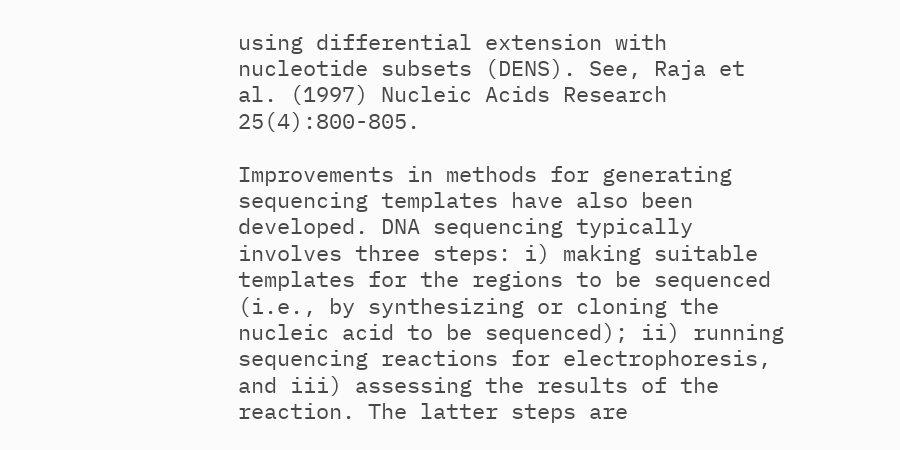using differential extension with nucleotide subsets (DENS). See, Raja et al. (1997) Nucleic Acids Research 25(4):800-805.

Improvements in methods for generating sequencing templates have also been developed. DNA sequencing typically involves three steps: i) making suitable templates for the regions to be sequenced (i.e., by synthesizing or cloning the nucleic acid to be sequenced); ii) running sequencing reactions for electrophoresis, and iii) assessing the results of the reaction. The latter steps are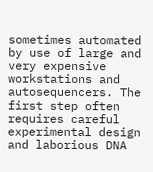sometimes automated by use of large and very expensive workstations and autosequencers. The first step often requires careful experimental design and laborious DNA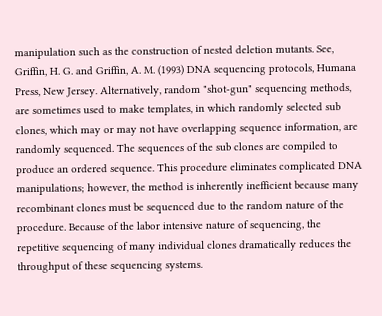manipulation such as the construction of nested deletion mutants. See, Griffin, H. G. and Griffin, A. M. (1993) DNA sequencing protocols, Humana Press, New Jersey. Alternatively, random "shot-gun" sequencing methods, are sometimes used to make templates, in which randomly selected sub clones, which may or may not have overlapping sequence information, are randomly sequenced. The sequences of the sub clones are compiled to produce an ordered sequence. This procedure eliminates complicated DNA manipulations; however, the method is inherently inefficient because many recombinant clones must be sequenced due to the random nature of the procedure. Because of the labor intensive nature of sequencing, the repetitive sequencing of many individual clones dramatically reduces the throughput of these sequencing systems.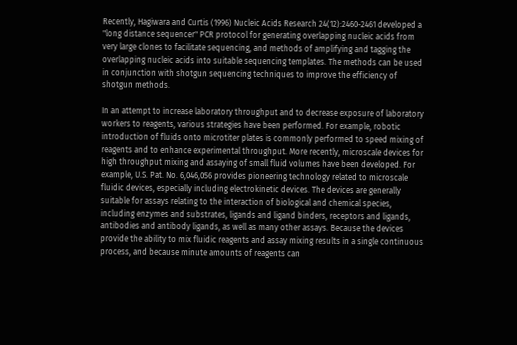Recently, Hagiwara and Curtis (1996) Nucleic Acids Research 24(12):2460-2461 developed a "long distance sequencer" PCR protocol for generating overlapping nucleic acids from very large clones to facilitate sequencing, and methods of amplifying and tagging the overlapping nucleic acids into suitable sequencing templates. The methods can be used in conjunction with shotgun sequencing techniques to improve the efficiency of shotgun methods.

In an attempt to increase laboratory throughput and to decrease exposure of laboratory workers to reagents, various strategies have been performed. For example, robotic introduction of fluids onto microtiter plates is commonly performed to speed mixing of reagents and to enhance experimental throughput. More recently, microscale devices for high throughput mixing and assaying of small fluid volumes have been developed. For example, U.S. Pat. No. 6,046,056 provides pioneering technology related to microscale fluidic devices, especially including electrokinetic devices. The devices are generally suitable for assays relating to the interaction of biological and chemical species, including enzymes and substrates, ligands and ligand binders, receptors and ligands, antibodies and antibody ligands, as well as many other assays. Because the devices provide the ability to mix fluidic reagents and assay mixing results in a single continuous process, and because minute amounts of reagents can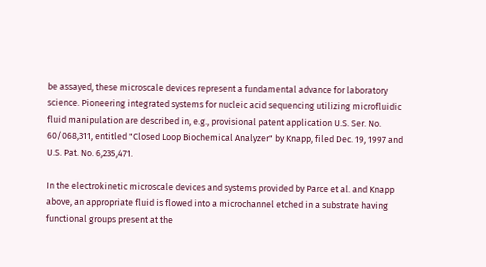be assayed, these microscale devices represent a fundamental advance for laboratory science. Pioneering integrated systems for nucleic acid sequencing utilizing microfluidic fluid manipulation are described in, e.g., provisional patent application U.S. Ser. No. 60/068,311, entitled "Closed Loop Biochemical Analyzer" by Knapp, filed Dec. 19, 1997 and U.S. Pat. No. 6,235,471.

In the electrokinetic microscale devices and systems provided by Parce et al. and Knapp above, an appropriate fluid is flowed into a microchannel etched in a substrate having functional groups present at the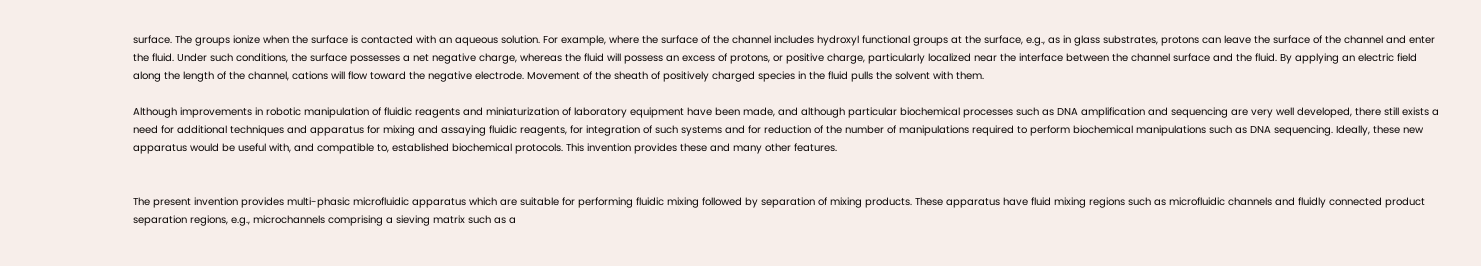surface. The groups ionize when the surface is contacted with an aqueous solution. For example, where the surface of the channel includes hydroxyl functional groups at the surface, e.g., as in glass substrates, protons can leave the surface of the channel and enter the fluid. Under such conditions, the surface possesses a net negative charge, whereas the fluid will possess an excess of protons, or positive charge, particularly localized near the interface between the channel surface and the fluid. By applying an electric field along the length of the channel, cations will flow toward the negative electrode. Movement of the sheath of positively charged species in the fluid pulls the solvent with them.

Although improvements in robotic manipulation of fluidic reagents and miniaturization of laboratory equipment have been made, and although particular biochemical processes such as DNA amplification and sequencing are very well developed, there still exists a need for additional techniques and apparatus for mixing and assaying fluidic reagents, for integration of such systems and for reduction of the number of manipulations required to perform biochemical manipulations such as DNA sequencing. Ideally, these new apparatus would be useful with, and compatible to, established biochemical protocols. This invention provides these and many other features.


The present invention provides multi-phasic microfluidic apparatus which are suitable for performing fluidic mixing followed by separation of mixing products. These apparatus have fluid mixing regions such as microfluidic channels and fluidly connected product separation regions, e.g., microchannels comprising a sieving matrix such as a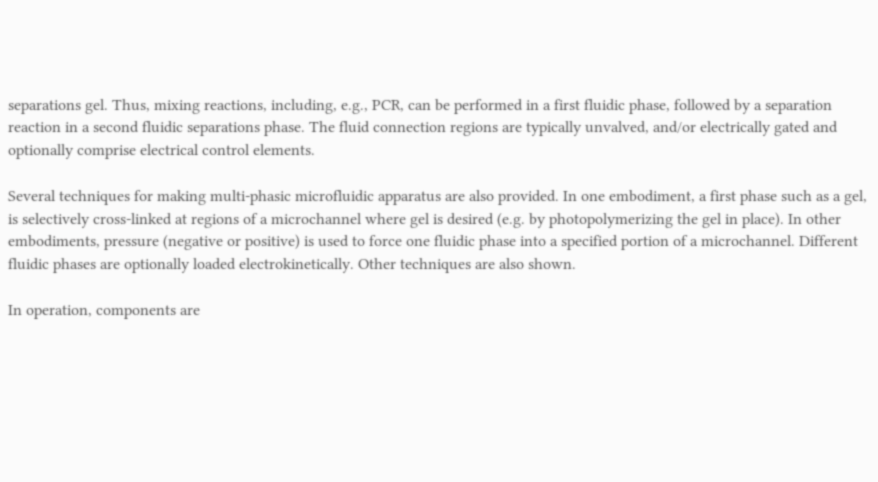separations gel. Thus, mixing reactions, including, e.g., PCR, can be performed in a first fluidic phase, followed by a separation reaction in a second fluidic separations phase. The fluid connection regions are typically unvalved, and/or electrically gated and optionally comprise electrical control elements.

Several techniques for making multi-phasic microfluidic apparatus are also provided. In one embodiment, a first phase such as a gel, is selectively cross-linked at regions of a microchannel where gel is desired (e.g. by photopolymerizing the gel in place). In other embodiments, pressure (negative or positive) is used to force one fluidic phase into a specified portion of a microchannel. Different fluidic phases are optionally loaded electrokinetically. Other techniques are also shown.

In operation, components are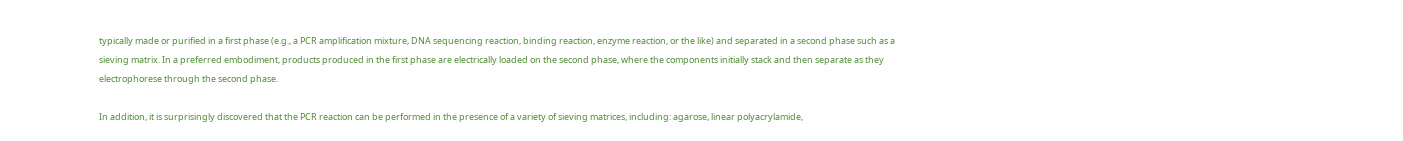typically made or purified in a first phase (e.g., a PCR amplification mixture, DNA sequencing reaction, binding reaction, enzyme reaction, or the like) and separated in a second phase such as a sieving matrix. In a preferred embodiment, products produced in the first phase are electrically loaded on the second phase, where the components initially stack and then separate as they electrophorese through the second phase.

In addition, it is surprisingly discovered that the PCR reaction can be performed in the presence of a variety of sieving matrices, including: agarose, linear polyacrylamide,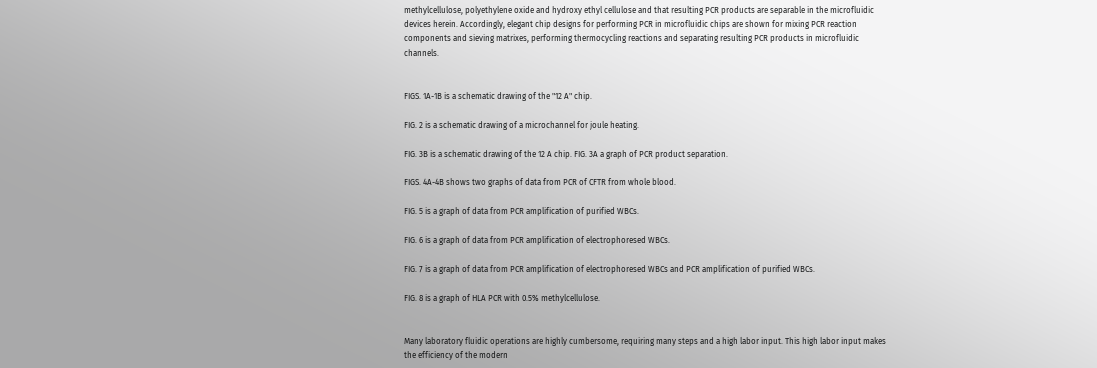methylcellulose, polyethylene oxide and hydroxy ethyl cellulose and that resulting PCR products are separable in the microfluidic devices herein. Accordingly, elegant chip designs for performing PCR in microfluidic chips are shown for mixing PCR reaction components and sieving matrixes, performing thermocycling reactions and separating resulting PCR products in microfluidic channels.


FIGS. 1A-1B is a schematic drawing of the "12 A" chip.

FIG. 2 is a schematic drawing of a microchannel for joule heating.

FIG. 3B is a schematic drawing of the 12 A chip. FIG. 3A a graph of PCR product separation.

FIGS. 4A-4B shows two graphs of data from PCR of CFTR from whole blood.

FIG. 5 is a graph of data from PCR amplification of purified WBCs.

FIG. 6 is a graph of data from PCR amplification of electrophoresed WBCs.

FIG. 7 is a graph of data from PCR amplification of electrophoresed WBCs and PCR amplification of purified WBCs.

FIG. 8 is a graph of HLA PCR with 0.5% methylcellulose.


Many laboratory fluidic operations are highly cumbersome, requiring many steps and a high labor input. This high labor input makes the efficiency of the modern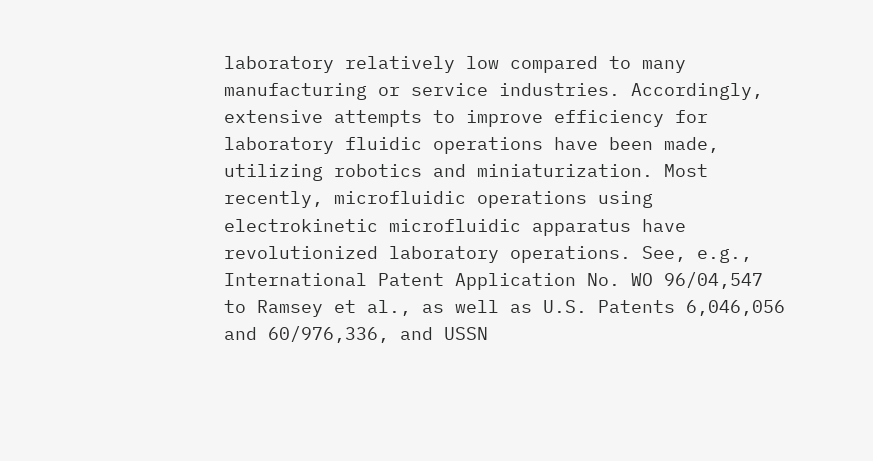laboratory relatively low compared to many manufacturing or service industries. Accordingly, extensive attempts to improve efficiency for laboratory fluidic operations have been made, utilizing robotics and miniaturization. Most recently, microfluidic operations using electrokinetic microfluidic apparatus have revolutionized laboratory operations. See, e.g., International Patent Application No. WO 96/04,547 to Ramsey et al., as well as U.S. Patents 6,046,056 and 60/976,336, and USSN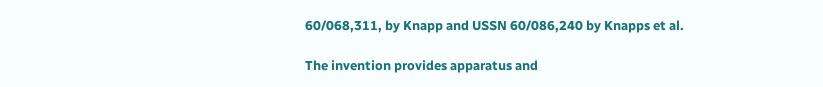60/068,311, by Knapp and USSN 60/086,240 by Knapps et al.

The invention provides apparatus and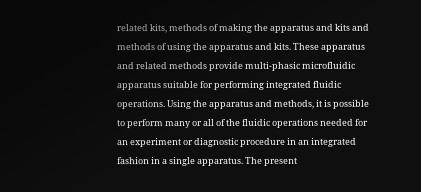related kits, methods of making the apparatus and kits and methods of using the apparatus and kits. These apparatus and related methods provide multi-phasic microfluidic apparatus suitable for performing integrated fluidic operations. Using the apparatus and methods, it is possible to perform many or all of the fluidic operations needed for an experiment or diagnostic procedure in an integrated fashion in a single apparatus. The present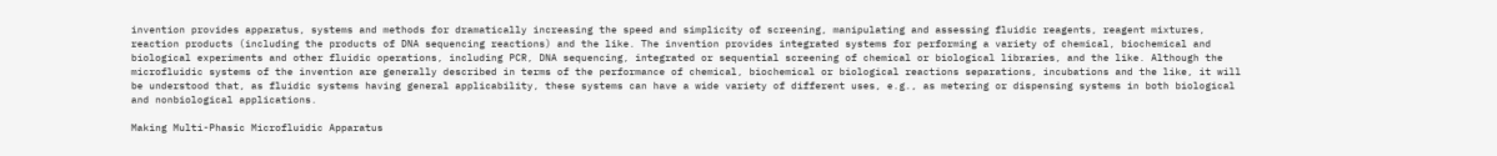invention provides apparatus, systems and methods for dramatically increasing the speed and simplicity of screening, manipulating and assessing fluidic reagents, reagent mixtures, reaction products (including the products of DNA sequencing reactions) and the like. The invention provides integrated systems for performing a variety of chemical, biochemical and biological experiments and other fluidic operations, including PCR, DNA sequencing, integrated or sequential screening of chemical or biological libraries, and the like. Although the microfluidic systems of the invention are generally described in terms of the performance of chemical, biochemical or biological reactions separations, incubations and the like, it will be understood that, as fluidic systems having general applicability, these systems can have a wide variety of different uses, e.g., as metering or dispensing systems in both biological and nonbiological applications.

Making Multi-Phasic Microfluidic Apparatus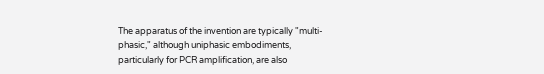The apparatus of the invention are typically "multi-phasic," although uniphasic embodiments, particularly for PCR amplification, are also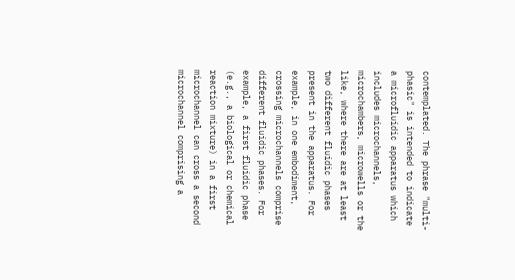contemplated. The phrase "multi-phasic" is intended to indicate a microfluidic apparatus which includes microchannels, microchambers, microwells or the like, where there are at least two different fluidic phases present in the apparatus. For example, in one embodiment, crossing microchannels comprise different fluidic phases. For example, a first fluidic phase (e.g., a biological or chemical reaction mixture) in a first microchannel can cross a second microchannel comprising a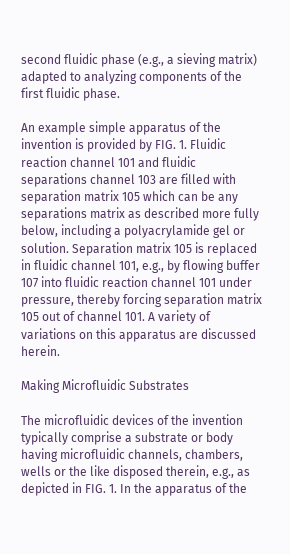second fluidic phase (e.g., a sieving matrix) adapted to analyzing components of the first fluidic phase.

An example simple apparatus of the invention is provided by FIG. 1. Fluidic reaction channel 101 and fluidic separations channel 103 are filled with separation matrix 105 which can be any separations matrix as described more fully below, including a polyacrylamide gel or solution. Separation matrix 105 is replaced in fluidic channel 101, e.g., by flowing buffer 107 into fluidic reaction channel 101 under pressure, thereby forcing separation matrix 105 out of channel 101. A variety of variations on this apparatus are discussed herein.

Making Microfluidic Substrates

The microfluidic devices of the invention typically comprise a substrate or body having microfluidic channels, chambers, wells or the like disposed therein, e.g., as depicted in FIG. 1. In the apparatus of the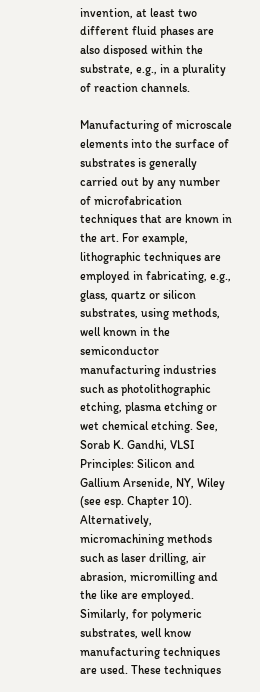invention, at least two different fluid phases are also disposed within the substrate, e.g., in a plurality of reaction channels.

Manufacturing of microscale elements into the surface of substrates is generally carried out by any number of microfabrication techniques that are known in the art. For example, lithographic techniques are employed in fabricating, e.g., glass, quartz or silicon substrates, using methods, well known in the semiconductor manufacturing industries such as photolithographic etching, plasma etching or wet chemical etching. See, Sorab K. Gandhi, VLSI Principles: Silicon and Gallium Arsenide, NY, Wiley (see esp. Chapter 10). Alternatively, micromachining methods such as laser drilling, air abrasion, micromilling and the like are employed. Similarly, for polymeric substrates, well know manufacturing techniques are used. These techniques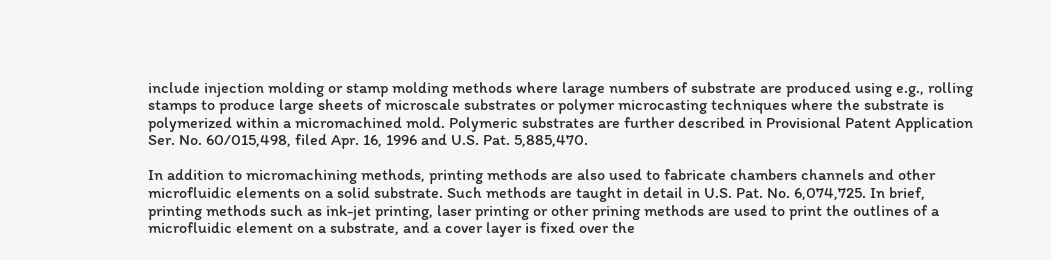include injection molding or stamp molding methods where larage numbers of substrate are produced using e.g., rolling stamps to produce large sheets of microscale substrates or polymer microcasting techniques where the substrate is polymerized within a micromachined mold. Polymeric substrates are further described in Provisional Patent Application Ser. No. 60/015,498, filed Apr. 16, 1996 and U.S. Pat. 5,885,470.

In addition to micromachining methods, printing methods are also used to fabricate chambers channels and other microfluidic elements on a solid substrate. Such methods are taught in detail in U.S. Pat. No. 6,074,725. In brief, printing methods such as ink-jet printing, laser printing or other prining methods are used to print the outlines of a microfluidic element on a substrate, and a cover layer is fixed over the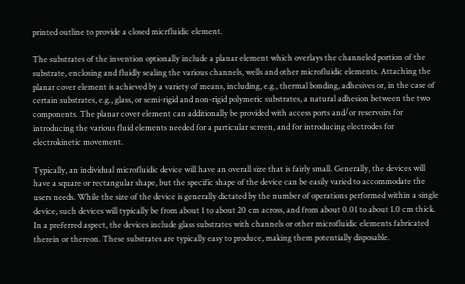printed outline to provide a closed micrfluidic element.

The substrates of the invention optionally include a planar element which overlays the channeled portion of the substrate, enclosing and fluidly sealing the various channels, wells and other microfluidic elements. Attaching the planar cover element is achieved by a variety of means, including, e.g., thermal bonding, adhesives or, in the case of certain substrates, e.g., glass, or semi-rigid and non-rigid polymeric substrates, a natural adhesion between the two components. The planar cover element can additionally be provided with access ports and/or reservoirs for introducing the various fluid elements needed for a particular screen, and for introducing electrodes for electrokinetic movement.

Typically, an individual microfluidic device will have an overall size that is fairly small. Generally, the devices will have a square or rectangular shape, but the specific shape of the device can be easily varied to accommodate the users needs. While the size of the device is generally dictated by the number of operations performed within a single device, such devices will typically be from about 1 to about 20 cm across, and from about 0.01 to about 1.0 cm thick. In a preferred aspect, the devices include glass substrates with channels or other microfluidic elements fabricated therein or thereon. These substrates are typically easy to produce, making them potentially disposable.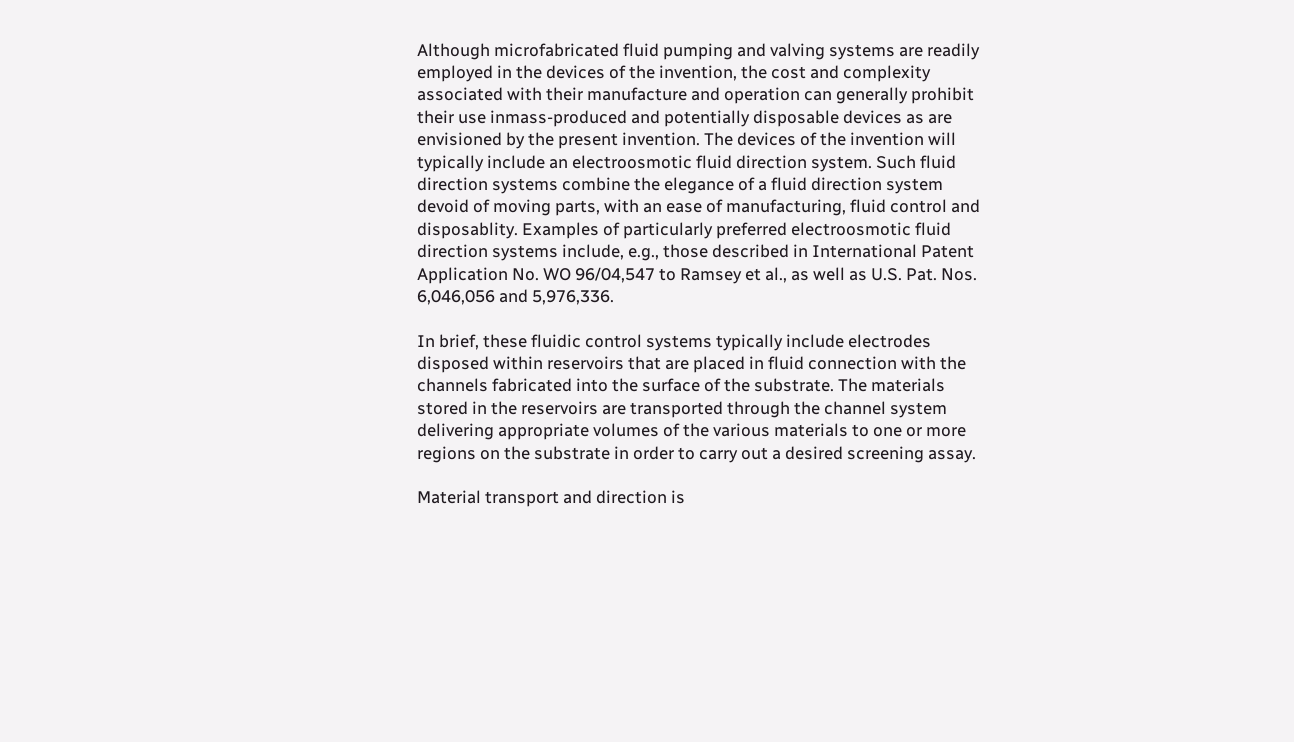Although microfabricated fluid pumping and valving systems are readily employed in the devices of the invention, the cost and complexity associated with their manufacture and operation can generally prohibit their use inmass-produced and potentially disposable devices as are envisioned by the present invention. The devices of the invention will typically include an electroosmotic fluid direction system. Such fluid direction systems combine the elegance of a fluid direction system devoid of moving parts, with an ease of manufacturing, fluid control and disposablity. Examples of particularly preferred electroosmotic fluid direction systems include, e.g., those described in International Patent Application No. WO 96/04,547 to Ramsey et al., as well as U.S. Pat. Nos. 6,046,056 and 5,976,336.

In brief, these fluidic control systems typically include electrodes disposed within reservoirs that are placed in fluid connection with the channels fabricated into the surface of the substrate. The materials stored in the reservoirs are transported through the channel system delivering appropriate volumes of the various materials to one or more regions on the substrate in order to carry out a desired screening assay.

Material transport and direction is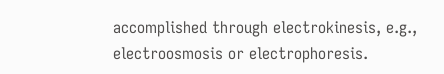accomplished through electrokinesis, e.g., electroosmosis or electrophoresis.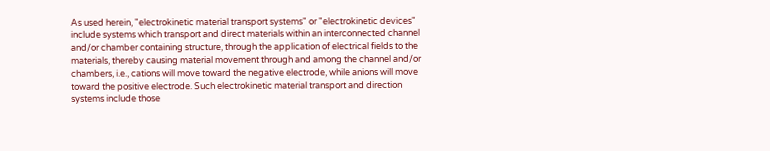As used herein, "electrokinetic material transport systems" or "electrokinetic devices" include systems which transport and direct materials within an interconnected channel and/or chamber containing structure, through the application of electrical fields to the materials, thereby causing material movement through and among the channel and/or chambers, i.e., cations will move toward the negative electrode, while anions will move toward the positive electrode. Such electrokinetic material transport and direction systems include those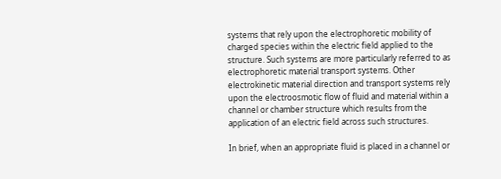systems that rely upon the electrophoretic mobility of charged species within the electric field applied to the structure. Such systems are more particularly referred to as electrophoretic material transport systems. Other electrokinetic material direction and transport systems rely upon the electroosmotic flow of fluid and material within a channel or chamber structure which results from the application of an electric field across such structures.

In brief, when an appropriate fluid is placed in a channel or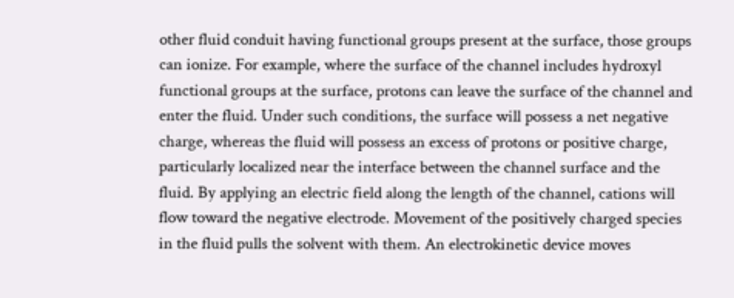other fluid conduit having functional groups present at the surface, those groups can ionize. For example, where the surface of the channel includes hydroxyl functional groups at the surface, protons can leave the surface of the channel and enter the fluid. Under such conditions, the surface will possess a net negative charge, whereas the fluid will possess an excess of protons or positive charge, particularly localized near the interface between the channel surface and the fluid. By applying an electric field along the length of the channel, cations will flow toward the negative electrode. Movement of the positively charged species in the fluid pulls the solvent with them. An electrokinetic device moves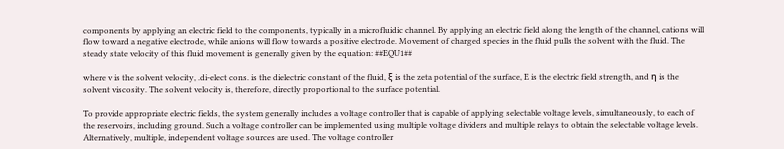components by applying an electric field to the components, typically in a microfluidic channel. By applying an electric field along the length of the channel, cations will flow toward a negative electrode, while anions will flow towards a positive electrode. Movement of charged species in the fluid pulls the solvent with the fluid. The steady state velocity of this fluid movement is generally given by the equation: ##EQU1##

where v is the solvent velocity, .di-elect cons. is the dielectric constant of the fluid, ξ is the zeta potential of the surface, E is the electric field strength, and η is the solvent viscosity. The solvent velocity is, therefore, directly proportional to the surface potential.

To provide appropriate electric fields, the system generally includes a voltage controller that is capable of applying selectable voltage levels, simultaneously, to each of the reservoirs, including ground. Such a voltage controller can be implemented using multiple voltage dividers and multiple relays to obtain the selectable voltage levels. Alternatively, multiple, independent voltage sources are used. The voltage controller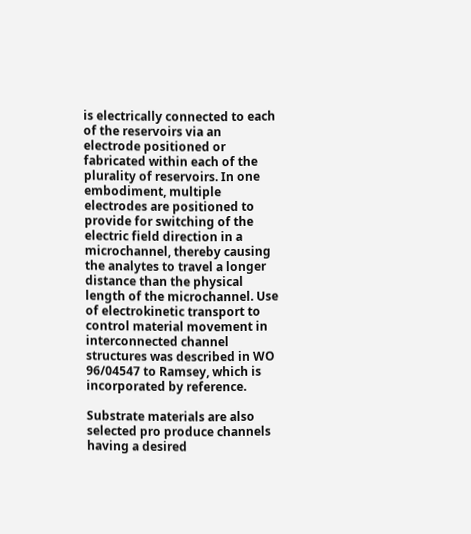is electrically connected to each of the reservoirs via an electrode positioned or fabricated within each of the plurality of reservoirs. In one embodiment, multiple electrodes are positioned to provide for switching of the electric field direction in a microchannel, thereby causing the analytes to travel a longer distance than the physical length of the microchannel. Use of electrokinetic transport to control material movement in interconnected channel structures was described in WO 96/04547 to Ramsey, which is incorporated by reference.

Substrate materials are also selected pro produce channels having a desired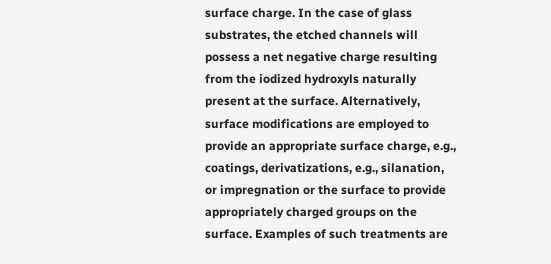surface charge. In the case of glass substrates, the etched channels will possess a net negative charge resulting from the iodized hydroxyls naturally present at the surface. Alternatively, surface modifications are employed to provide an appropriate surface charge, e.g., coatings, derivatizations, e.g., silanation, or impregnation or the surface to provide appropriately charged groups on the surface. Examples of such treatments are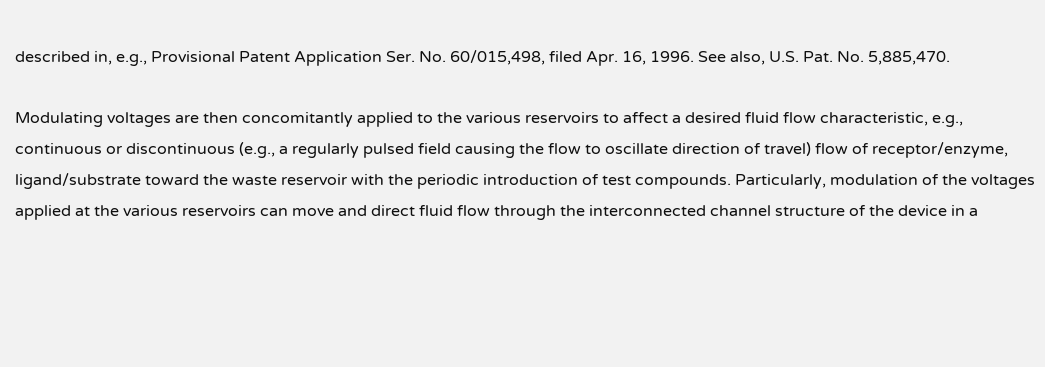described in, e.g., Provisional Patent Application Ser. No. 60/015,498, filed Apr. 16, 1996. See also, U.S. Pat. No. 5,885,470.

Modulating voltages are then concomitantly applied to the various reservoirs to affect a desired fluid flow characteristic, e.g., continuous or discontinuous (e.g., a regularly pulsed field causing the flow to oscillate direction of travel) flow of receptor/enzyme, ligand/substrate toward the waste reservoir with the periodic introduction of test compounds. Particularly, modulation of the voltages applied at the various reservoirs can move and direct fluid flow through the interconnected channel structure of the device in a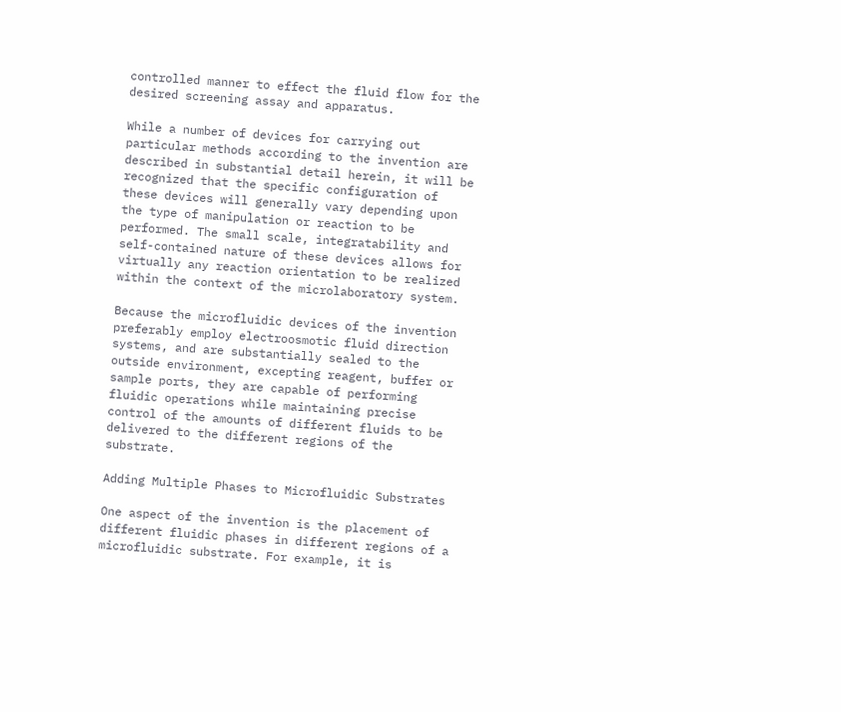controlled manner to effect the fluid flow for the desired screening assay and apparatus.

While a number of devices for carrying out particular methods according to the invention are described in substantial detail herein, it will be recognized that the specific configuration of these devices will generally vary depending upon the type of manipulation or reaction to be performed. The small scale, integratability and self-contained nature of these devices allows for virtually any reaction orientation to be realized within the context of the microlaboratory system.

Because the microfluidic devices of the invention preferably employ electroosmotic fluid direction systems, and are substantially sealed to the outside environment, excepting reagent, buffer or sample ports, they are capable of performing fluidic operations while maintaining precise control of the amounts of different fluids to be delivered to the different regions of the substrate.

Adding Multiple Phases to Microfluidic Substrates

One aspect of the invention is the placement of different fluidic phases in different regions of a microfluidic substrate. For example, it is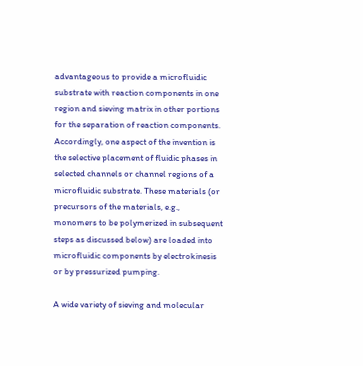advantageous to provide a microfluidic substrate with reaction components in one region and sieving matrix in other portions for the separation of reaction components. Accordingly, one aspect of the invention is the selective placement of fluidic phases in selected channels or channel regions of a microfluidic substrate. These materials (or precursors of the materials, e.g., monomers to be polymerized in subsequent steps as discussed below) are loaded into microfluidic components by electrokinesis or by pressurized pumping.

A wide variety of sieving and molecular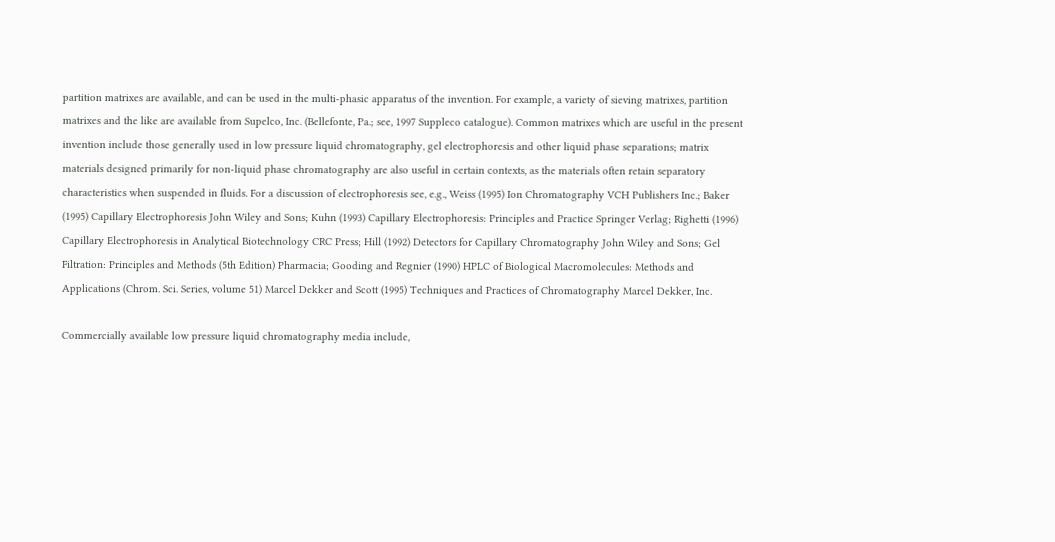partition matrixes are available, and can be used in the multi-phasic apparatus of the invention. For example, a variety of sieving matrixes, partition matrixes and the like are available from Supelco, Inc. (Bellefonte, Pa.; see, 1997 Suppleco catalogue). Common matrixes which are useful in the present invention include those generally used in low pressure liquid chromatography, gel electrophoresis and other liquid phase separations; matrix materials designed primarily for non-liquid phase chromatography are also useful in certain contexts, as the materials often retain separatory characteristics when suspended in fluids. For a discussion of electrophoresis see, e.g., Weiss (1995) Ion Chromatography VCH Publishers Inc.; Baker (1995) Capillary Electrophoresis John Wiley and Sons; Kuhn (1993) Capillary Electrophoresis: Principles and Practice Springer Verlag; Righetti (1996) Capillary Electrophoresis in Analytical Biotechnology CRC Press; Hill (1992) Detectors for Capillary Chromatography John Wiley and Sons; Gel Filtration: Principles and Methods (5th Edition) Pharmacia; Gooding and Regnier (1990) HPLC of Biological Macromolecules: Methods and Applications (Chrom. Sci. Series, volume 51) Marcel Dekker and Scott (1995) Techniques and Practices of Chromatography Marcel Dekker, Inc.

Commercially available low pressure liquid chromatography media include,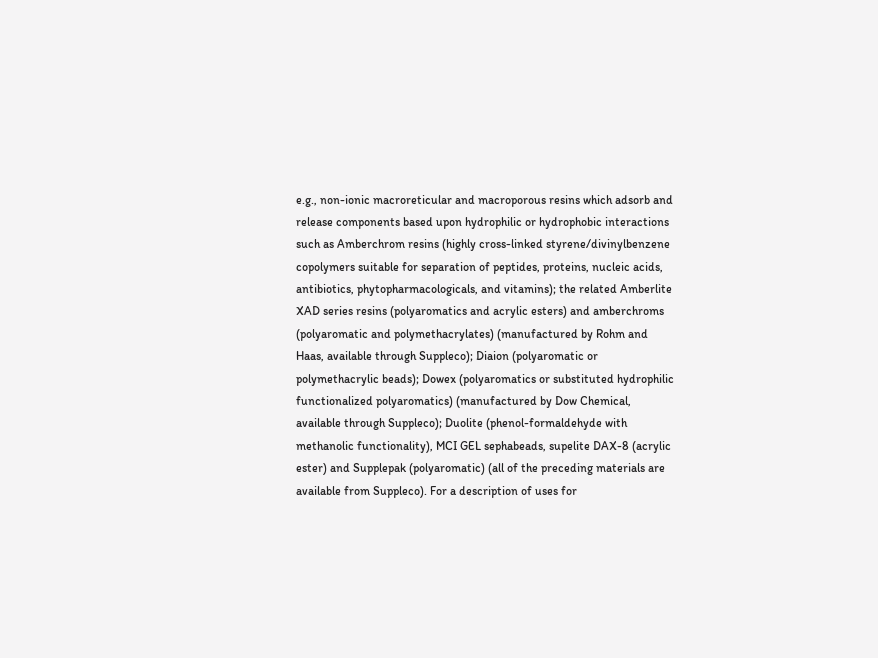e.g., non-ionic macroreticular and macroporous resins which adsorb and release components based upon hydrophilic or hydrophobic interactions such as Amberchrom resins (highly cross-linked styrene/divinylbenzene copolymers suitable for separation of peptides, proteins, nucleic acids, antibiotics, phytopharmacologicals, and vitamins); the related Amberlite XAD series resins (polyaromatics and acrylic esters) and amberchroms (polyaromatic and polymethacrylates) (manufactured by Rohm and Haas, available through Suppleco); Diaion (polyaromatic or polymethacrylic beads); Dowex (polyaromatics or substituted hydrophilic functionalized polyaromatics) (manufactured by Dow Chemical, available through Suppleco); Duolite (phenol-formaldehyde with methanolic functionality), MCI GEL sephabeads, supelite DAX-8 (acrylic ester) and Supplepak (polyaromatic) (all of the preceding materials are available from Suppleco). For a description of uses for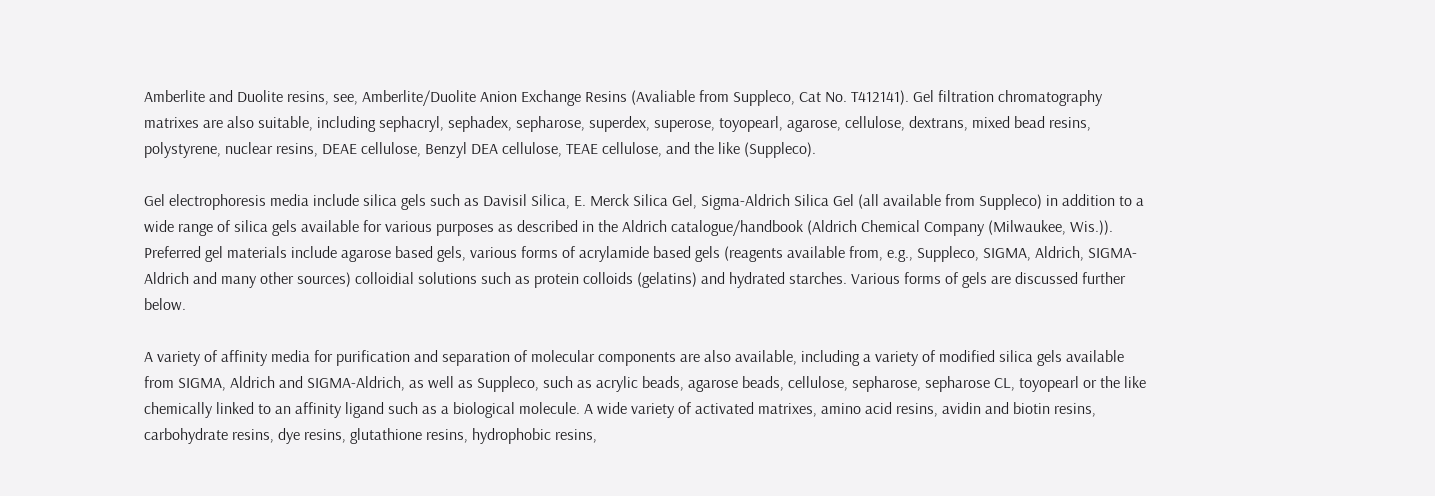Amberlite and Duolite resins, see, Amberlite/Duolite Anion Exchange Resins (Avaliable from Suppleco, Cat No. T412141). Gel filtration chromatography matrixes are also suitable, including sephacryl, sephadex, sepharose, superdex, superose, toyopearl, agarose, cellulose, dextrans, mixed bead resins, polystyrene, nuclear resins, DEAE cellulose, Benzyl DEA cellulose, TEAE cellulose, and the like (Suppleco).

Gel electrophoresis media include silica gels such as Davisil Silica, E. Merck Silica Gel, Sigma-Aldrich Silica Gel (all available from Suppleco) in addition to a wide range of silica gels available for various purposes as described in the Aldrich catalogue/handbook (Aldrich Chemical Company (Milwaukee, Wis.)). Preferred gel materials include agarose based gels, various forms of acrylamide based gels (reagents available from, e.g., Suppleco, SIGMA, Aldrich, SIGMA-Aldrich and many other sources) colloidial solutions such as protein colloids (gelatins) and hydrated starches. Various forms of gels are discussed further below.

A variety of affinity media for purification and separation of molecular components are also available, including a variety of modified silica gels available from SIGMA, Aldrich and SIGMA-Aldrich, as well as Suppleco, such as acrylic beads, agarose beads, cellulose, sepharose, sepharose CL, toyopearl or the like chemically linked to an affinity ligand such as a biological molecule. A wide variety of activated matrixes, amino acid resins, avidin and biotin resins, carbohydrate resins, dye resins, glutathione resins, hydrophobic resins,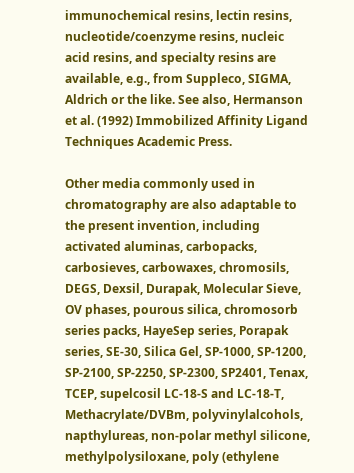immunochemical resins, lectin resins, nucleotide/coenzyme resins, nucleic acid resins, and specialty resins are available, e.g., from Suppleco, SIGMA, Aldrich or the like. See also, Hermanson et al. (1992) Immobilized Affinity Ligand Techniques Academic Press.

Other media commonly used in chromatography are also adaptable to the present invention, including activated aluminas, carbopacks, carbosieves, carbowaxes, chromosils, DEGS, Dexsil, Durapak, Molecular Sieve, OV phases, pourous silica, chromosorb series packs, HayeSep series, Porapak series, SE-30, Silica Gel, SP-1000, SP-1200, SP-2100, SP-2250, SP-2300, SP2401, Tenax, TCEP, supelcosil LC-18-S and LC-18-T, Methacrylate/DVBm, polyvinylalcohols, napthylureas, non-polar methyl silicone, methylpolysiloxane, poly (ethylene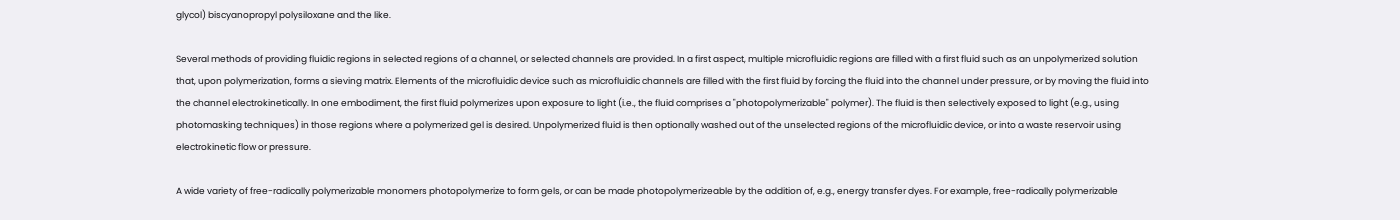glycol) biscyanopropyl polysiloxane and the like.

Several methods of providing fluidic regions in selected regions of a channel, or selected channels are provided. In a first aspect, multiple microfluidic regions are filled with a first fluid such as an unpolymerized solution that, upon polymerization, forms a sieving matrix. Elements of the microfluidic device such as microfluidic channels are filled with the first fluid by forcing the fluid into the channel under pressure, or by moving the fluid into the channel electrokinetically. In one embodiment, the first fluid polymerizes upon exposure to light (i.e., the fluid comprises a "photopolymerizable" polymer). The fluid is then selectively exposed to light (e.g., using photomasking techniques) in those regions where a polymerized gel is desired. Unpolymerized fluid is then optionally washed out of the unselected regions of the microfluidic device, or into a waste reservoir using electrokinetic flow or pressure.

A wide variety of free-radically polymerizable monomers photopolymerize to form gels, or can be made photopolymerizeable by the addition of, e.g., energy transfer dyes. For example, free-radically polymerizable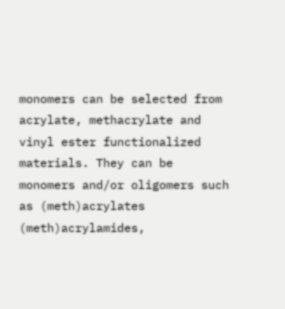monomers can be selected from acrylate, methacrylate and vinyl ester functionalized materials. They can be monomers and/or oligomers such as (meth)acrylates (meth)acrylamides,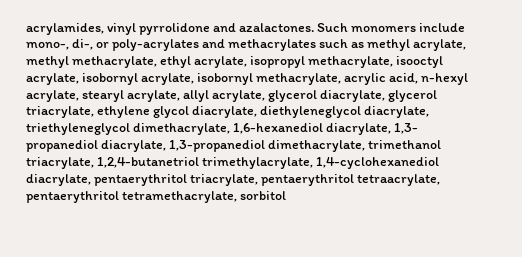acrylamides, vinyl pyrrolidone and azalactones. Such monomers include mono-, di-, or poly-acrylates and methacrylates such as methyl acrylate, methyl methacrylate, ethyl acrylate, isopropyl methacrylate, isooctyl acrylate, isobornyl acrylate, isobornyl methacrylate, acrylic acid, n-hexyl acrylate, stearyl acrylate, allyl acrylate, glycerol diacrylate, glycerol triacrylate, ethylene glycol diacrylate, diethyleneglycol diacrylate, triethyleneglycol dimethacrylate, 1,6-hexanediol diacrylate, 1,3-propanediol diacrylate, 1,3-propanediol dimethacrylate, trimethanol triacrylate, 1,2,4-butanetriol trimethylacrylate, 1,4-cyclohexanediol diacrylate, pentaerythritol triacrylate, pentaerythritol tetraacrylate, pentaerythritol tetramethacrylate, sorbitol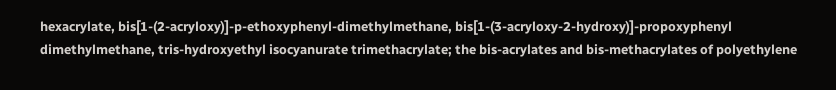hexacrylate, bis[1-(2-acryloxy)]-p-ethoxyphenyl-dimethylmethane, bis[1-(3-acryloxy-2-hydroxy)]-propoxyphenyl dimethylmethane, tris-hydroxyethyl isocyanurate trimethacrylate; the bis-acrylates and bis-methacrylates of polyethylene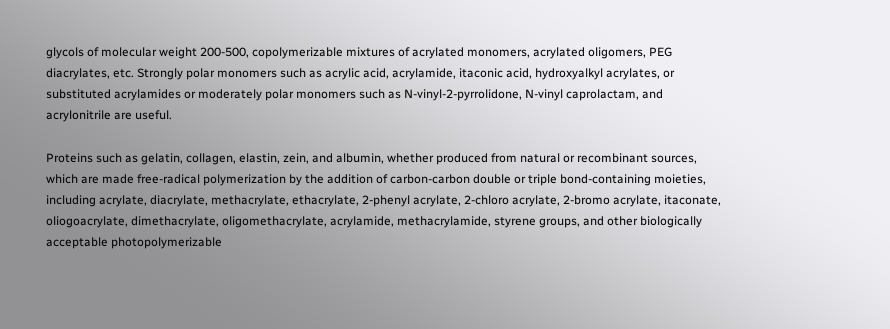glycols of molecular weight 200-500, copolymerizable mixtures of acrylated monomers, acrylated oligomers, PEG diacrylates, etc. Strongly polar monomers such as acrylic acid, acrylamide, itaconic acid, hydroxyalkyl acrylates, or substituted acrylamides or moderately polar monomers such as N-vinyl-2-pyrrolidone, N-vinyl caprolactam, and acrylonitrile are useful.

Proteins such as gelatin, collagen, elastin, zein, and albumin, whether produced from natural or recombinant sources, which are made free-radical polymerization by the addition of carbon-carbon double or triple bond-containing moieties, including acrylate, diacrylate, methacrylate, ethacrylate, 2-phenyl acrylate, 2-chloro acrylate, 2-bromo acrylate, itaconate, oliogoacrylate, dimethacrylate, oligomethacrylate, acrylamide, methacrylamide, styrene groups, and other biologically acceptable photopolymerizable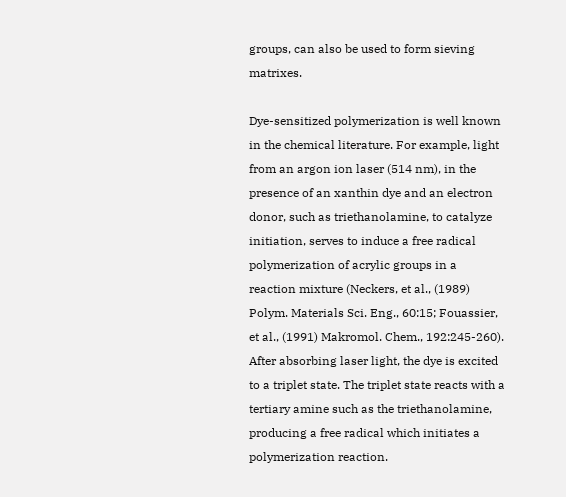groups, can also be used to form sieving matrixes.

Dye-sensitized polymerization is well known in the chemical literature. For example, light from an argon ion laser (514 nm), in the presence of an xanthin dye and an electron donor, such as triethanolamine, to catalyze initiation, serves to induce a free radical polymerization of acrylic groups in a reaction mixture (Neckers, et al., (1989) Polym. Materials Sci. Eng., 60:15; Fouassier, et al., (1991) Makromol. Chem., 192:245-260). After absorbing laser light, the dye is excited to a triplet state. The triplet state reacts with a tertiary amine such as the triethanolamine, producing a free radical which initiates a polymerization reaction.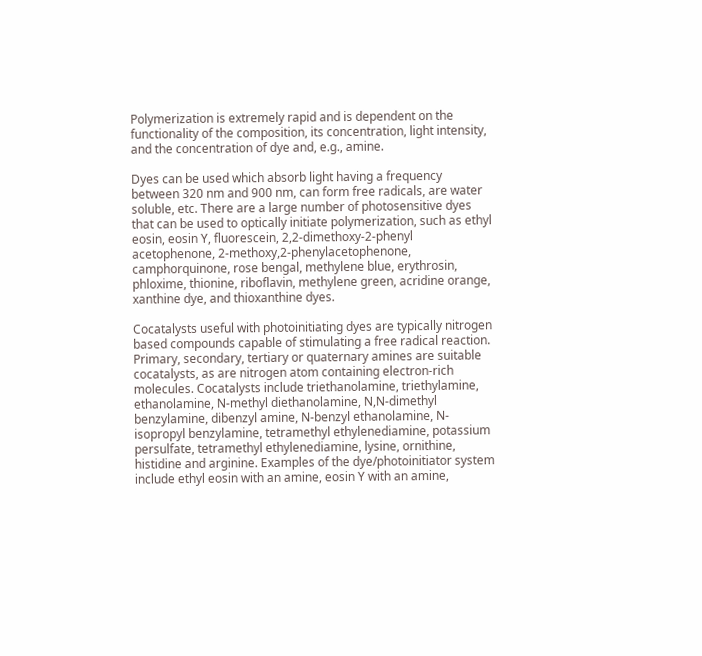Polymerization is extremely rapid and is dependent on the functionality of the composition, its concentration, light intensity, and the concentration of dye and, e.g., amine.

Dyes can be used which absorb light having a frequency between 320 nm and 900 nm, can form free radicals, are water soluble, etc. There are a large number of photosensitive dyes that can be used to optically initiate polymerization, such as ethyl eosin, eosin Y, fluorescein, 2,2-dimethoxy-2-phenyl acetophenone, 2-methoxy,2-phenylacetophenone, camphorquinone, rose bengal, methylene blue, erythrosin, phloxime, thionine, riboflavin, methylene green, acridine orange, xanthine dye, and thioxanthine dyes.

Cocatalysts useful with photoinitiating dyes are typically nitrogen based compounds capable of stimulating a free radical reaction. Primary, secondary, tertiary or quaternary amines are suitable cocatalysts, as are nitrogen atom containing electron-rich molecules. Cocatalysts include triethanolamine, triethylamine, ethanolamine, N-methyl diethanolamine, N,N-dimethyl benzylamine, dibenzyl amine, N-benzyl ethanolamine, N-isopropyl benzylamine, tetramethyl ethylenediamine, potassium persulfate, tetramethyl ethylenediamine, lysine, ornithine, histidine and arginine. Examples of the dye/photoinitiator system include ethyl eosin with an amine, eosin Y with an amine,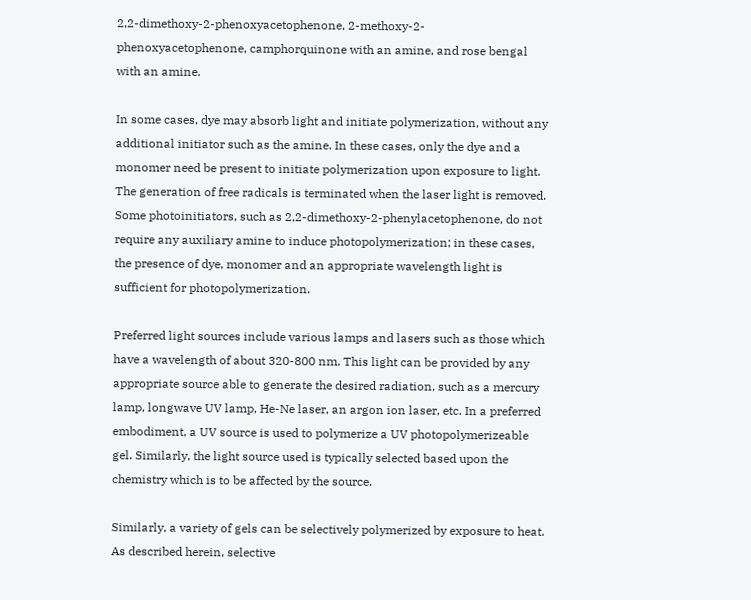2,2-dimethoxy-2-phenoxyacetophenone, 2-methoxy-2-phenoxyacetophenone, camphorquinone with an amine, and rose bengal with an amine.

In some cases, dye may absorb light and initiate polymerization, without any additional initiator such as the amine. In these cases, only the dye and a monomer need be present to initiate polymerization upon exposure to light. The generation of free radicals is terminated when the laser light is removed. Some photoinitiators, such as 2,2-dimethoxy-2-phenylacetophenone, do not require any auxiliary amine to induce photopolymerization; in these cases, the presence of dye, monomer and an appropriate wavelength light is sufficient for photopolymerization.

Preferred light sources include various lamps and lasers such as those which have a wavelength of about 320-800 nm. This light can be provided by any appropriate source able to generate the desired radiation, such as a mercury lamp, longwave UV lamp, He-Ne laser, an argon ion laser, etc. In a preferred embodiment, a UV source is used to polymerize a UV photopolymerizeable gel. Similarly, the light source used is typically selected based upon the chemistry which is to be affected by the source.

Similarly, a variety of gels can be selectively polymerized by exposure to heat. As described herein, selective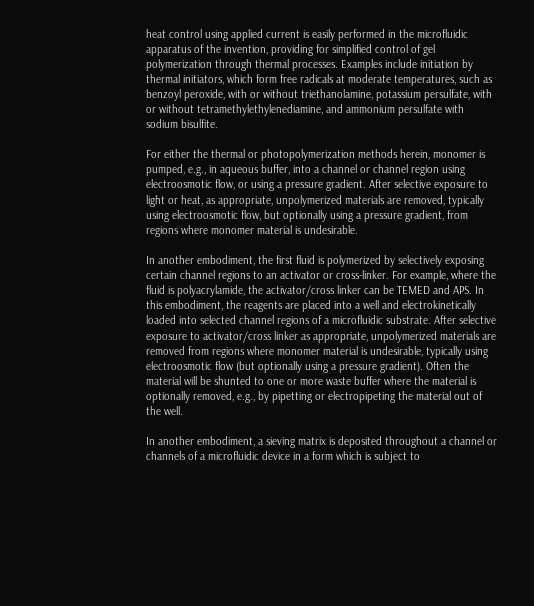heat control using applied current is easily performed in the microfluidic apparatus of the invention, providing for simplified control of gel polymerization through thermal processes. Examples include initiation by thermal initiators, which form free radicals at moderate temperatures, such as benzoyl peroxide, with or without triethanolamine, potassium persulfate, with or without tetramethylethylenediamine, and ammonium persulfate with sodium bisulfite.

For either the thermal or photopolymerization methods herein, monomer is pumped, e.g., in aqueous buffer, into a channel or channel region using electroosmotic flow, or using a pressure gradient. After selective exposure to light or heat, as appropriate, unpolymerized materials are removed, typically using electroosmotic flow, but optionally using a pressure gradient, from regions where monomer material is undesirable.

In another embodiment, the first fluid is polymerized by selectively exposing certain channel regions to an activator or cross-linker. For example, where the fluid is polyacrylamide, the activator/cross linker can be TEMED and APS. In this embodiment, the reagents are placed into a well and electrokinetically loaded into selected channel regions of a microfluidic substrate. After selective exposure to activator/cross linker as appropriate, unpolymerized materials are removed from regions where monomer material is undesirable, typically using electroosmotic flow (but optionally using a pressure gradient). Often the material will be shunted to one or more waste buffer where the material is optionally removed, e.g., by pipetting or electropipeting the material out of the well.

In another embodiment, a sieving matrix is deposited throughout a channel or channels of a microfluidic device in a form which is subject to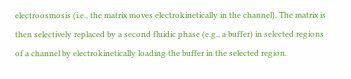electroosmosis (i.e., the matrix moves electrokinetically in the channel). The matrix is then selectively replaced by a second fluidic phase (e.g., a buffer) in selected regions of a channel by electrokinetically loading the buffer in the selected region.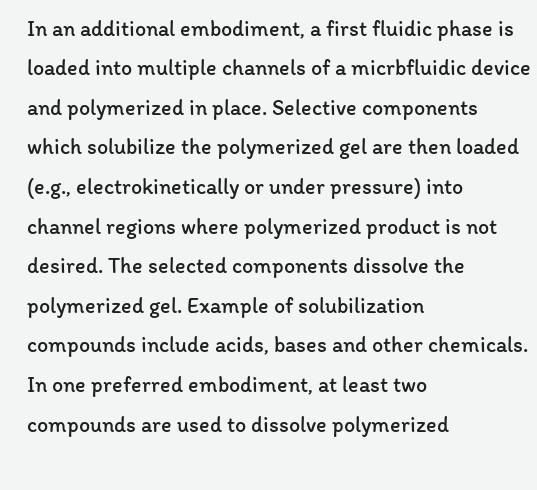In an additional embodiment, a first fluidic phase is loaded into multiple channels of a micrbfluidic device and polymerized in place. Selective components which solubilize the polymerized gel are then loaded (e.g., electrokinetically or under pressure) into channel regions where polymerized product is not desired. The selected components dissolve the polymerized gel. Example of solubilization compounds include acids, bases and other chemicals. In one preferred embodiment, at least two compounds are used to dissolve polymerized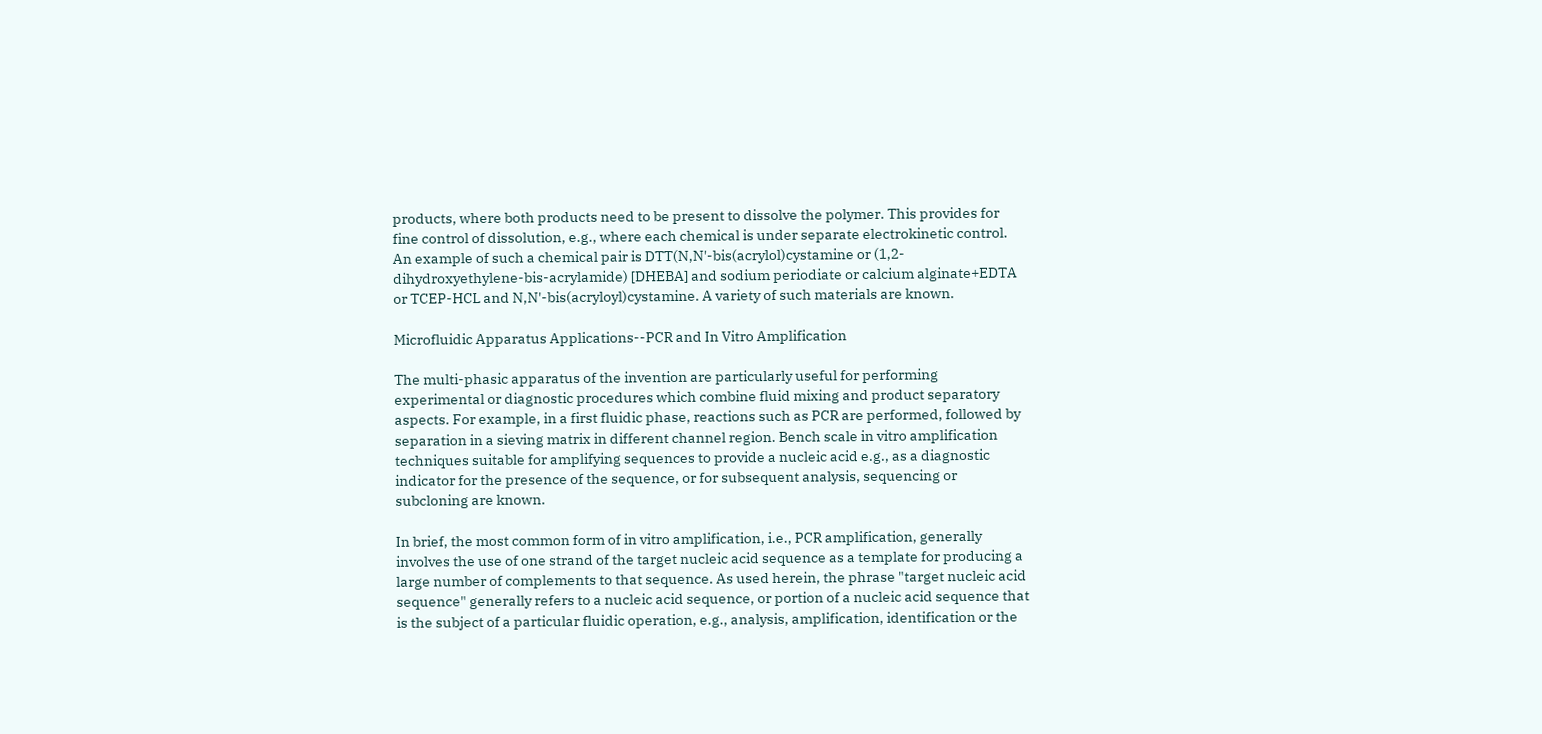products, where both products need to be present to dissolve the polymer. This provides for fine control of dissolution, e.g., where each chemical is under separate electrokinetic control. An example of such a chemical pair is DTT(N,N'-bis(acrylol)cystamine or (1,2-dihydroxyethylene-bis-acrylamide) [DHEBA] and sodium periodiate or calcium alginate+EDTA or TCEP-HCL and N,N'-bis(acryloyl)cystamine. A variety of such materials are known.

Microfluidic Apparatus Applications--PCR and In Vitro Amplification

The multi-phasic apparatus of the invention are particularly useful for performing experimental or diagnostic procedures which combine fluid mixing and product separatory aspects. For example, in a first fluidic phase, reactions such as PCR are performed, followed by separation in a sieving matrix in different channel region. Bench scale in vitro amplification techniques suitable for amplifying sequences to provide a nucleic acid e.g., as a diagnostic indicator for the presence of the sequence, or for subsequent analysis, sequencing or subcloning are known.

In brief, the most common form of in vitro amplification, i.e., PCR amplification, generally involves the use of one strand of the target nucleic acid sequence as a template for producing a large number of complements to that sequence. As used herein, the phrase "target nucleic acid sequence" generally refers to a nucleic acid sequence, or portion of a nucleic acid sequence that is the subject of a particular fluidic operation, e.g., analysis, amplification, identification or the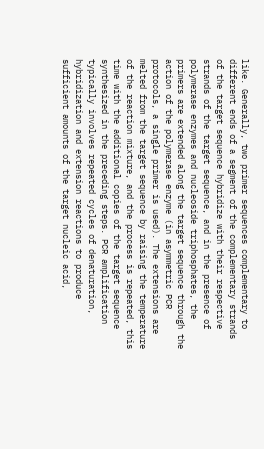like. Generally, two primer sequences complementary to different ends of a segment of the complementary strands of the target sequence hybridize with their respective strands of the target sequence, and in the presence of polymerase enzymes and nucleoside triphosphates, the primers are extended along the target sequence through the action of the polymerase enzyme (in asymmetric PCR protocols, a single primer is used). The extensions are melted from the target sequence by raising the temperature of the reaction mixture, and the process is repeated, this time with the additional copies of the target sequence synthesized in the preceding steps. PCR amplification typically involves repeated cycles of denaturation, hybridization and extension reactions to produce sufficient amounts of the target nucleic acid,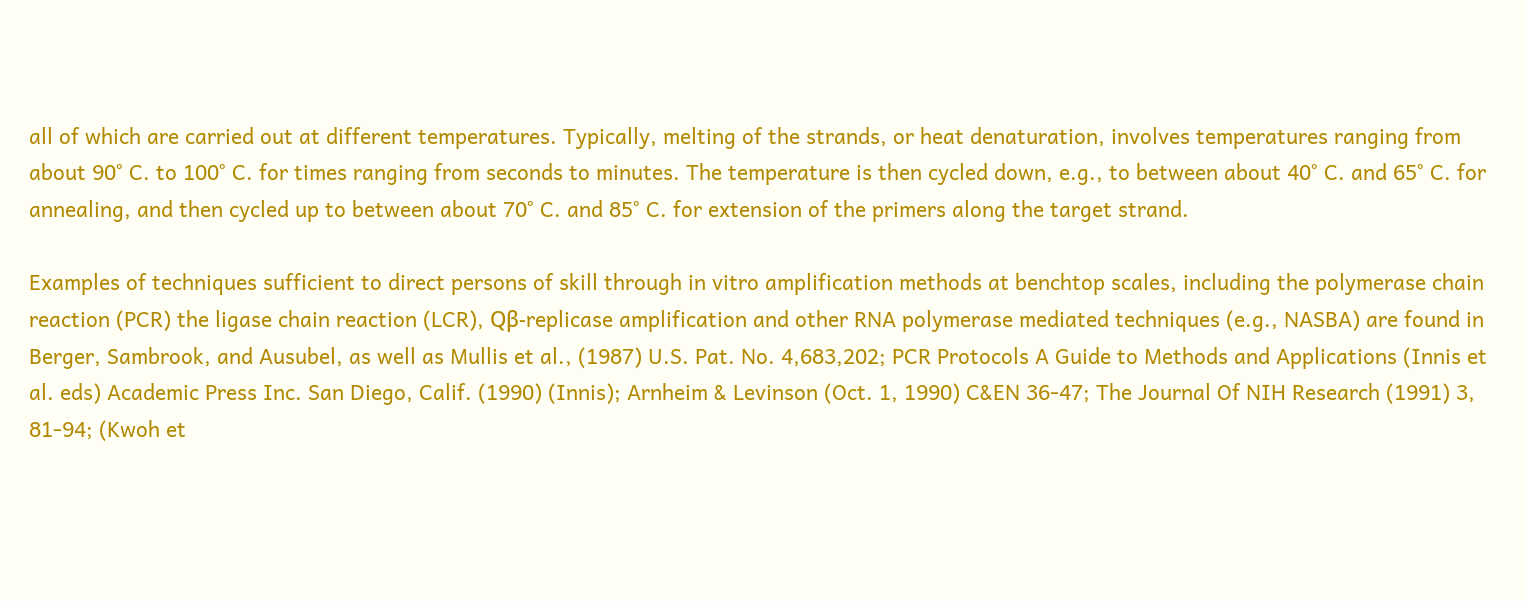all of which are carried out at different temperatures. Typically, melting of the strands, or heat denaturation, involves temperatures ranging from about 90° C. to 100° C. for times ranging from seconds to minutes. The temperature is then cycled down, e.g., to between about 40° C. and 65° C. for annealing, and then cycled up to between about 70° C. and 85° C. for extension of the primers along the target strand.

Examples of techniques sufficient to direct persons of skill through in vitro amplification methods at benchtop scales, including the polymerase chain reaction (PCR) the ligase chain reaction (LCR), Qβ-replicase amplification and other RNA polymerase mediated techniques (e.g., NASBA) are found in Berger, Sambrook, and Ausubel, as well as Mullis et al., (1987) U.S. Pat. No. 4,683,202; PCR Protocols A Guide to Methods and Applications (Innis et al. eds) Academic Press Inc. San Diego, Calif. (1990) (Innis); Arnheim & Levinson (Oct. 1, 1990) C&EN 36-47; The Journal Of NIH Research (1991) 3, 81-94; (Kwoh et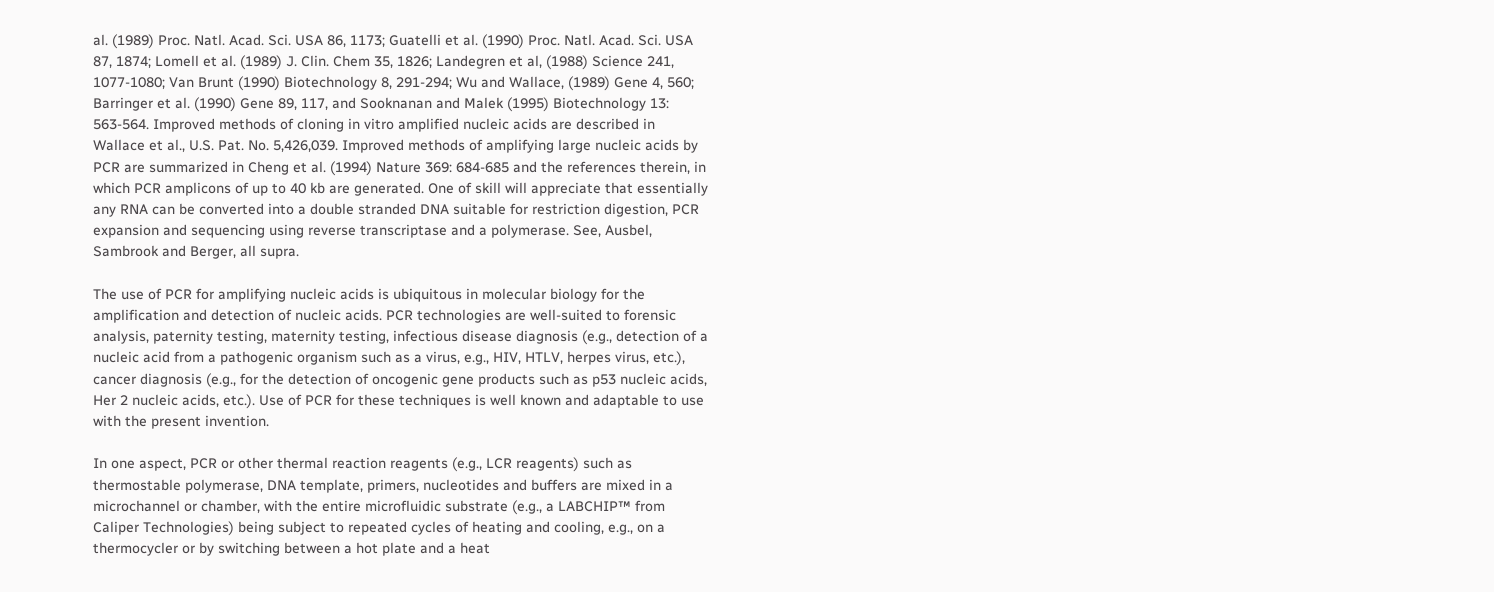al. (1989) Proc. Natl. Acad. Sci. USA 86, 1173; Guatelli et al. (1990) Proc. Natl. Acad. Sci. USA 87, 1874; Lomell et al. (1989) J. Clin. Chem 35, 1826; Landegren et al, (1988) Science 241, 1077-1080; Van Brunt (1990) Biotechnology 8, 291-294; Wu and Wallace, (1989) Gene 4, 560; Barringer et al. (1990) Gene 89, 117, and Sooknanan and Malek (1995) Biotechnology 13: 563-564. Improved methods of cloning in vitro amplified nucleic acids are described in Wallace et al., U.S. Pat. No. 5,426,039. Improved methods of amplifying large nucleic acids by PCR are summarized in Cheng et al. (1994) Nature 369: 684-685 and the references therein, in which PCR amplicons of up to 40 kb are generated. One of skill will appreciate that essentially any RNA can be converted into a double stranded DNA suitable for restriction digestion, PCR expansion and sequencing using reverse transcriptase and a polymerase. See, Ausbel, Sambrook and Berger, all supra.

The use of PCR for amplifying nucleic acids is ubiquitous in molecular biology for the amplification and detection of nucleic acids. PCR technologies are well-suited to forensic analysis, paternity testing, maternity testing, infectious disease diagnosis (e.g., detection of a nucleic acid from a pathogenic organism such as a virus, e.g., HIV, HTLV, herpes virus, etc.), cancer diagnosis (e.g., for the detection of oncogenic gene products such as p53 nucleic acids, Her 2 nucleic acids, etc.). Use of PCR for these techniques is well known and adaptable to use with the present invention.

In one aspect, PCR or other thermal reaction reagents (e.g., LCR reagents) such as thermostable polymerase, DNA template, primers, nucleotides and buffers are mixed in a microchannel or chamber, with the entire microfluidic substrate (e.g., a LABCHIP™ from Caliper Technologies) being subject to repeated cycles of heating and cooling, e.g., on a thermocycler or by switching between a hot plate and a heat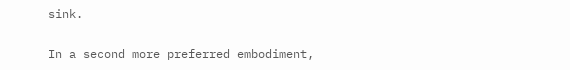sink.

In a second more preferred embodiment,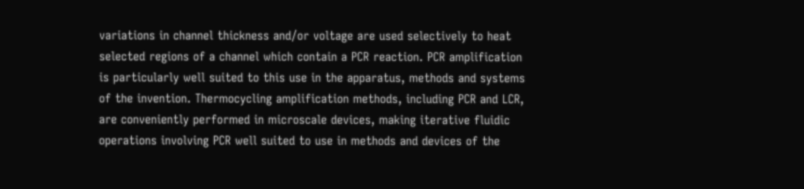variations in channel thickness and/or voltage are used selectively to heat selected regions of a channel which contain a PCR reaction. PCR amplification is particularly well suited to this use in the apparatus, methods and systems of the invention. Thermocycling amplification methods, including PCR and LCR, are conveniently performed in microscale devices, making iterative fluidic operations involving PCR well suited to use in methods and devices of the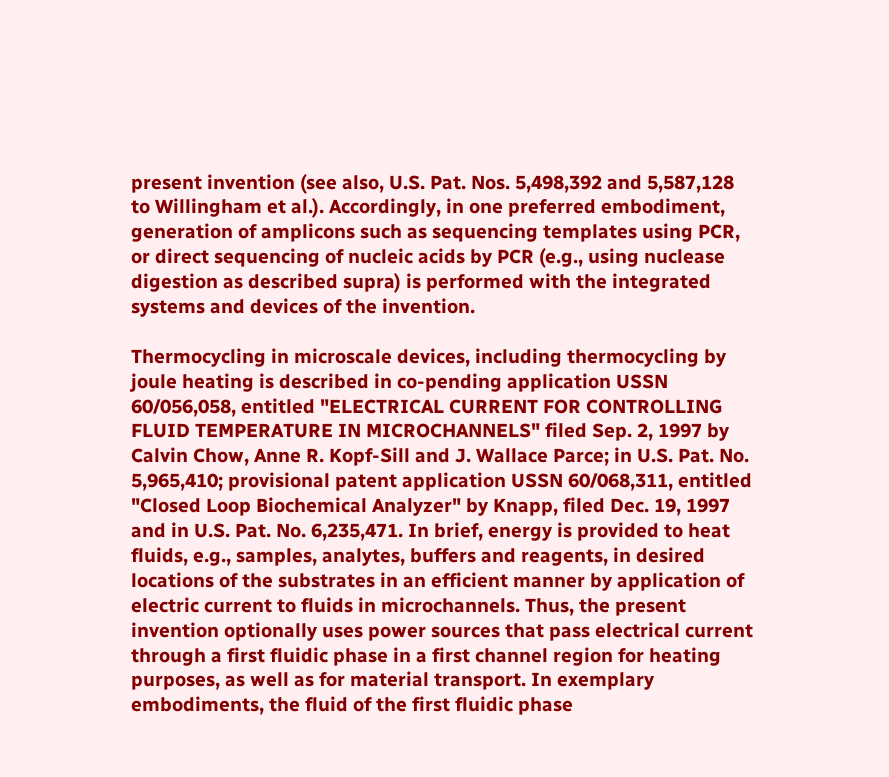present invention (see also, U.S. Pat. Nos. 5,498,392 and 5,587,128 to Willingham et al.). Accordingly, in one preferred embodiment, generation of amplicons such as sequencing templates using PCR, or direct sequencing of nucleic acids by PCR (e.g., using nuclease digestion as described supra) is performed with the integrated systems and devices of the invention.

Thermocycling in microscale devices, including thermocycling by joule heating is described in co-pending application USSN 60/056,058, entitled "ELECTRICAL CURRENT FOR CONTROLLING FLUID TEMPERATURE IN MICROCHANNELS" filed Sep. 2, 1997 by Calvin Chow, Anne R. Kopf-Sill and J. Wallace Parce; in U.S. Pat. No. 5,965,410; provisional patent application USSN 60/068,311, entitled "Closed Loop Biochemical Analyzer" by Knapp, filed Dec. 19, 1997 and in U.S. Pat. No. 6,235,471. In brief, energy is provided to heat fluids, e.g., samples, analytes, buffers and reagents, in desired locations of the substrates in an efficient manner by application of electric current to fluids in microchannels. Thus, the present invention optionally uses power sources that pass electrical current through a first fluidic phase in a first channel region for heating purposes, as well as for material transport. In exemplary embodiments, the fluid of the first fluidic phase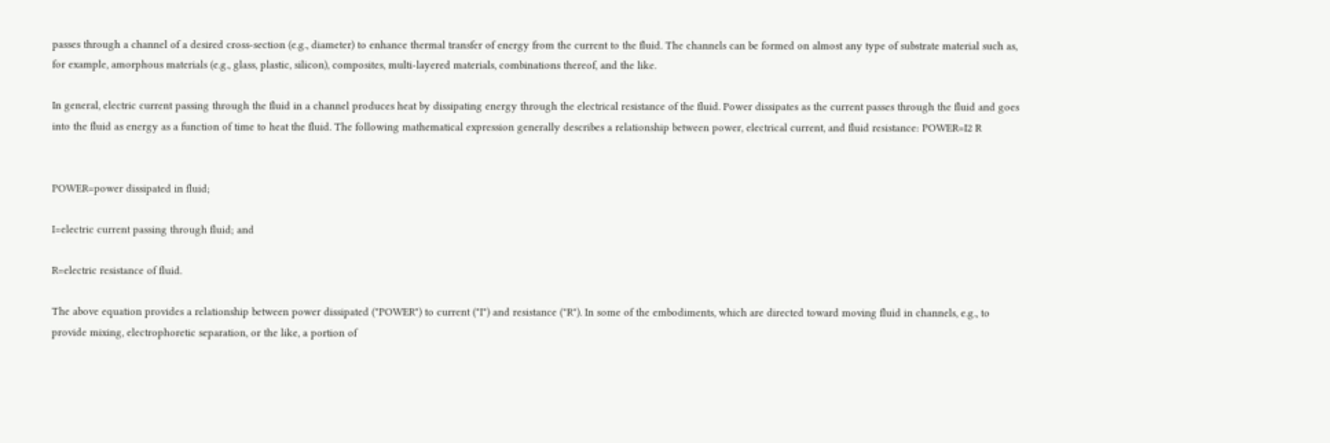passes through a channel of a desired cross-section (e.g., diameter) to enhance thermal transfer of energy from the current to the fluid. The channels can be formed on almost any type of substrate material such as, for example, amorphous materials (e.g., glass, plastic, silicon), composites, multi-layered materials, combinations thereof, and the like.

In general, electric current passing through the fluid in a channel produces heat by dissipating energy through the electrical resistance of the fluid. Power dissipates as the current passes through the fluid and goes into the fluid as energy as a function of time to heat the fluid. The following mathematical expression generally describes a relationship between power, electrical current, and fluid resistance: POWER=I2 R


POWER=power dissipated in fluid;

I=electric current passing through fluid; and

R=electric resistance of fluid.

The above equation provides a relationship between power dissipated ("POWER") to current ("I") and resistance ("R"). In some of the embodiments, which are directed toward moving fluid in channels, e.g., to provide mixing, electrophoretic separation, or the like, a portion of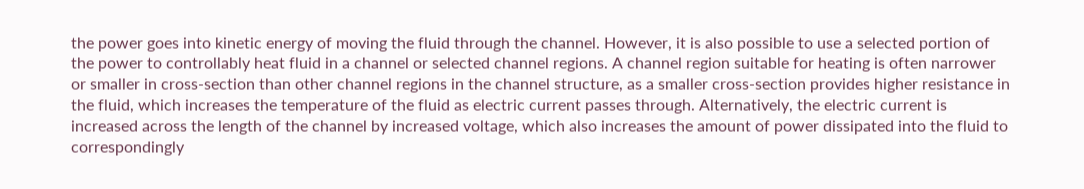the power goes into kinetic energy of moving the fluid through the channel. However, it is also possible to use a selected portion of the power to controllably heat fluid in a channel or selected channel regions. A channel region suitable for heating is often narrower or smaller in cross-section than other channel regions in the channel structure, as a smaller cross-section provides higher resistance in the fluid, which increases the temperature of the fluid as electric current passes through. Alternatively, the electric current is increased across the length of the channel by increased voltage, which also increases the amount of power dissipated into the fluid to correspondingly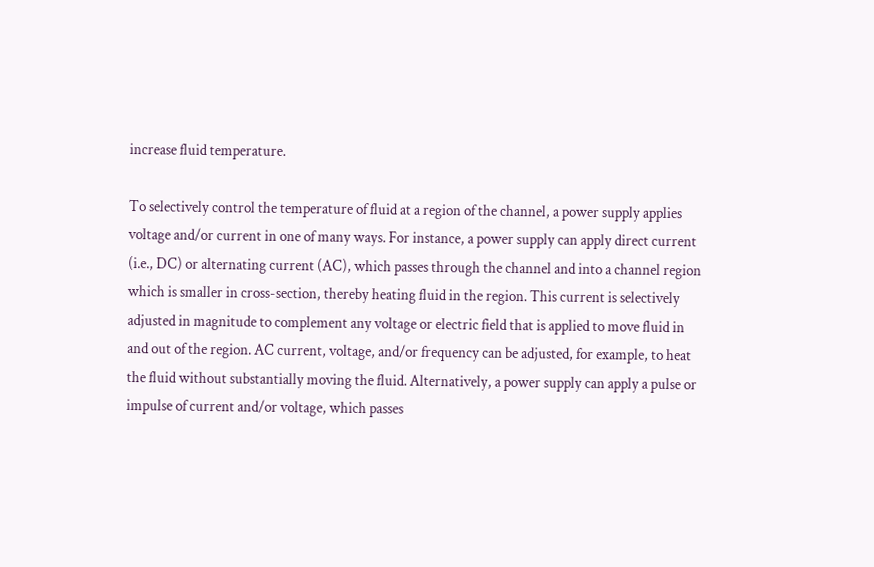increase fluid temperature.

To selectively control the temperature of fluid at a region of the channel, a power supply applies voltage and/or current in one of many ways. For instance, a power supply can apply direct current (i.e., DC) or alternating current (AC), which passes through the channel and into a channel region which is smaller in cross-section, thereby heating fluid in the region. This current is selectively adjusted in magnitude to complement any voltage or electric field that is applied to move fluid in and out of the region. AC current, voltage, and/or frequency can be adjusted, for example, to heat the fluid without substantially moving the fluid. Alternatively, a power supply can apply a pulse or impulse of current and/or voltage, which passes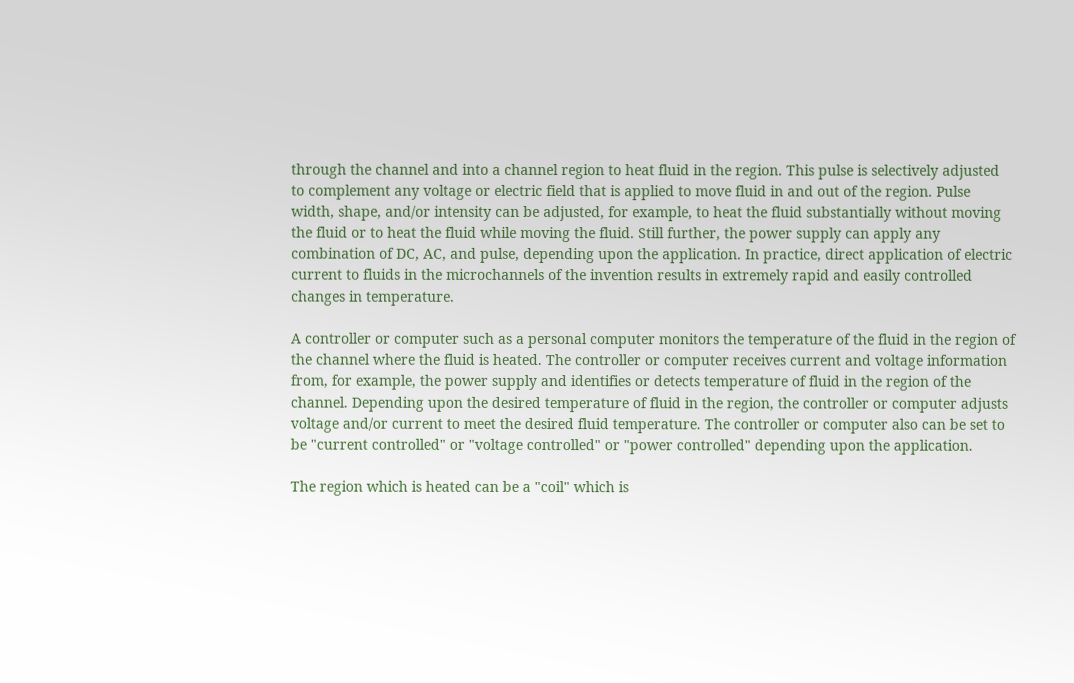through the channel and into a channel region to heat fluid in the region. This pulse is selectively adjusted to complement any voltage or electric field that is applied to move fluid in and out of the region. Pulse width, shape, and/or intensity can be adjusted, for example, to heat the fluid substantially without moving the fluid or to heat the fluid while moving the fluid. Still further, the power supply can apply any combination of DC, AC, and pulse, depending upon the application. In practice, direct application of electric current to fluids in the microchannels of the invention results in extremely rapid and easily controlled changes in temperature.

A controller or computer such as a personal computer monitors the temperature of the fluid in the region of the channel where the fluid is heated. The controller or computer receives current and voltage information from, for example, the power supply and identifies or detects temperature of fluid in the region of the channel. Depending upon the desired temperature of fluid in the region, the controller or computer adjusts voltage and/or current to meet the desired fluid temperature. The controller or computer also can be set to be "current controlled" or "voltage controlled" or "power controlled" depending upon the application.

The region which is heated can be a "coil" which is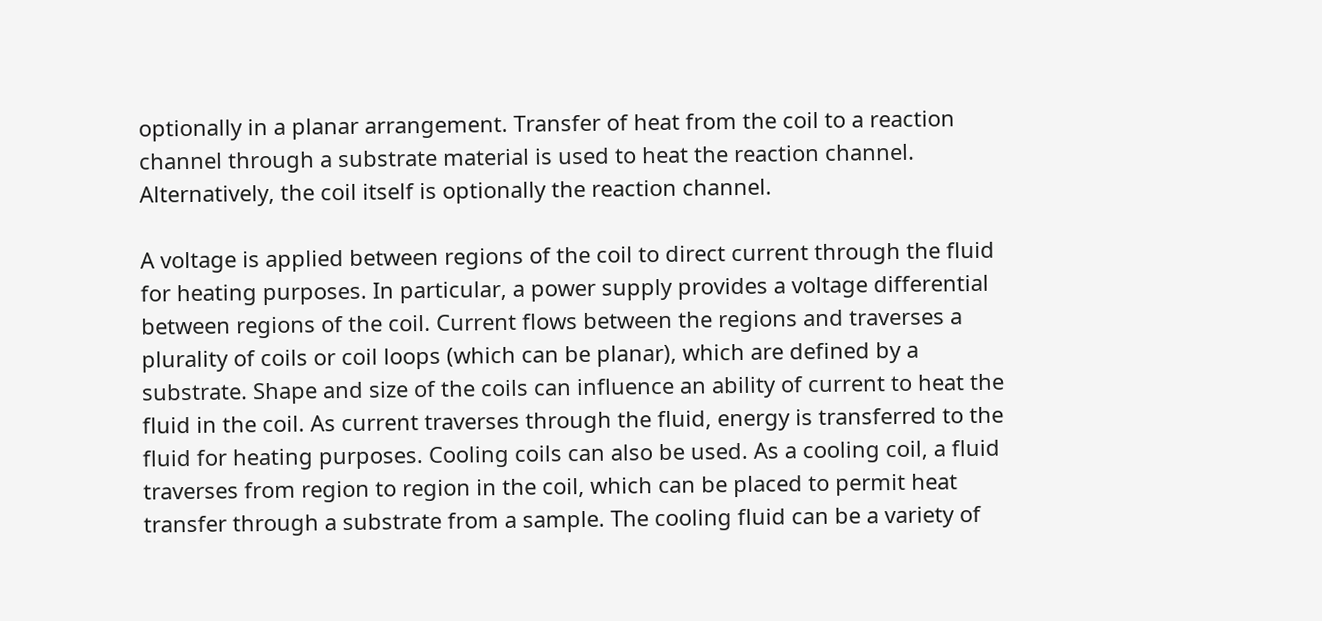optionally in a planar arrangement. Transfer of heat from the coil to a reaction channel through a substrate material is used to heat the reaction channel. Alternatively, the coil itself is optionally the reaction channel.

A voltage is applied between regions of the coil to direct current through the fluid for heating purposes. In particular, a power supply provides a voltage differential between regions of the coil. Current flows between the regions and traverses a plurality of coils or coil loops (which can be planar), which are defined by a substrate. Shape and size of the coils can influence an ability of current to heat the fluid in the coil. As current traverses through the fluid, energy is transferred to the fluid for heating purposes. Cooling coils can also be used. As a cooling coil, a fluid traverses from region to region in the coil, which can be placed to permit heat transfer through a substrate from a sample. The cooling fluid can be a variety of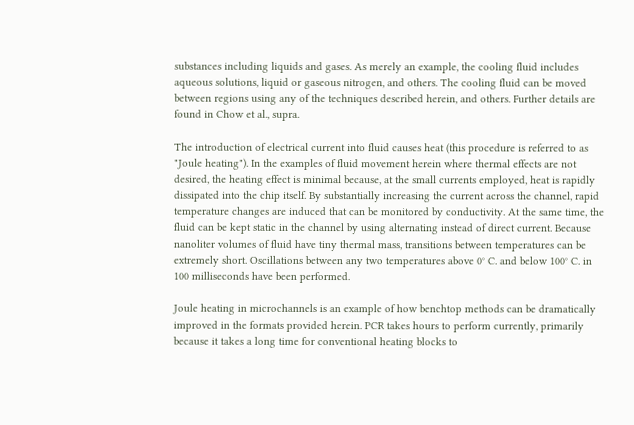substances including liquids and gases. As merely an example, the cooling fluid includes aqueous solutions, liquid or gaseous nitrogen, and others. The cooling fluid can be moved between regions using any of the techniques described herein, and others. Further details are found in Chow et al., supra.

The introduction of electrical current into fluid causes heat (this procedure is referred to as "Joule heating"). In the examples of fluid movement herein where thermal effects are not desired, the heating effect is minimal because, at the small currents employed, heat is rapidly dissipated into the chip itself. By substantially increasing the current across the channel, rapid temperature changes are induced that can be monitored by conductivity. At the same time, the fluid can be kept static in the channel by using alternating instead of direct current. Because nanoliter volumes of fluid have tiny thermal mass, transitions between temperatures can be extremely short. Oscillations between any two temperatures above 0° C. and below 100° C. in 100 milliseconds have been performed.

Joule heating in microchannels is an example of how benchtop methods can be dramatically improved in the formats provided herein. PCR takes hours to perform currently, primarily because it takes a long time for conventional heating blocks to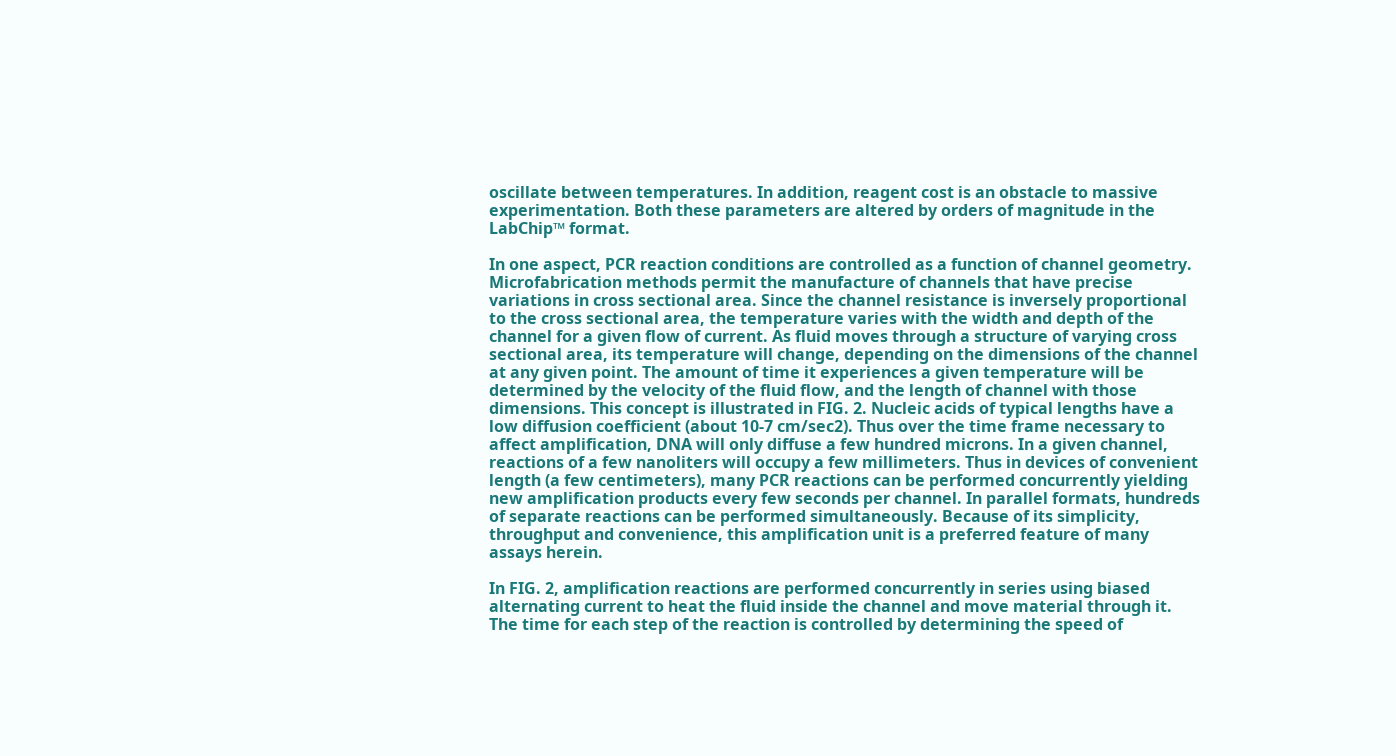oscillate between temperatures. In addition, reagent cost is an obstacle to massive experimentation. Both these parameters are altered by orders of magnitude in the LabChip™ format.

In one aspect, PCR reaction conditions are controlled as a function of channel geometry. Microfabrication methods permit the manufacture of channels that have precise variations in cross sectional area. Since the channel resistance is inversely proportional to the cross sectional area, the temperature varies with the width and depth of the channel for a given flow of current. As fluid moves through a structure of varying cross sectional area, its temperature will change, depending on the dimensions of the channel at any given point. The amount of time it experiences a given temperature will be determined by the velocity of the fluid flow, and the length of channel with those dimensions. This concept is illustrated in FIG. 2. Nucleic acids of typical lengths have a low diffusion coefficient (about 10-7 cm/sec2). Thus over the time frame necessary to affect amplification, DNA will only diffuse a few hundred microns. In a given channel, reactions of a few nanoliters will occupy a few millimeters. Thus in devices of convenient length (a few centimeters), many PCR reactions can be performed concurrently yielding new amplification products every few seconds per channel. In parallel formats, hundreds of separate reactions can be performed simultaneously. Because of its simplicity, throughput and convenience, this amplification unit is a preferred feature of many assays herein.

In FIG. 2, amplification reactions are performed concurrently in series using biased alternating current to heat the fluid inside the channel and move material through it. The time for each step of the reaction is controlled by determining the speed of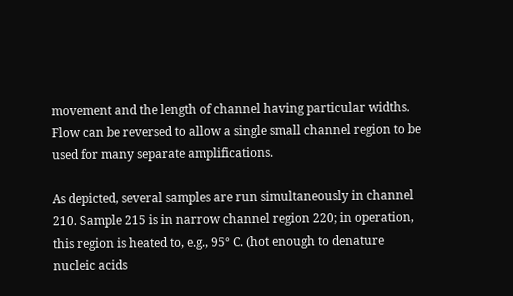movement and the length of channel having particular widths. Flow can be reversed to allow a single small channel region to be used for many separate amplifications.

As depicted, several samples are run simultaneously in channel 210. Sample 215 is in narrow channel region 220; in operation, this region is heated to, e.g., 95° C. (hot enough to denature nucleic acids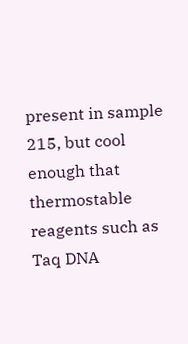present in sample 215, but cool enough that thermostable reagents such as Taq DNA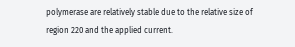polymerase are relatively stable due to the relative size of region 220 and the applied current.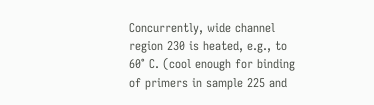Concurrently, wide channel region 230 is heated, e.g., to 60° C. (cool enough for binding of primers in sample 225 and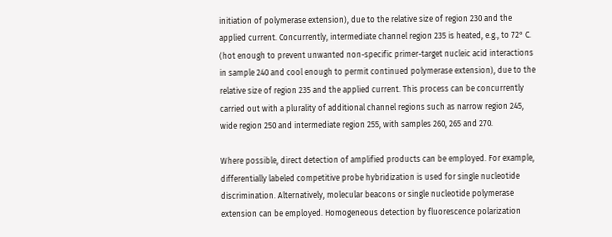initiation of polymerase extension), due to the relative size of region 230 and the applied current. Concurrently, intermediate channel region 235 is heated, e.g., to 72° C. (hot enough to prevent unwanted non-specific primer-target nucleic acid interactions in sample 240 and cool enough to permit continued polymerase extension), due to the relative size of region 235 and the applied current. This process can be concurrently carried out with a plurality of additional channel regions such as narrow region 245, wide region 250 and intermediate region 255, with samples 260, 265 and 270.

Where possible, direct detection of amplified products can be employed. For example, differentially labeled competitive probe hybridization is used for single nucleotide discrimination. Alternatively, molecular beacons or single nucleotide polymerase extension can be employed. Homogeneous detection by fluorescence polarization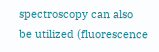spectroscopy can also be utilized (fluorescence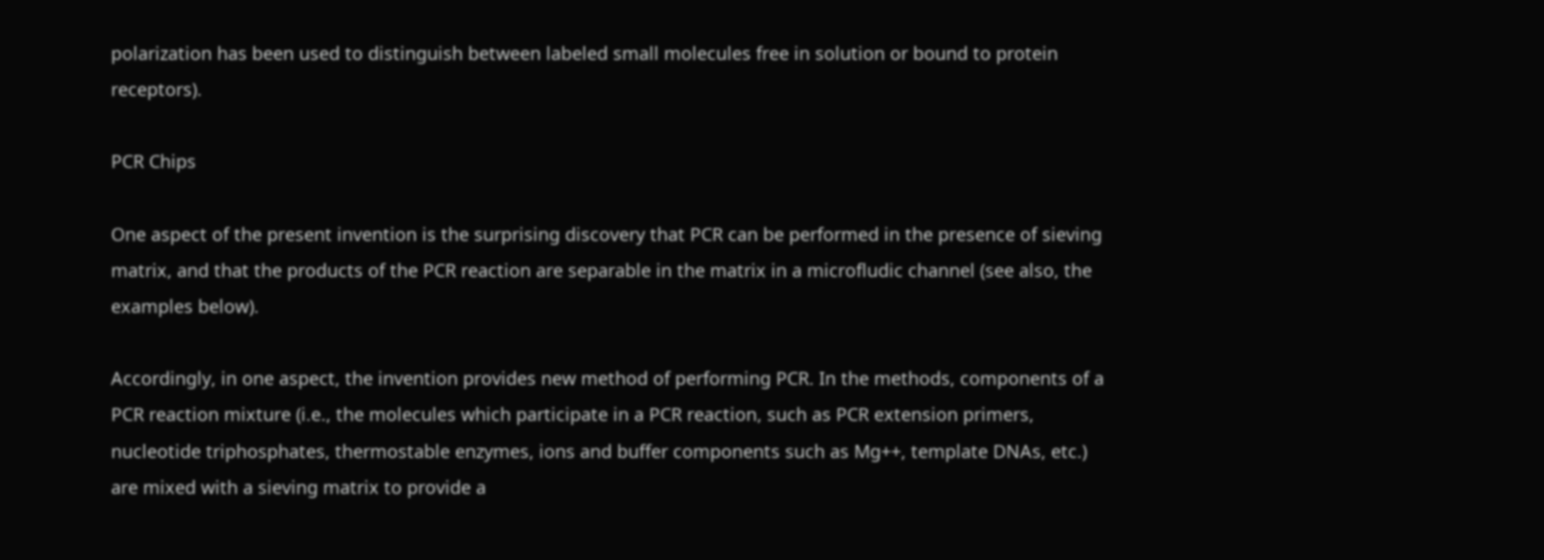polarization has been used to distinguish between labeled small molecules free in solution or bound to protein receptors).

PCR Chips

One aspect of the present invention is the surprising discovery that PCR can be performed in the presence of sieving matrix, and that the products of the PCR reaction are separable in the matrix in a microfludic channel (see also, the examples below).

Accordingly, in one aspect, the invention provides new method of performing PCR. In the methods, components of a PCR reaction mixture (i.e., the molecules which participate in a PCR reaction, such as PCR extension primers, nucleotide triphosphates, thermostable enzymes, ions and buffer components such as Mg++, template DNAs, etc.) are mixed with a sieving matrix to provide a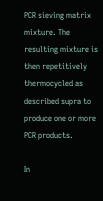PCR sieving matrix mixture. The resulting mixture is then repetitively thermocycled as described supra to produce one or more PCR products.

In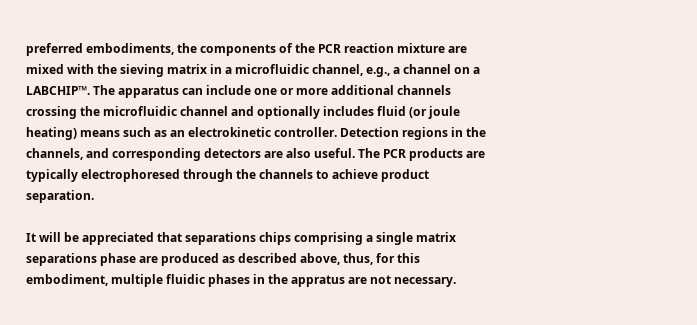preferred embodiments, the components of the PCR reaction mixture are mixed with the sieving matrix in a microfluidic channel, e.g., a channel on a LABCHIP™. The apparatus can include one or more additional channels crossing the microfluidic channel and optionally includes fluid (or joule heating) means such as an electrokinetic controller. Detection regions in the channels, and corresponding detectors are also useful. The PCR products are typically electrophoresed through the channels to achieve product separation.

It will be appreciated that separations chips comprising a single matrix separations phase are produced as described above, thus, for this embodiment, multiple fluidic phases in the appratus are not necessary.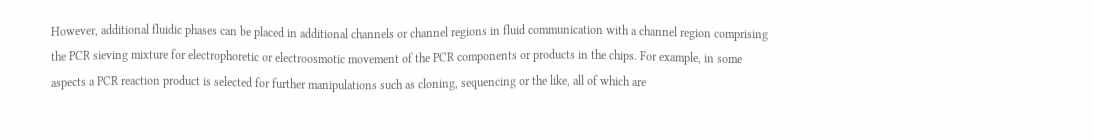However, additional fluidic phases can be placed in additional channels or channel regions in fluid communication with a channel region comprising the PCR sieving mixture for electrophoretic or electroosmotic movement of the PCR components or products in the chips. For example, in some aspects a PCR reaction product is selected for further manipulations such as cloning, sequencing or the like, all of which are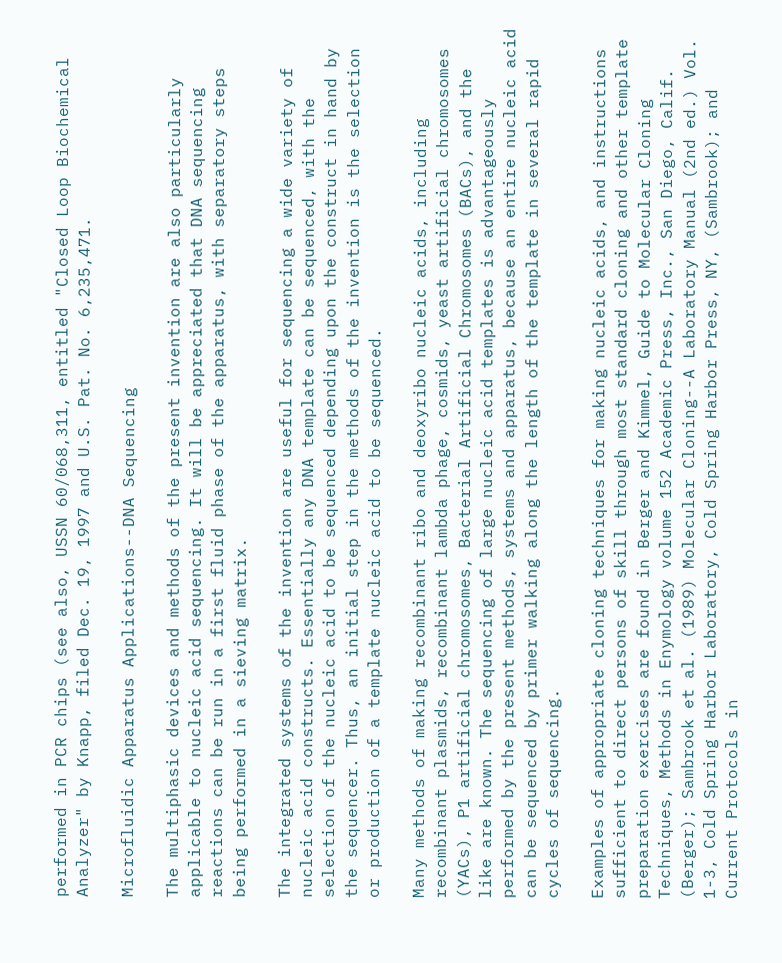performed in PCR chips (see also, USSN 60/068,311, entitled "Closed Loop Biochemical Analyzer" by Knapp, filed Dec. 19, 1997 and U.S. Pat. No. 6,235,471.

Microfluidic Apparatus Applications--DNA Sequencing

The multiphasic devices and methods of the present invention are also particularly applicable to nucleic acid sequencing. It will be appreciated that DNA sequencing reactions can be run in a first fluid phase of the apparatus, with separatory steps being performed in a sieving matrix.

The integrated systems of the invention are useful for sequencing a wide variety of nucleic acid constructs. Essentially any DNA template can be sequenced, with the selection of the nucleic acid to be sequenced depending upon the construct in hand by the sequencer. Thus, an initial step in the methods of the invention is the selection or production of a template nucleic acid to be sequenced.

Many methods of making recombinant ribo and deoxyribo nucleic acids, including recombinant plasmids, recombinant lambda phage, cosmids, yeast artificial chromosomes (YACs), P1 artificial chromosomes, Bacterial Artificial Chromosomes (BACs), and the like are known. The sequencing of large nucleic acid templates is advantageously performed by the present methods, systems and apparatus, because an entire nucleic acid can be sequenced by primer walking along the length of the template in several rapid cycles of sequencing.

Examples of appropriate cloning techniques for making nucleic acids, and instructions sufficient to direct persons of skill through most standard cloning and other template preparation exercises are found in Berger and Kimmel, Guide to Molecular Cloning Techniques, Methods in Enymology volume 152 Academic Press, Inc., San Diego, Calif. (Berger); Sambrook et al. (1989) Molecular Cloning--A Laboratory Manual (2nd ed.) Vol. 1-3, Cold Spring Harbor Laboratory, Cold Spring Harbor Press, NY, (Sambrook); and Current Protocols in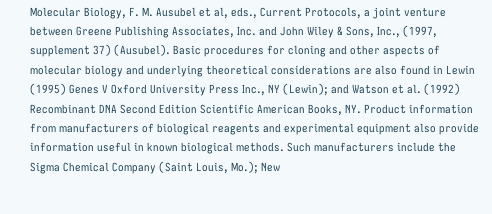Molecular Biology, F. M. Ausubel et al, eds., Current Protocols, a joint venture between Greene Publishing Associates, Inc. and John Wiley & Sons, Inc., (1997, supplement 37) (Ausubel). Basic procedures for cloning and other aspects of molecular biology and underlying theoretical considerations are also found in Lewin (1995) Genes V Oxford University Press Inc., NY (Lewin); and Watson et al. (1992) Recombinant DNA Second Edition Scientific American Books, NY. Product information from manufacturers of biological reagents and experimental equipment also provide information useful in known biological methods. Such manufacturers include the Sigma Chemical Company (Saint Louis, Mo.); New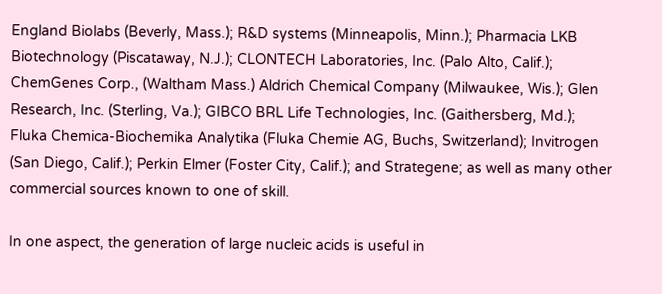England Biolabs (Beverly, Mass.); R&D systems (Minneapolis, Minn.); Pharmacia LKB Biotechnology (Piscataway, N.J.); CLONTECH Laboratories, Inc. (Palo Alto, Calif.); ChemGenes Corp., (Waltham Mass.) Aldrich Chemical Company (Milwaukee, Wis.); Glen Research, Inc. (Sterling, Va.); GIBCO BRL Life Technologies, Inc. (Gaithersberg, Md.); Fluka Chemica-Biochemika Analytika (Fluka Chemie AG, Buchs, Switzerland); Invitrogen (San Diego, Calif.); Perkin Elmer (Foster City, Calif.); and Strategene; as well as many other commercial sources known to one of skill.

In one aspect, the generation of large nucleic acids is useful in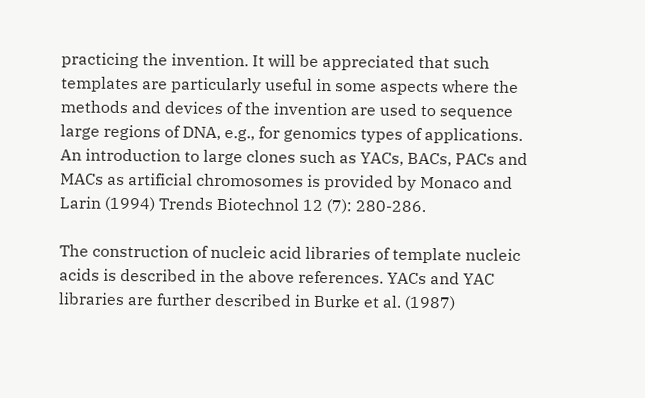practicing the invention. It will be appreciated that such templates are particularly useful in some aspects where the methods and devices of the invention are used to sequence large regions of DNA, e.g., for genomics types of applications. An introduction to large clones such as YACs, BACs, PACs and MACs as artificial chromosomes is provided by Monaco and Larin (1994) Trends Biotechnol 12 (7): 280-286.

The construction of nucleic acid libraries of template nucleic acids is described in the above references. YACs and YAC libraries are further described in Burke et al. (1987)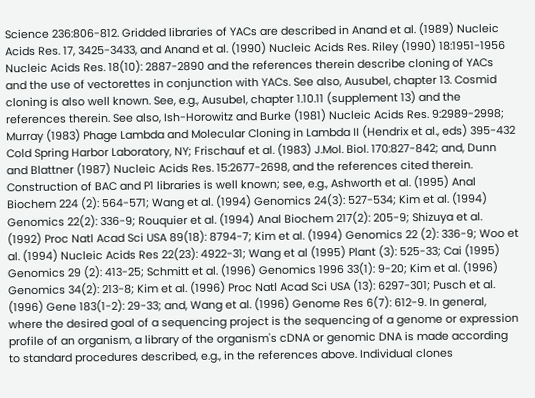Science 236:806-812. Gridded libraries of YACs are described in Anand et al. (1989) Nucleic Acids Res. 17, 3425-3433, and Anand et al. (1990) Nucleic Acids Res. Riley (1990) 18:1951-1956 Nucleic Acids Res. 18(10): 2887-2890 and the references therein describe cloning of YACs and the use of vectorettes in conjunction with YACs. See also, Ausubel, chapter 13. Cosmid cloning is also well known. See, e.g., Ausubel, chapter 1.10.11 (supplement 13) and the references therein. See also, Ish-Horowitz and Burke (1981) Nucleic Acids Res. 9:2989-2998; Murray (1983) Phage Lambda and Molecular Cloning in Lambda II (Hendrix et al., eds) 395-432 Cold Spring Harbor Laboratory, NY; Frischauf et al. (1983) J.Mol. Biol. 170:827-842; and, Dunn and Blattner (1987) Nucleic Acids Res. 15:2677-2698, and the references cited therein. Construction of BAC and P1 libraries is well known; see, e.g., Ashworth et al. (1995) Anal Biochem 224 (2): 564-571; Wang et al. (1994) Genomics 24(3): 527-534; Kim et al. (1994) Genomics 22(2): 336-9; Rouquier et al. (1994) Anal Biochem 217(2): 205-9; Shizuya et al. (1992) Proc Natl Acad Sci USA 89(18): 8794-7; Kim et al. (1994) Genomics 22 (2): 336-9; Woo et al. (1994) Nucleic Acids Res 22(23): 4922-31; Wang et al (1995) Plant (3): 525-33; Cai (1995) Genomics 29 (2): 413-25; Schmitt et al. (1996) Genomics 1996 33(1): 9-20; Kim et al. (1996) Genomics 34(2): 213-8; Kim et al. (1996) Proc Natl Acad Sci USA (13): 6297-301; Pusch et al. (1996) Gene 183(1-2): 29-33; and, Wang et al. (1996) Genome Res 6(7): 612-9. In general, where the desired goal of a sequencing project is the sequencing of a genome or expression profile of an organism, a library of the organism's cDNA or genomic DNA is made according to standard procedures described, e.g., in the references above. Individual clones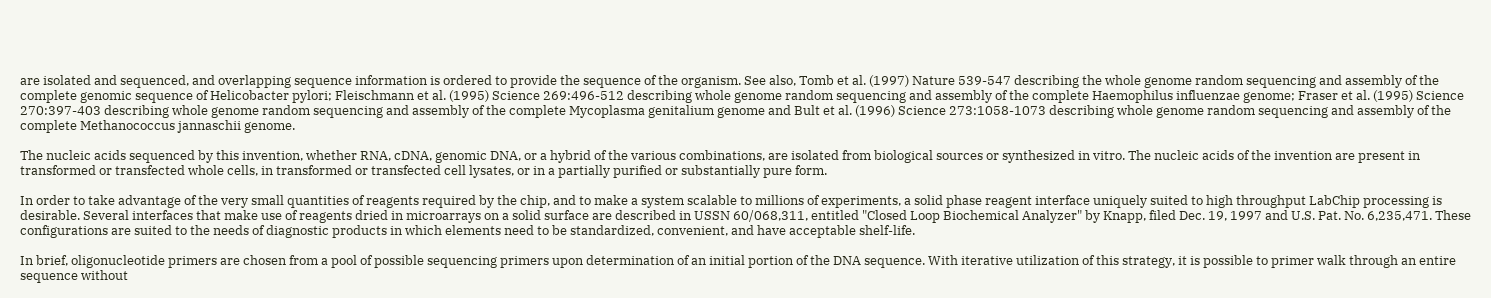are isolated and sequenced, and overlapping sequence information is ordered to provide the sequence of the organism. See also, Tomb et al. (1997) Nature 539-547 describing the whole genome random sequencing and assembly of the complete genomic sequence of Helicobacter pylori; Fleischmann et al. (1995) Science 269:496-512 describing whole genome random sequencing and assembly of the complete Haemophilus influenzae genome; Fraser et al. (1995) Science 270:397-403 describing whole genome random sequencing and assembly of the complete Mycoplasma genitalium genome and Bult et al. (1996) Science 273:1058-1073 describing whole genome random sequencing and assembly of the complete Methanococcus jannaschii genome.

The nucleic acids sequenced by this invention, whether RNA, cDNA, genomic DNA, or a hybrid of the various combinations, are isolated from biological sources or synthesized in vitro. The nucleic acids of the invention are present in transformed or transfected whole cells, in transformed or transfected cell lysates, or in a partially purified or substantially pure form.

In order to take advantage of the very small quantities of reagents required by the chip, and to make a system scalable to millions of experiments, a solid phase reagent interface uniquely suited to high throughput LabChip processing is desirable. Several interfaces that make use of reagents dried in microarrays on a solid surface are described in USSN 60/068,311, entitled "Closed Loop Biochemical Analyzer" by Knapp, filed Dec. 19, 1997 and U.S. Pat. No. 6,235,471. These configurations are suited to the needs of diagnostic products in which elements need to be standardized, convenient, and have acceptable shelf-life.

In brief, oligonucleotide primers are chosen from a pool of possible sequencing primers upon determination of an initial portion of the DNA sequence. With iterative utilization of this strategy, it is possible to primer walk through an entire sequence without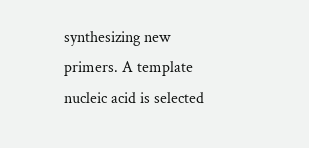synthesizing new primers. A template nucleic acid is selected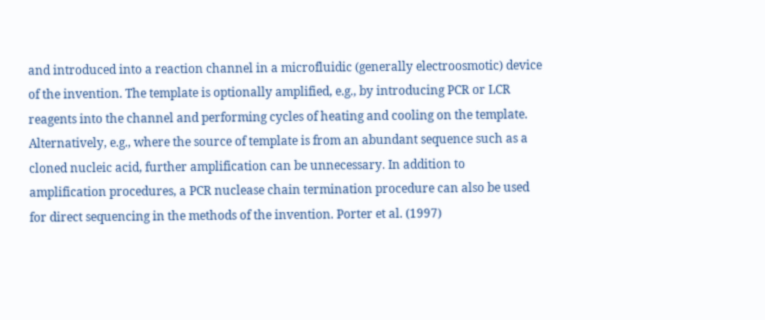and introduced into a reaction channel in a microfluidic (generally electroosmotic) device of the invention. The template is optionally amplified, e.g., by introducing PCR or LCR reagents into the channel and performing cycles of heating and cooling on the template. Alternatively, e.g., where the source of template is from an abundant sequence such as a cloned nucleic acid, further amplification can be unnecessary. In addition to amplification procedures, a PCR nuclease chain termination procedure can also be used for direct sequencing in the methods of the invention. Porter et al. (1997)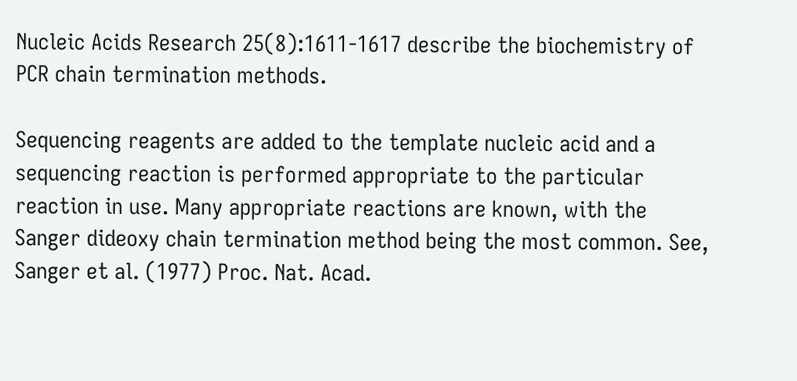Nucleic Acids Research 25(8):1611-1617 describe the biochemistry of PCR chain termination methods.

Sequencing reagents are added to the template nucleic acid and a sequencing reaction is performed appropriate to the particular reaction in use. Many appropriate reactions are known, with the Sanger dideoxy chain termination method being the most common. See, Sanger et al. (1977) Proc. Nat. Acad.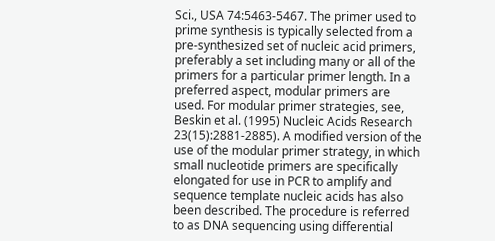Sci., USA 74:5463-5467. The primer used to prime synthesis is typically selected from a pre-synthesized set of nucleic acid primers, preferably a set including many or all of the primers for a particular primer length. In a preferred aspect, modular primers are used. For modular primer strategies, see, Beskin et al. (1995) Nucleic Acids Research 23(15):2881-2885). A modified version of the use of the modular primer strategy, in which small nucleotide primers are specifically elongated for use in PCR to amplify and sequence template nucleic acids has also been described. The procedure is referred to as DNA sequencing using differential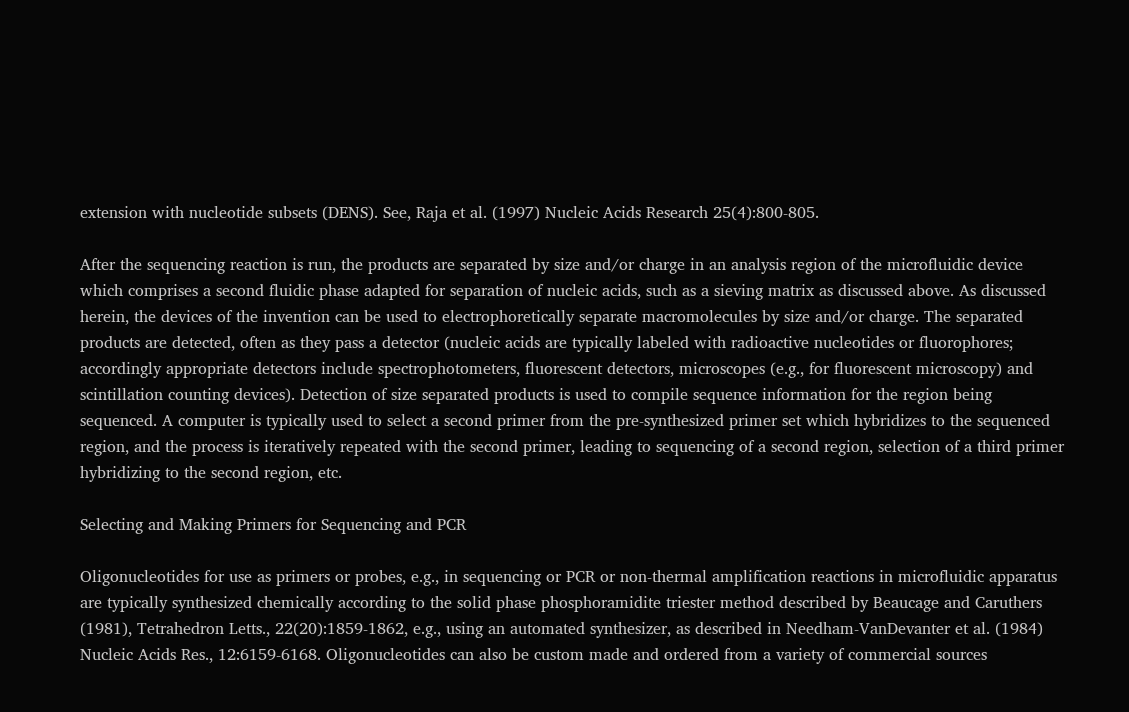extension with nucleotide subsets (DENS). See, Raja et al. (1997) Nucleic Acids Research 25(4):800-805.

After the sequencing reaction is run, the products are separated by size and/or charge in an analysis region of the microfluidic device which comprises a second fluidic phase adapted for separation of nucleic acids, such as a sieving matrix as discussed above. As discussed herein, the devices of the invention can be used to electrophoretically separate macromolecules by size and/or charge. The separated products are detected, often as they pass a detector (nucleic acids are typically labeled with radioactive nucleotides or fluorophores; accordingly appropriate detectors include spectrophotometers, fluorescent detectors, microscopes (e.g., for fluorescent microscopy) and scintillation counting devices). Detection of size separated products is used to compile sequence information for the region being sequenced. A computer is typically used to select a second primer from the pre-synthesized primer set which hybridizes to the sequenced region, and the process is iteratively repeated with the second primer, leading to sequencing of a second region, selection of a third primer hybridizing to the second region, etc.

Selecting and Making Primers for Sequencing and PCR

Oligonucleotides for use as primers or probes, e.g., in sequencing or PCR or non-thermal amplification reactions in microfluidic apparatus are typically synthesized chemically according to the solid phase phosphoramidite triester method described by Beaucage and Caruthers (1981), Tetrahedron Letts., 22(20):1859-1862, e.g., using an automated synthesizer, as described in Needham-VanDevanter et al. (1984) Nucleic Acids Res., 12:6159-6168. Oligonucleotides can also be custom made and ordered from a variety of commercial sources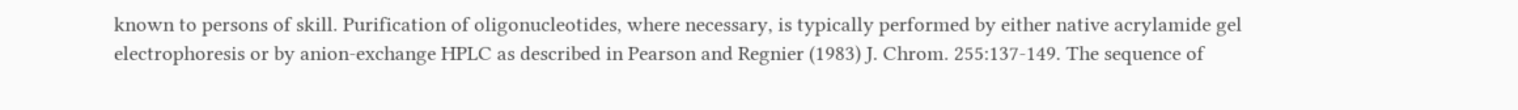known to persons of skill. Purification of oligonucleotides, where necessary, is typically performed by either native acrylamide gel electrophoresis or by anion-exchange HPLC as described in Pearson and Regnier (1983) J. Chrom. 255:137-149. The sequence of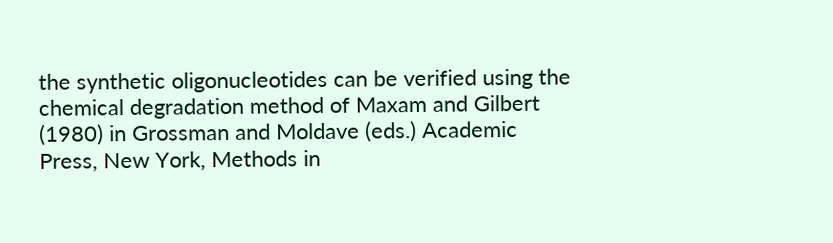the synthetic oligonucleotides can be verified using the chemical degradation method of Maxam and Gilbert (1980) in Grossman and Moldave (eds.) Academic Press, New York, Methods in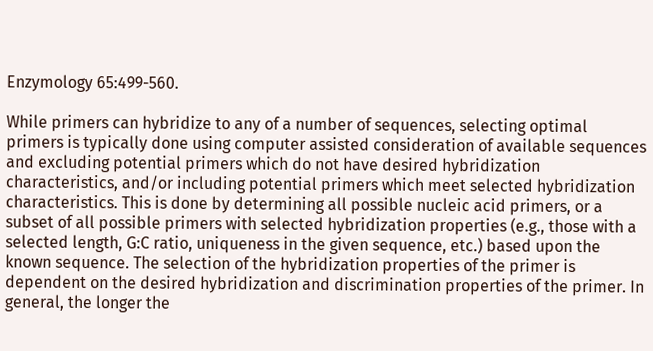Enzymology 65:499-560.

While primers can hybridize to any of a number of sequences, selecting optimal primers is typically done using computer assisted consideration of available sequences and excluding potential primers which do not have desired hybridization characteristics, and/or including potential primers which meet selected hybridization characteristics. This is done by determining all possible nucleic acid primers, or a subset of all possible primers with selected hybridization properties (e.g., those with a selected length, G:C ratio, uniqueness in the given sequence, etc.) based upon the known sequence. The selection of the hybridization properties of the primer is dependent on the desired hybridization and discrimination properties of the primer. In general, the longer the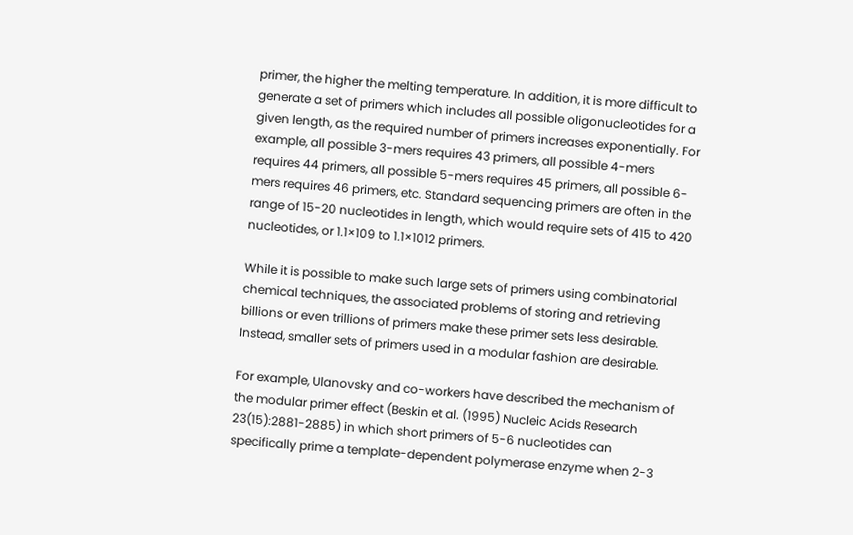primer, the higher the melting temperature. In addition, it is more difficult to generate a set of primers which includes all possible oligonucleotides for a given length, as the required number of primers increases exponentially. For example, all possible 3-mers requires 43 primers, all possible 4-mers requires 44 primers, all possible 5-mers requires 45 primers, all possible 6-mers requires 46 primers, etc. Standard sequencing primers are often in the range of 15-20 nucleotides in length, which would require sets of 415 to 420 nucleotides, or 1.1×109 to 1.1×1012 primers.

While it is possible to make such large sets of primers using combinatorial chemical techniques, the associated problems of storing and retrieving billions or even trillions of primers make these primer sets less desirable. Instead, smaller sets of primers used in a modular fashion are desirable.

For example, Ulanovsky and co-workers have described the mechanism of the modular primer effect (Beskin et al. (1995) Nucleic Acids Research 23(15):2881-2885) in which short primers of 5-6 nucleotides can specifically prime a template-dependent polymerase enzyme when 2-3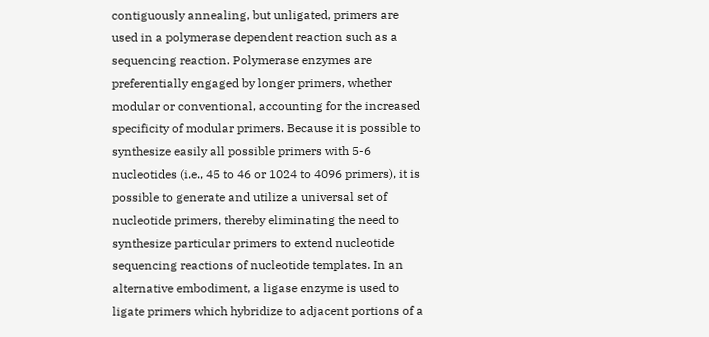contiguously annealing, but unligated, primers are used in a polymerase dependent reaction such as a sequencing reaction. Polymerase enzymes are preferentially engaged by longer primers, whether modular or conventional, accounting for the increased specificity of modular primers. Because it is possible to synthesize easily all possible primers with 5-6 nucleotides (i.e., 45 to 46 or 1024 to 4096 primers), it is possible to generate and utilize a universal set of nucleotide primers, thereby eliminating the need to synthesize particular primers to extend nucleotide sequencing reactions of nucleotide templates. In an alternative embodiment, a ligase enzyme is used to ligate primers which hybridize to adjacent portions of a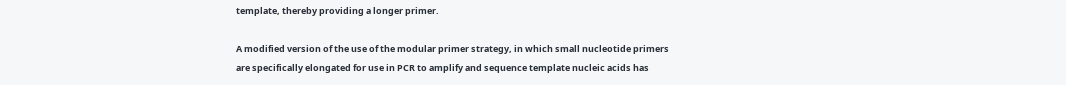template, thereby providing a longer primer.

A modified version of the use of the modular primer strategy, in which small nucleotide primers are specifically elongated for use in PCR to amplify and sequence template nucleic acids has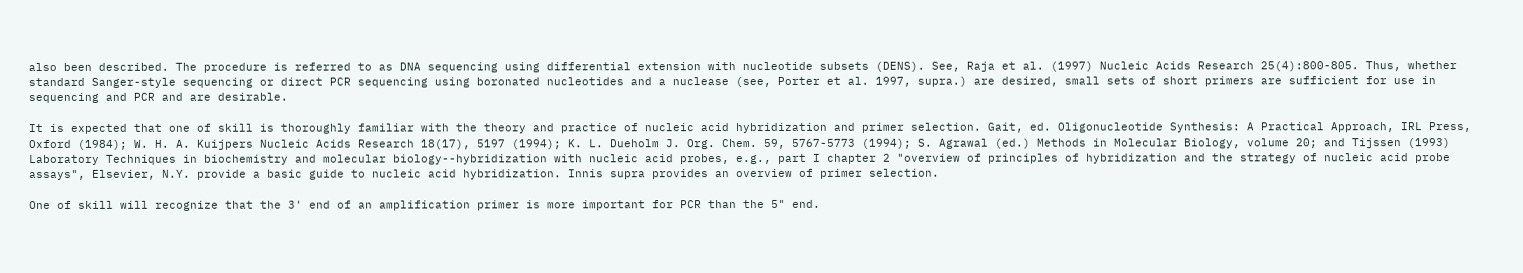also been described. The procedure is referred to as DNA sequencing using differential extension with nucleotide subsets (DENS). See, Raja et al. (1997) Nucleic Acids Research 25(4):800-805. Thus, whether standard Sanger-style sequencing or direct PCR sequencing using boronated nucleotides and a nuclease (see, Porter et al. 1997, supra.) are desired, small sets of short primers are sufficient for use in sequencing and PCR and are desirable.

It is expected that one of skill is thoroughly familiar with the theory and practice of nucleic acid hybridization and primer selection. Gait, ed. Oligonucleotide Synthesis: A Practical Approach, IRL Press, Oxford (1984); W. H. A. Kuijpers Nucleic Acids Research 18(17), 5197 (1994); K. L. Dueholm J. Org. Chem. 59, 5767-5773 (1994); S. Agrawal (ed.) Methods in Molecular Biology, volume 20; and Tijssen (1993) Laboratory Techniques in biochemistry and molecular biology--hybridization with nucleic acid probes, e.g., part I chapter 2 "overview of principles of hybridization and the strategy of nucleic acid probe assays", Elsevier, N.Y. provide a basic guide to nucleic acid hybridization. Innis supra provides an overview of primer selection.

One of skill will recognize that the 3' end of an amplification primer is more important for PCR than the 5" end.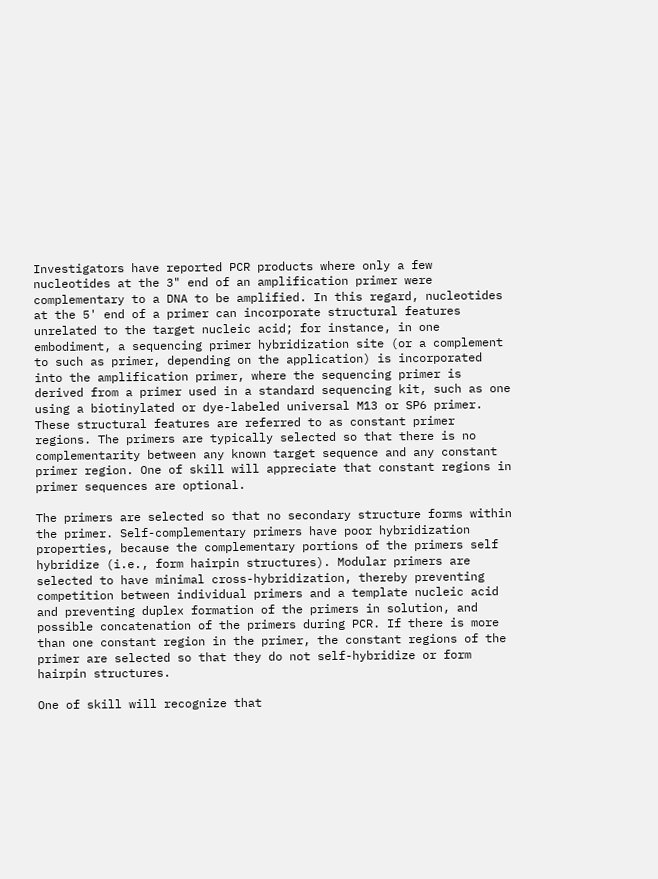Investigators have reported PCR products where only a few nucleotides at the 3" end of an amplification primer were complementary to a DNA to be amplified. In this regard, nucleotides at the 5' end of a primer can incorporate structural features unrelated to the target nucleic acid; for instance, in one embodiment, a sequencing primer hybridization site (or a complement to such as primer, depending on the application) is incorporated into the amplification primer, where the sequencing primer is derived from a primer used in a standard sequencing kit, such as one using a biotinylated or dye-labeled universal M13 or SP6 primer. These structural features are referred to as constant primer regions. The primers are typically selected so that there is no complementarity between any known target sequence and any constant primer region. One of skill will appreciate that constant regions in primer sequences are optional.

The primers are selected so that no secondary structure forms within the primer. Self-complementary primers have poor hybridization properties, because the complementary portions of the primers self hybridize (i.e., form hairpin structures). Modular primers are selected to have minimal cross-hybridization, thereby preventing competition between individual primers and a template nucleic acid and preventing duplex formation of the primers in solution, and possible concatenation of the primers during PCR. If there is more than one constant region in the primer, the constant regions of the primer are selected so that they do not self-hybridize or form hairpin structures.

One of skill will recognize that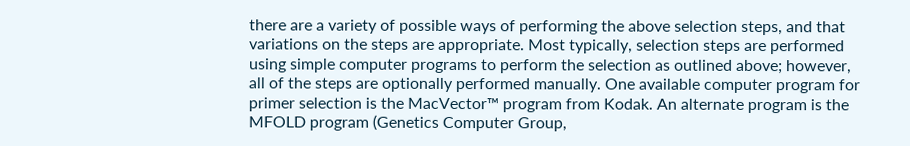there are a variety of possible ways of performing the above selection steps, and that variations on the steps are appropriate. Most typically, selection steps are performed using simple computer programs to perform the selection as outlined above; however, all of the steps are optionally performed manually. One available computer program for primer selection is the MacVector™ program from Kodak. An alternate program is the MFOLD program (Genetics Computer Group,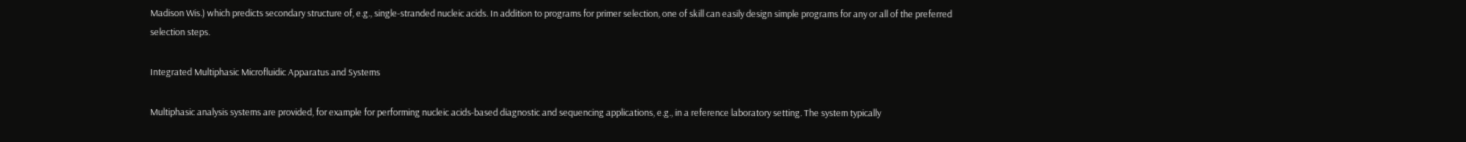Madison Wis.) which predicts secondary structure of, e.g., single-stranded nucleic acids. In addition to programs for primer selection, one of skill can easily design simple programs for any or all of the preferred selection steps.

Integrated Multiphasic Microfluidic Apparatus and Systems

Multiphasic analysis systems are provided, for example for performing nucleic acids-based diagnostic and sequencing applications, e.g., in a reference laboratory setting. The system typically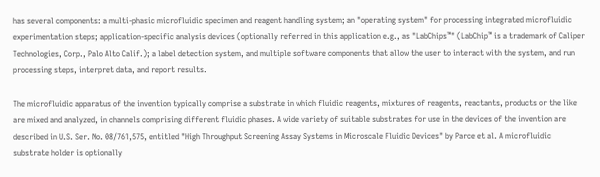has several components: a multi-phasic microfluidic specimen and reagent handling system; an "operating system" for processing integrated microfluidic experimentation steps; application-specific analysis devices (optionally referred in this application e.g., as "LabChips™" (LabChip™ is a trademark of Caliper Technologies, Corp., Palo Alto Calif.); a label detection system, and multiple software components that allow the user to interact with the system, and run processing steps, interpret data, and report results.

The microfluidic apparatus of the invention typically comprise a substrate in which fluidic reagents, mixtures of reagents, reactants, products or the like are mixed and analyzed, in channels comprising different fluidic phases. A wide variety of suitable substrates for use in the devices of the invention are described in U.S. Ser. No. 08/761,575, entitled "High Throughput Screening Assay Systems in Microscale Fluidic Devices" by Parce et al. A microfluidic substrate holder is optionally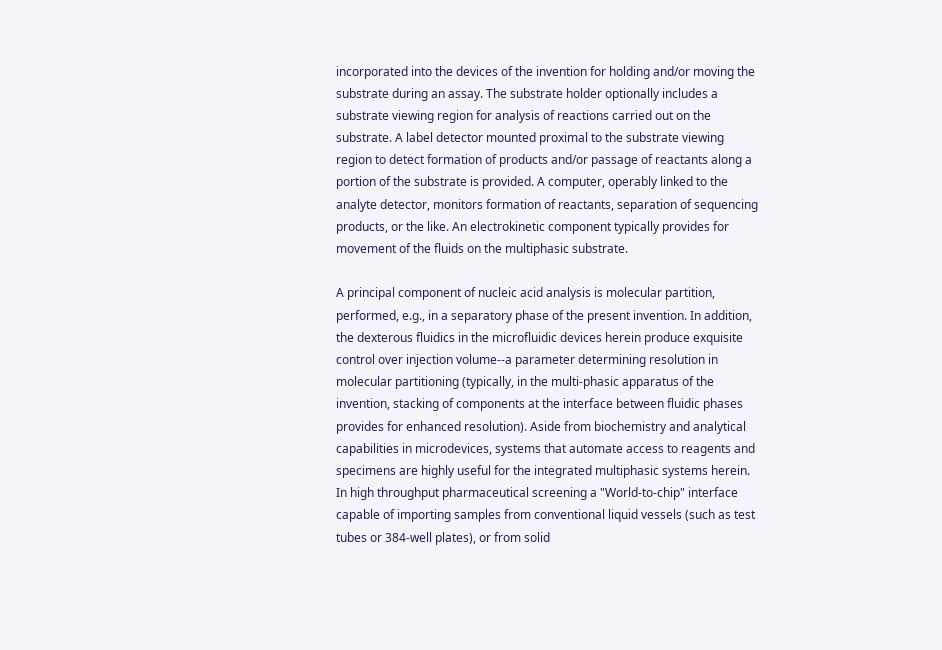incorporated into the devices of the invention for holding and/or moving the substrate during an assay. The substrate holder optionally includes a substrate viewing region for analysis of reactions carried out on the substrate. A label detector mounted proximal to the substrate viewing region to detect formation of products and/or passage of reactants along a portion of the substrate is provided. A computer, operably linked to the analyte detector, monitors formation of reactants, separation of sequencing products, or the like. An electrokinetic component typically provides for movement of the fluids on the multiphasic substrate.

A principal component of nucleic acid analysis is molecular partition, performed, e.g., in a separatory phase of the present invention. In addition, the dexterous fluidics in the microfluidic devices herein produce exquisite control over injection volume--a parameter determining resolution in molecular partitioning (typically, in the multi-phasic apparatus of the invention, stacking of components at the interface between fluidic phases provides for enhanced resolution). Aside from biochemistry and analytical capabilities in microdevices, systems that automate access to reagents and specimens are highly useful for the integrated multiphasic systems herein. In high throughput pharmaceutical screening a "World-to-chip" interface capable of importing samples from conventional liquid vessels (such as test tubes or 384-well plates), or from solid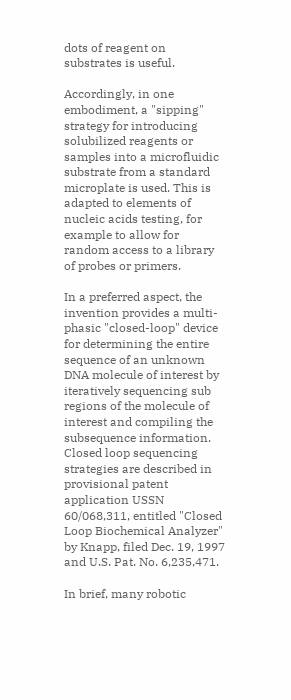dots of reagent on substrates is useful.

Accordingly, in one embodiment, a "sipping" strategy for introducing solubilized reagents or samples into a microfluidic substrate from a standard microplate is used. This is adapted to elements of nucleic acids testing, for example to allow for random access to a library of probes or primers.

In a preferred aspect, the invention provides a multi-phasic "closed-loop" device for determining the entire sequence of an unknown DNA molecule of interest by iteratively sequencing sub regions of the molecule of interest and compiling the subsequence information. Closed loop sequencing strategies are described in provisional patent application USSN 60/068,311, entitled "Closed Loop Biochemical Analyzer" by Knapp, filed Dec. 19, 1997 and U.S. Pat. No. 6,235,471.

In brief, many robotic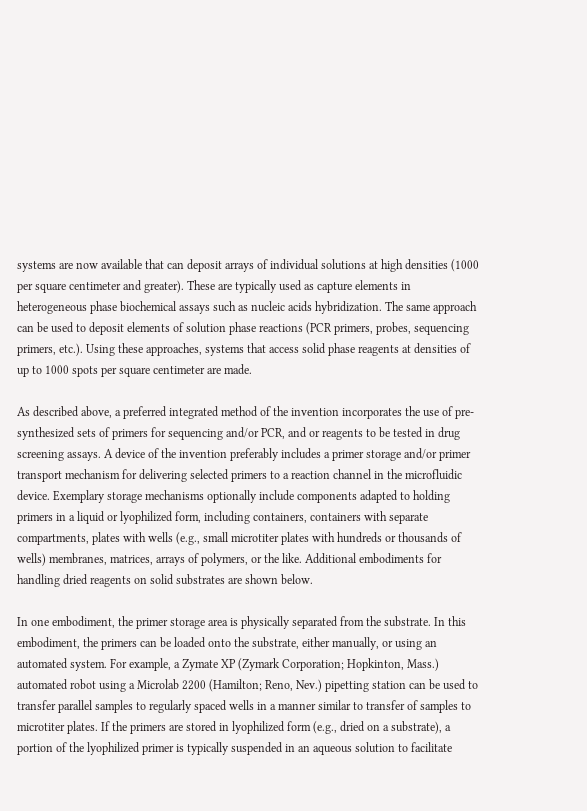systems are now available that can deposit arrays of individual solutions at high densities (1000 per square centimeter and greater). These are typically used as capture elements in heterogeneous phase biochemical assays such as nucleic acids hybridization. The same approach can be used to deposit elements of solution phase reactions (PCR primers, probes, sequencing primers, etc.). Using these approaches, systems that access solid phase reagents at densities of up to 1000 spots per square centimeter are made.

As described above, a preferred integrated method of the invention incorporates the use of pre-synthesized sets of primers for sequencing and/or PCR, and or reagents to be tested in drug screening assays. A device of the invention preferably includes a primer storage and/or primer transport mechanism for delivering selected primers to a reaction channel in the microfluidic device. Exemplary storage mechanisms optionally include components adapted to holding primers in a liquid or lyophilized form, including containers, containers with separate compartments, plates with wells (e.g., small microtiter plates with hundreds or thousands of wells) membranes, matrices, arrays of polymers, or the like. Additional embodiments for handling dried reagents on solid substrates are shown below.

In one embodiment, the primer storage area is physically separated from the substrate. In this embodiment, the primers can be loaded onto the substrate, either manually, or using an automated system. For example, a Zymate XP (Zymark Corporation; Hopkinton, Mass.) automated robot using a Microlab 2200 (Hamilton; Reno, Nev.) pipetting station can be used to transfer parallel samples to regularly spaced wells in a manner similar to transfer of samples to microtiter plates. If the primers are stored in lyophilized form (e.g., dried on a substrate), a portion of the lyophilized primer is typically suspended in an aqueous solution to facilitate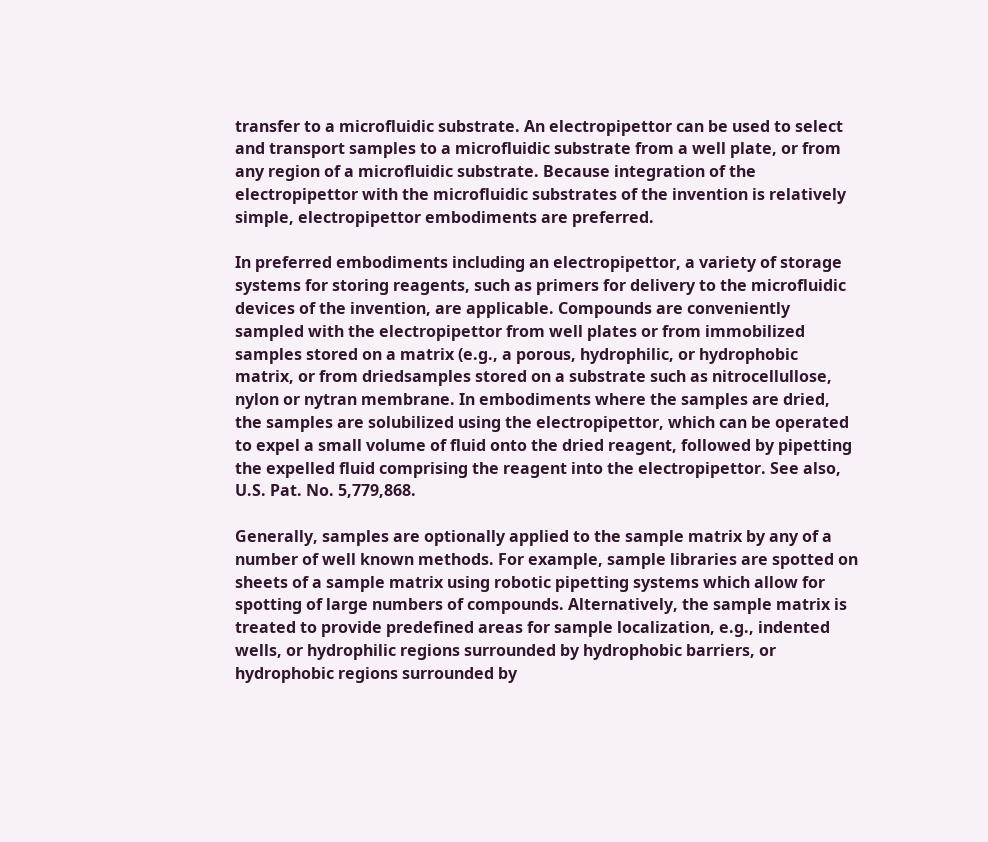transfer to a microfluidic substrate. An electropipettor can be used to select and transport samples to a microfluidic substrate from a well plate, or from any region of a microfluidic substrate. Because integration of the electropipettor with the microfluidic substrates of the invention is relatively simple, electropipettor embodiments are preferred.

In preferred embodiments including an electropipettor, a variety of storage systems for storing reagents, such as primers for delivery to the microfluidic devices of the invention, are applicable. Compounds are conveniently sampled with the electropipettor from well plates or from immobilized samples stored on a matrix (e.g., a porous, hydrophilic, or hydrophobic matrix, or from driedsamples stored on a substrate such as nitrocellullose, nylon or nytran membrane. In embodiments where the samples are dried, the samples are solubilized using the electropipettor, which can be operated to expel a small volume of fluid onto the dried reagent, followed by pipetting the expelled fluid comprising the reagent into the electropipettor. See also, U.S. Pat. No. 5,779,868.

Generally, samples are optionally applied to the sample matrix by any of a number of well known methods. For example, sample libraries are spotted on sheets of a sample matrix using robotic pipetting systems which allow for spotting of large numbers of compounds. Alternatively, the sample matrix is treated to provide predefined areas for sample localization, e.g., indented wells, or hydrophilic regions surrounded by hydrophobic barriers, or hydrophobic regions surrounded by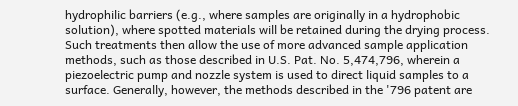hydrophilic barriers (e.g., where samples are originally in a hydrophobic solution), where spotted materials will be retained during the drying process. Such treatments then allow the use of more advanced sample application methods, such as those described in U.S. Pat. No. 5,474,796, wherein a piezoelectric pump and nozzle system is used to direct liquid samples to a surface. Generally, however, the methods described in the '796 patent are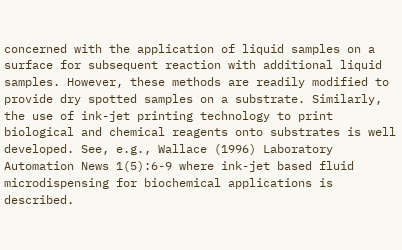concerned with the application of liquid samples on a surface for subsequent reaction with additional liquid samples. However, these methods are readily modified to provide dry spotted samples on a substrate. Similarly, the use of ink-jet printing technology to print biological and chemical reagents onto substrates is well developed. See, e.g., Wallace (1996) Laboratory Automation News 1(5):6-9 where ink-jet based fluid microdispensing for biochemical applications is described.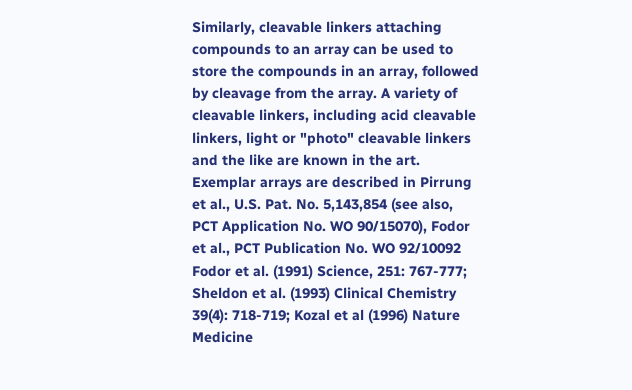Similarly, cleavable linkers attaching compounds to an array can be used to store the compounds in an array, followed by cleavage from the array. A variety of cleavable linkers, including acid cleavable linkers, light or "photo" cleavable linkers and the like are known in the art. Exemplar arrays are described in Pirrung et al., U.S. Pat. No. 5,143,854 (see also, PCT Application No. WO 90/15070), Fodor et al., PCT Publication No. WO 92/10092 Fodor et al. (1991) Science, 251: 767-777; Sheldon et al. (1993) Clinical Chemistry 39(4): 718-719; Kozal et al (1996) Nature Medicine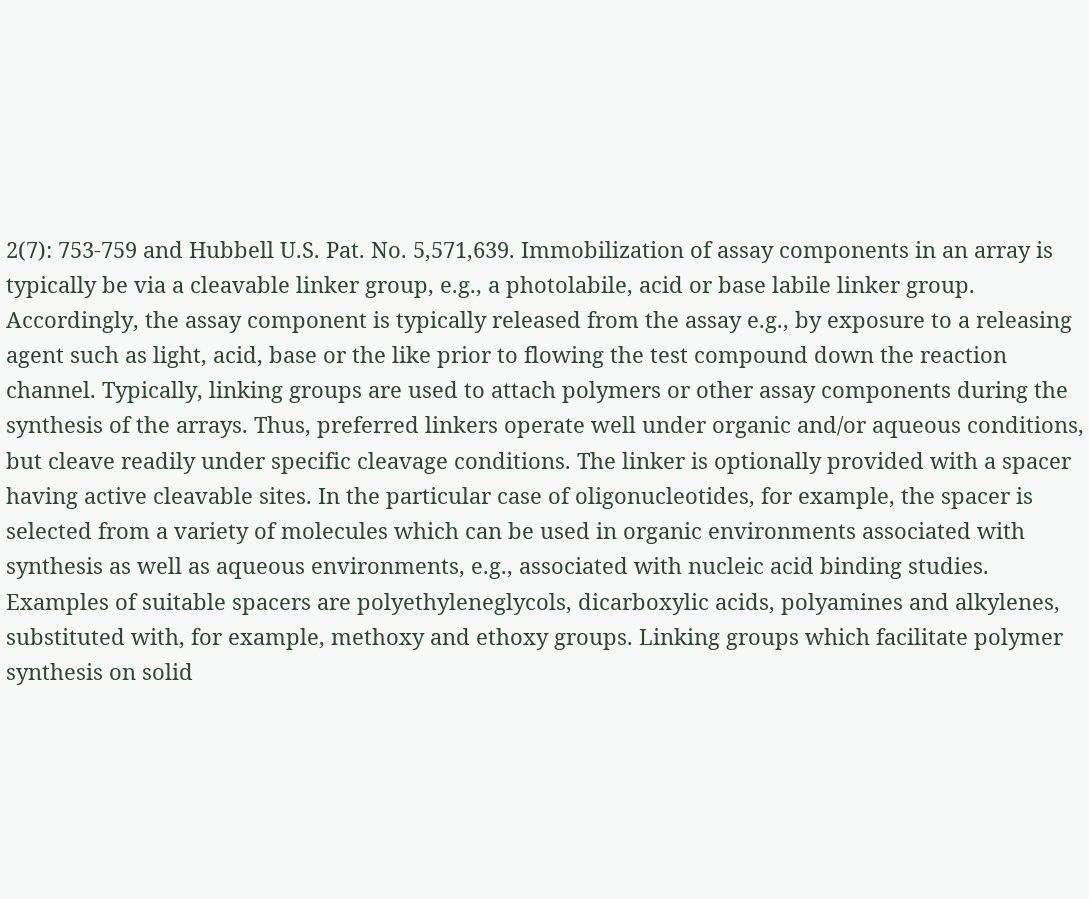2(7): 753-759 and Hubbell U.S. Pat. No. 5,571,639. Immobilization of assay components in an array is typically be via a cleavable linker group, e.g., a photolabile, acid or base labile linker group. Accordingly, the assay component is typically released from the assay e.g., by exposure to a releasing agent such as light, acid, base or the like prior to flowing the test compound down the reaction channel. Typically, linking groups are used to attach polymers or other assay components during the synthesis of the arrays. Thus, preferred linkers operate well under organic and/or aqueous conditions, but cleave readily under specific cleavage conditions. The linker is optionally provided with a spacer having active cleavable sites. In the particular case of oligonucleotides, for example, the spacer is selected from a variety of molecules which can be used in organic environments associated with synthesis as well as aqueous environments, e.g., associated with nucleic acid binding studies. Examples of suitable spacers are polyethyleneglycols, dicarboxylic acids, polyamines and alkylenes, substituted with, for example, methoxy and ethoxy groups. Linking groups which facilitate polymer synthesis on solid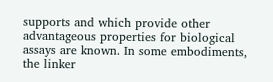supports and which provide other advantageous properties for biological assays are known. In some embodiments, the linker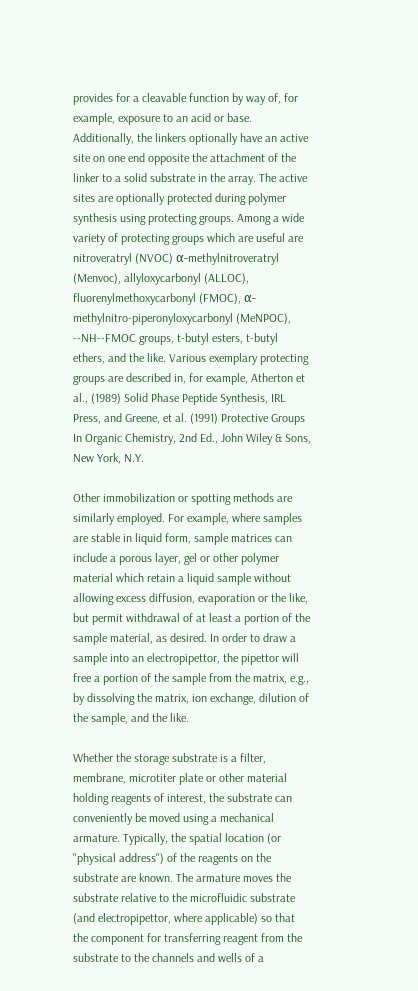provides for a cleavable function by way of, for example, exposure to an acid or base. Additionally, the linkers optionally have an active site on one end opposite the attachment of the linker to a solid substrate in the array. The active sites are optionally protected during polymer synthesis using protecting groups. Among a wide variety of protecting groups which are useful are nitroveratryl (NVOC) α-methylnitroveratryl (Menvoc), allyloxycarbonyl (ALLOC), fluorenylmethoxycarbonyl (FMOC), α-methylnitro-piperonyloxycarbonyl (MeNPOC), --NH--FMOC groups, t-butyl esters, t-butyl ethers, and the like. Various exemplary protecting groups are described in, for example, Atherton et al., (1989) Solid Phase Peptide Synthesis, IRL Press, and Greene, et al. (1991) Protective Groups In Organic Chemistry, 2nd Ed., John Wiley & Sons, New York, N.Y.

Other immobilization or spotting methods are similarly employed. For example, where samples are stable in liquid form, sample matrices can include a porous layer, gel or other polymer material which retain a liquid sample without allowing excess diffusion, evaporation or the like, but permit withdrawal of at least a portion of the sample material, as desired. In order to draw a sample into an electropipettor, the pipettor will free a portion of the sample from the matrix, e.g., by dissolving the matrix, ion exchange, dilution of the sample, and the like.

Whether the storage substrate is a filter, membrane, microtiter plate or other material holding reagents of interest, the substrate can conveniently be moved using a mechanical armature. Typically, the spatial location (or "physical address") of the reagents on the substrate are known. The armature moves the substrate relative to the microfluidic substrate (and electropipettor, where applicable) so that the component for transferring reagent from the substrate to the channels and wells of a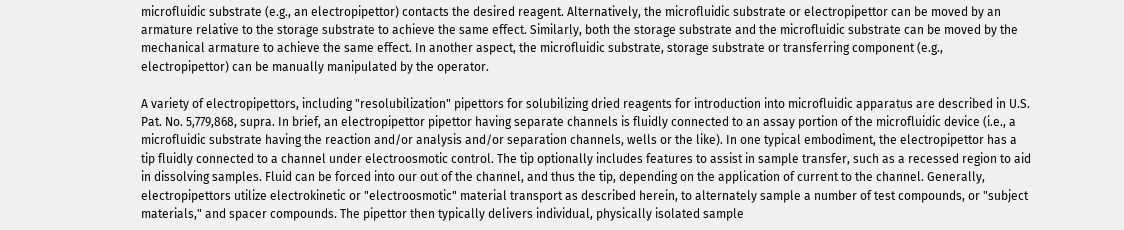microfluidic substrate (e.g., an electropipettor) contacts the desired reagent. Alternatively, the microfluidic substrate or electropipettor can be moved by an armature relative to the storage substrate to achieve the same effect. Similarly, both the storage substrate and the microfluidic substrate can be moved by the mechanical armature to achieve the same effect. In another aspect, the microfluidic substrate, storage substrate or transferring component (e.g., electropipettor) can be manually manipulated by the operator.

A variety of electropipettors, including "resolubilization" pipettors for solubilizing dried reagents for introduction into microfluidic apparatus are described in U.S. Pat. No. 5,779,868, supra. In brief, an electropipettor pipettor having separate channels is fluidly connected to an assay portion of the microfluidic device (i.e., a microfluidic substrate having the reaction and/or analysis and/or separation channels, wells or the like). In one typical embodiment, the electropipettor has a tip fluidly connected to a channel under electroosmotic control. The tip optionally includes features to assist in sample transfer, such as a recessed region to aid in dissolving samples. Fluid can be forced into our out of the channel, and thus the tip, depending on the application of current to the channel. Generally, electropipettors utilize electrokinetic or "electroosmotic" material transport as described herein, to alternately sample a number of test compounds, or "subject materials," and spacer compounds. The pipettor then typically delivers individual, physically isolated sample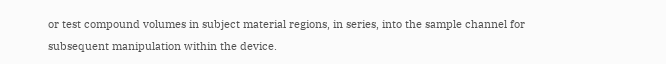or test compound volumes in subject material regions, in series, into the sample channel for subsequent manipulation within the device.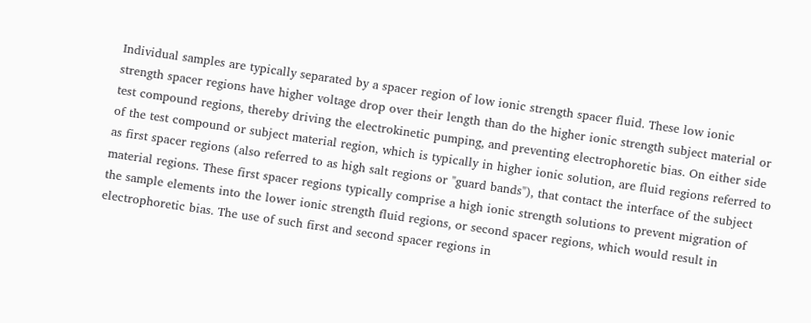Individual samples are typically separated by a spacer region of low ionic strength spacer fluid. These low ionic strength spacer regions have higher voltage drop over their length than do the higher ionic strength subject material or test compound regions, thereby driving the electrokinetic pumping, and preventing electrophoretic bias. On either side of the test compound or subject material region, which is typically in higher ionic solution, are fluid regions referred to as first spacer regions (also referred to as high salt regions or "guard bands"), that contact the interface of the subject material regions. These first spacer regions typically comprise a high ionic strength solutions to prevent migration of the sample elements into the lower ionic strength fluid regions, or second spacer regions, which would result in electrophoretic bias. The use of such first and second spacer regions in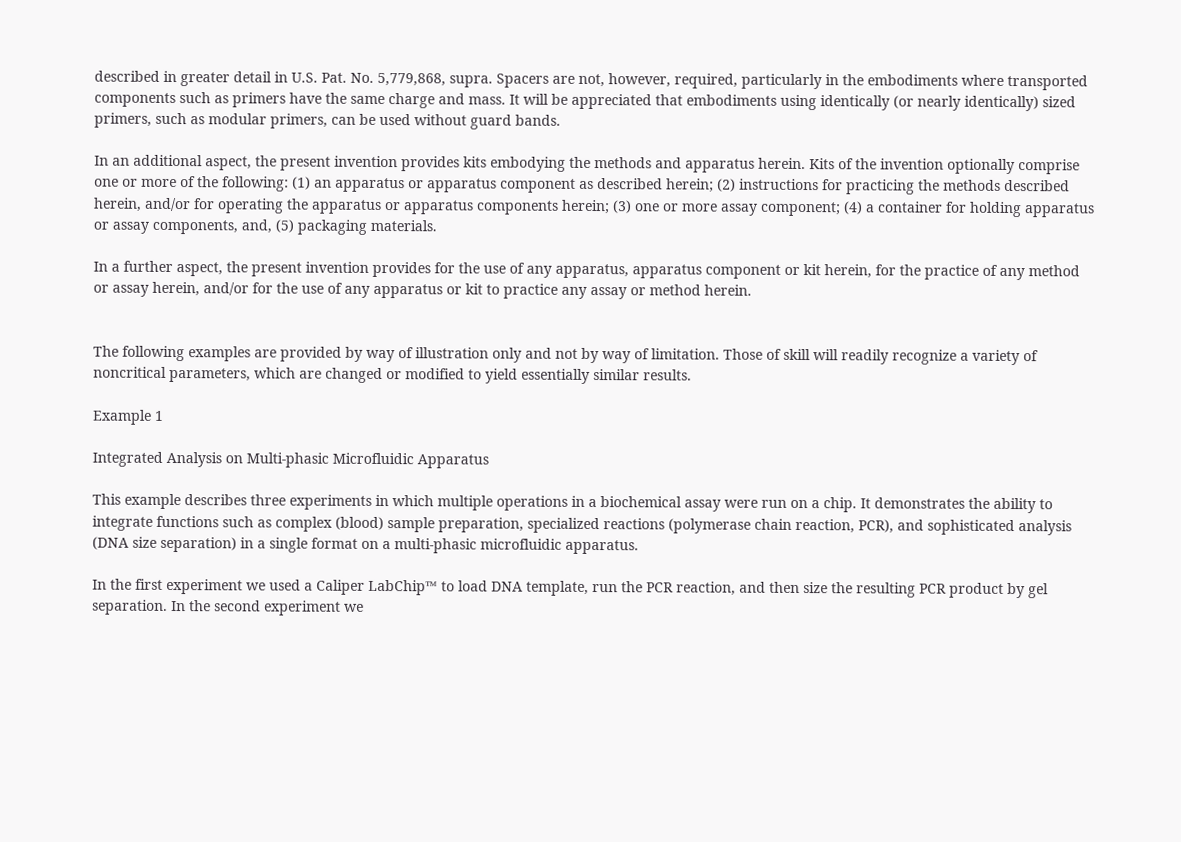described in greater detail in U.S. Pat. No. 5,779,868, supra. Spacers are not, however, required, particularly in the embodiments where transported components such as primers have the same charge and mass. It will be appreciated that embodiments using identically (or nearly identically) sized primers, such as modular primers, can be used without guard bands.

In an additional aspect, the present invention provides kits embodying the methods and apparatus herein. Kits of the invention optionally comprise one or more of the following: (1) an apparatus or apparatus component as described herein; (2) instructions for practicing the methods described herein, and/or for operating the apparatus or apparatus components herein; (3) one or more assay component; (4) a container for holding apparatus or assay components, and, (5) packaging materials.

In a further aspect, the present invention provides for the use of any apparatus, apparatus component or kit herein, for the practice of any method or assay herein, and/or for the use of any apparatus or kit to practice any assay or method herein.


The following examples are provided by way of illustration only and not by way of limitation. Those of skill will readily recognize a variety of noncritical parameters, which are changed or modified to yield essentially similar results.

Example 1

Integrated Analysis on Multi-phasic Microfluidic Apparatus

This example describes three experiments in which multiple operations in a biochemical assay were run on a chip. It demonstrates the ability to integrate functions such as complex (blood) sample preparation, specialized reactions (polymerase chain reaction, PCR), and sophisticated analysis (DNA size separation) in a single format on a multi-phasic microfluidic apparatus.

In the first experiment we used a Caliper LabChip™ to load DNA template, run the PCR reaction, and then size the resulting PCR product by gel separation. In the second experiment we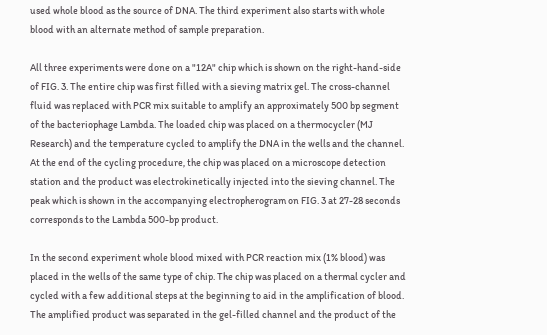used whole blood as the source of DNA. The third experiment also starts with whole blood with an alternate method of sample preparation.

All three experiments were done on a "12A" chip which is shown on the right-hand-side of FIG. 3. The entire chip was first filled with a sieving matrix gel. The cross-channel fluid was replaced with PCR mix suitable to amplify an approximately 500 bp segment of the bacteriophage Lambda. The loaded chip was placed on a thermocycler (MJ Research) and the temperature cycled to amplify the DNA in the wells and the channel. At the end of the cycling procedure, the chip was placed on a microscope detection station and the product was electrokinetically injected into the sieving channel. The peak which is shown in the accompanying electropherogram on FIG. 3 at 27-28 seconds corresponds to the Lambda 500-bp product.

In the second experiment whole blood mixed with PCR reaction mix (1% blood) was placed in the wells of the same type of chip. The chip was placed on a thermal cycler and cycled with a few additional steps at the beginning to aid in the amplification of blood. The amplified product was separated in the gel-filled channel and the product of the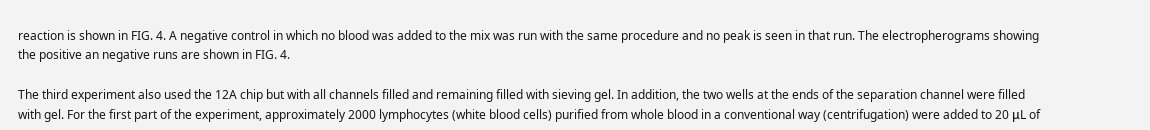reaction is shown in FIG. 4. A negative control in which no blood was added to the mix was run with the same procedure and no peak is seen in that run. The electropherograms showing the positive an negative runs are shown in FIG. 4.

The third experiment also used the 12A chip but with all channels filled and remaining filled with sieving gel. In addition, the two wells at the ends of the separation channel were filled with gel. For the first part of the experiment, approximately 2000 lymphocytes (white blood cells) purified from whole blood in a conventional way (centrifugation) were added to 20 μL of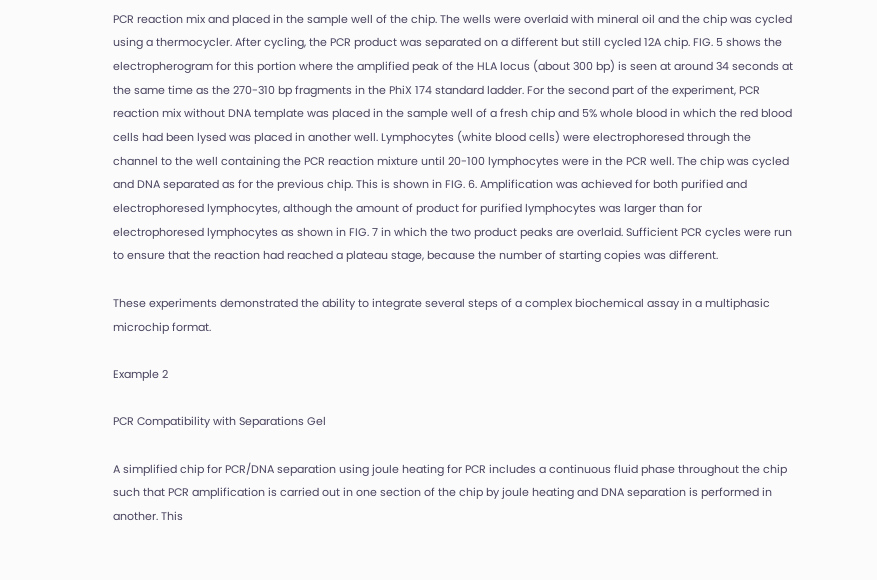PCR reaction mix and placed in the sample well of the chip. The wells were overlaid with mineral oil and the chip was cycled using a thermocycler. After cycling, the PCR product was separated on a different but still cycled 12A chip. FIG. 5 shows the electropherogram for this portion where the amplified peak of the HLA locus (about 300 bp) is seen at around 34 seconds at the same time as the 270-310 bp fragments in the PhiX 174 standard ladder. For the second part of the experiment, PCR reaction mix without DNA template was placed in the sample well of a fresh chip and 5% whole blood in which the red blood cells had been lysed was placed in another well. Lymphocytes (white blood cells) were electrophoresed through the channel to the well containing the PCR reaction mixture until 20-100 lymphocytes were in the PCR well. The chip was cycled and DNA separated as for the previous chip. This is shown in FIG. 6. Amplification was achieved for both purified and electrophoresed lymphocytes, although the amount of product for purified lymphocytes was larger than for electrophoresed lymphocytes as shown in FIG. 7 in which the two product peaks are overlaid. Sufficient PCR cycles were run to ensure that the reaction had reached a plateau stage, because the number of starting copies was different.

These experiments demonstrated the ability to integrate several steps of a complex biochemical assay in a multiphasic microchip format.

Example 2

PCR Compatibility with Separations Gel

A simplified chip for PCR/DNA separation using joule heating for PCR includes a continuous fluid phase throughout the chip such that PCR amplification is carried out in one section of the chip by joule heating and DNA separation is performed in another. This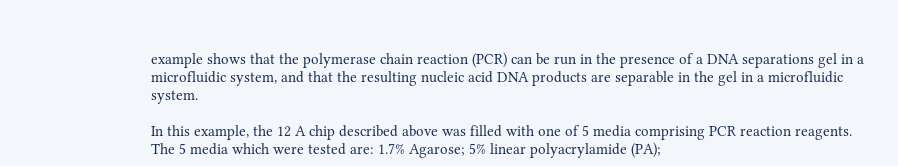example shows that the polymerase chain reaction (PCR) can be run in the presence of a DNA separations gel in a microfluidic system, and that the resulting nucleic acid DNA products are separable in the gel in a microfluidic system.

In this example, the 12 A chip described above was filled with one of 5 media comprising PCR reaction reagents. The 5 media which were tested are: 1.7% Agarose; 5% linear polyacrylamide (PA);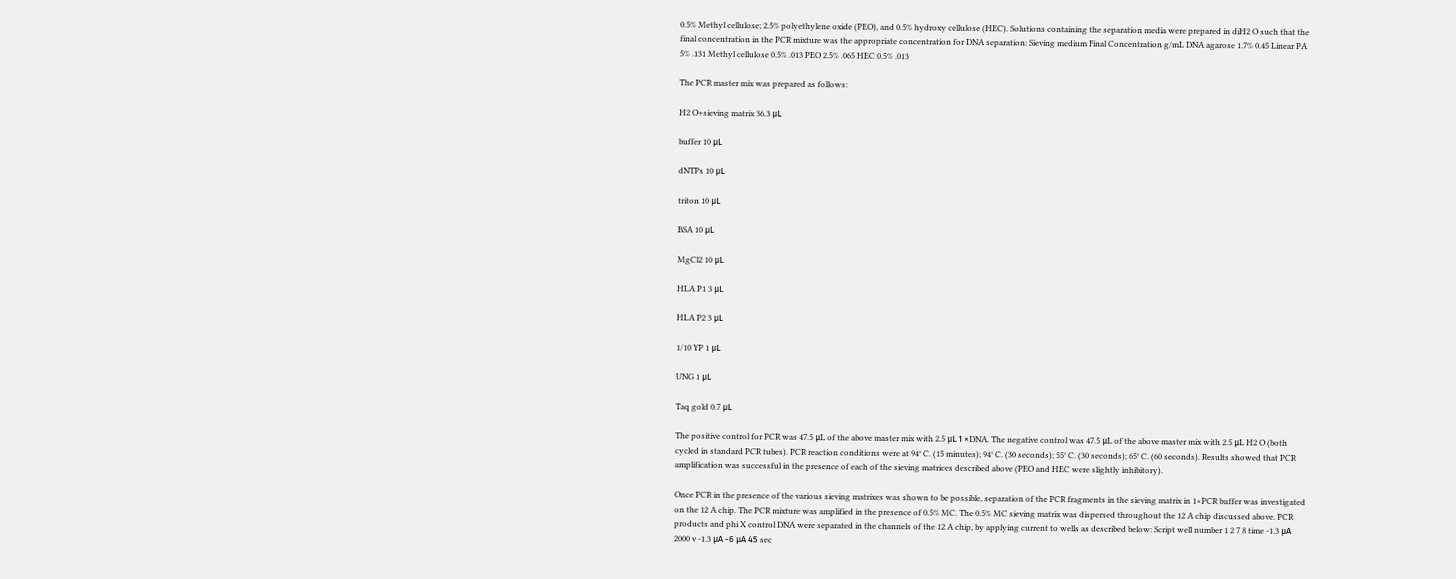0.5% Methyl cellulose; 2.5% polyethylene oxide (PEO), and 0.5% hydroxy cellulose (HEC). Solutions containing the separation media were prepared in diH2 O such that the final concentration in the PCR mixture was the appropriate concentration for DNA separation: Sieving medium Final Concentration g/mL DNA agarose 1.7% 0.45 Linear PA 5% .131 Methyl cellulose 0.5% .013 PEO 2.5% .065 HEC 0.5% .013

The PCR master mix was prepared as follows:

H2 O+sieving matrix 36.3 μL

buffer 10 μL

dNTPs 10 μL

triton 10 μL

BSA 10 μL

MgCl2 10 μL

HLA P1 3 μL

HLA P2 3 μL

1/10 YP 1 μL

UNG 1 μL

Taq gold 0.7 μL

The positive control for PCR was 47.5 μL of the above master mix with 2.5 μL 1 ×DNA. The negative control was 47.5 μL of the above master mix with 2.5 μL H2 O (both cycled in standard PCR tubes). PCR reaction conditions were at 94° C. (15 minutes); 94° C. (30 seconds); 55° C. (30 seconds); 65° C. (60 seconds). Results showed that PCR amplification was successful in the presence of each of the sieving matrices described above (PEO and HEC were slightly inhibitory).

Once PCR in the presence of the various sieving matrixes was shown to be possible, separation of the PCR fragments in the sieving matrix in 1×PCR buffer was investigated on the 12 A chip. The PCR mixture was amplified in the presence of 0.5% MC. The 0.5% MC sieving matrix was dispersed throughout the 12 A chip discussed above. PCR products and phi X control DNA were separated in the channels of the 12 A chip, by applying current to wells as described below: Script well number 1 2 7 8 time -1.3 μA 2000 v -1.3 μA -6 μA 45 sec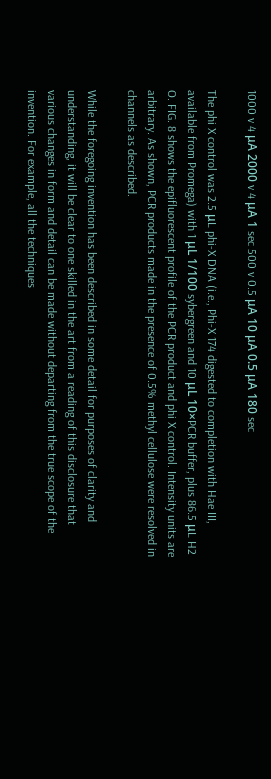1000 v 4 μA 2000 v 4 μA 1 sec 500 v 0.5 μA 10 μA 0.5 μA 180 sec

The phi X control was 2.5 μL phi-X DNA (i.e., Phi-X 174 digested to completion with Hae III, available from Promega) with 1 μL 1/100 sybergreen and 10 μL 10×PCR buffer, plus 86.5 μL H2 O. FIG. 8 shows the epifluorescent profile of the PCR product and phi X control. Intensity units are arbitrary. As shown, PCR products made in the presence of 0.5% methyl cellulose were resolved in channels as described.

While the foregoing invention has been described in some detail for purposes of clarity and understanding, it will be clear to one skilled in the art from a reading of this disclosure that various changes in form and detail can be made without departing from the true scope of the invention. For example, all the techniques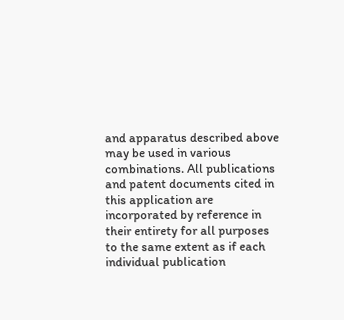and apparatus described above may be used in various combinations. All publications and patent documents cited in this application are incorporated by reference in their entirety for all purposes to the same extent as if each individual publication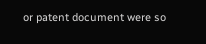or patent document were so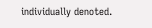individually denoted.